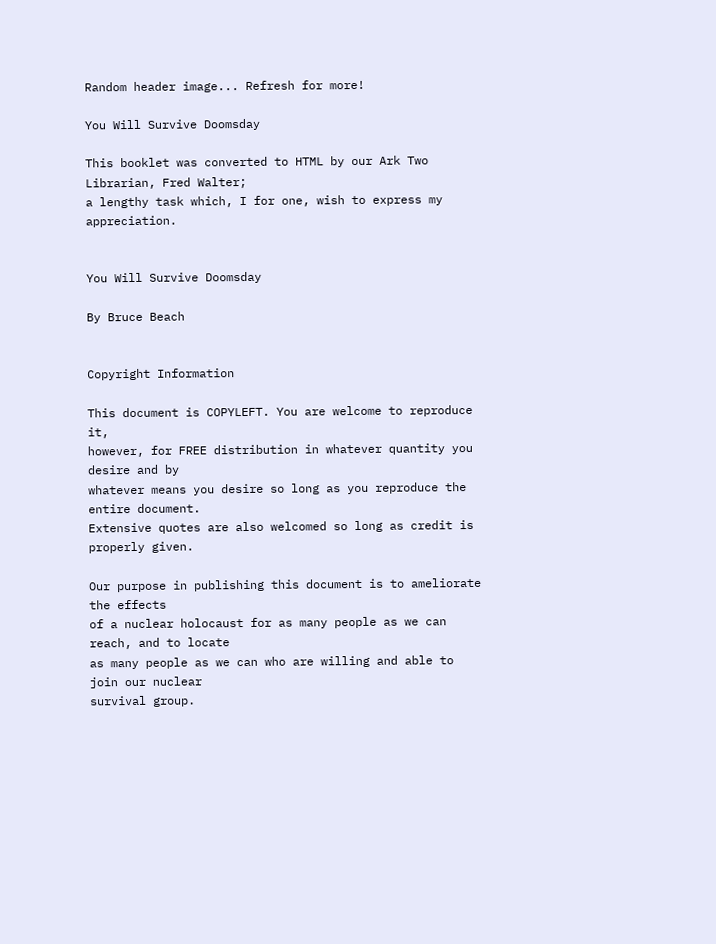Random header image... Refresh for more!

You Will Survive Doomsday

This booklet was converted to HTML by our Ark Two Librarian, Fred Walter;
a lengthy task which, I for one, wish to express my appreciation.


You Will Survive Doomsday

By Bruce Beach


Copyright Information

This document is COPYLEFT. You are welcome to reproduce it,
however, for FREE distribution in whatever quantity you desire and by
whatever means you desire so long as you reproduce the entire document.
Extensive quotes are also welcomed so long as credit is properly given.

Our purpose in publishing this document is to ameliorate the effects
of a nuclear holocaust for as many people as we can reach, and to locate
as many people as we can who are willing and able to join our nuclear
survival group.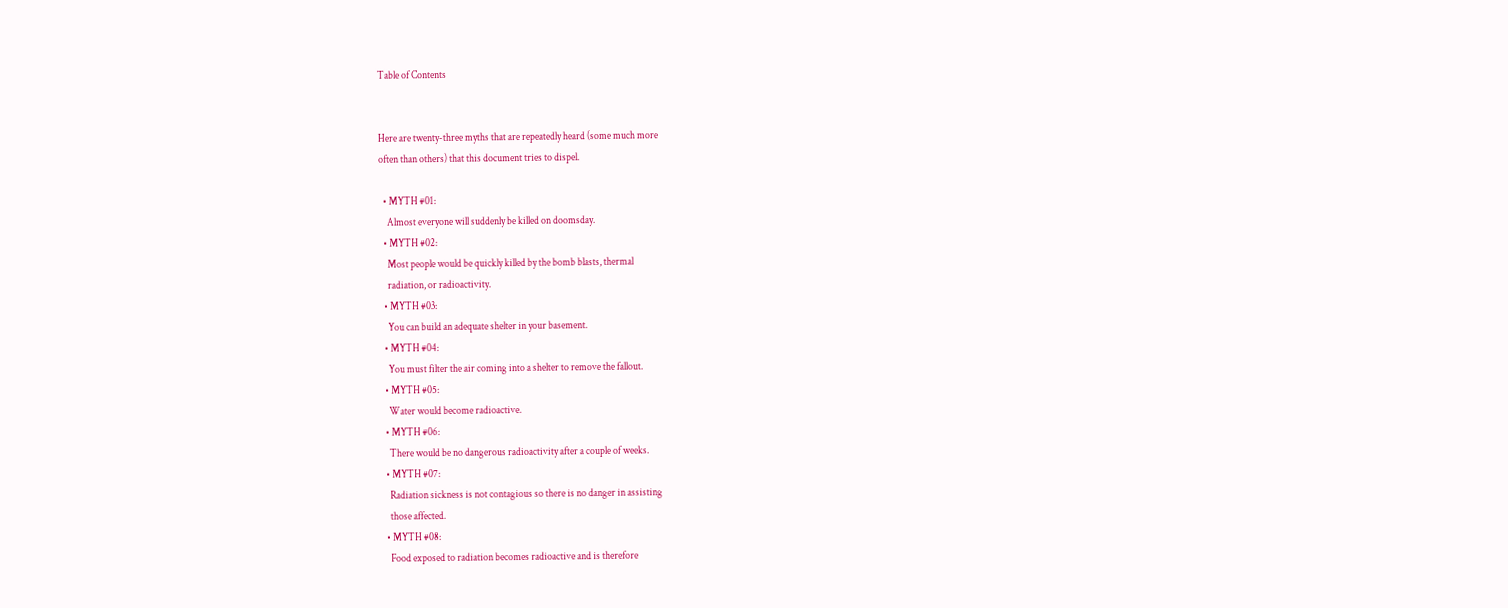Table of Contents


Here are twenty-three myths that are repeatedly heard (some much more
often than others) that this document tries to dispel.

  • MYTH #01:
    Almost everyone will suddenly be killed on doomsday.
  • MYTH #02:
    Most people would be quickly killed by the bomb blasts, thermal
    radiation, or radioactivity.
  • MYTH #03:
    You can build an adequate shelter in your basement.
  • MYTH #04:
    You must filter the air coming into a shelter to remove the fallout.
  • MYTH #05:
    Water would become radioactive.
  • MYTH #06:
    There would be no dangerous radioactivity after a couple of weeks.
  • MYTH #07:
    Radiation sickness is not contagious so there is no danger in assisting
    those affected.
  • MYTH #08:
    Food exposed to radiation becomes radioactive and is therefore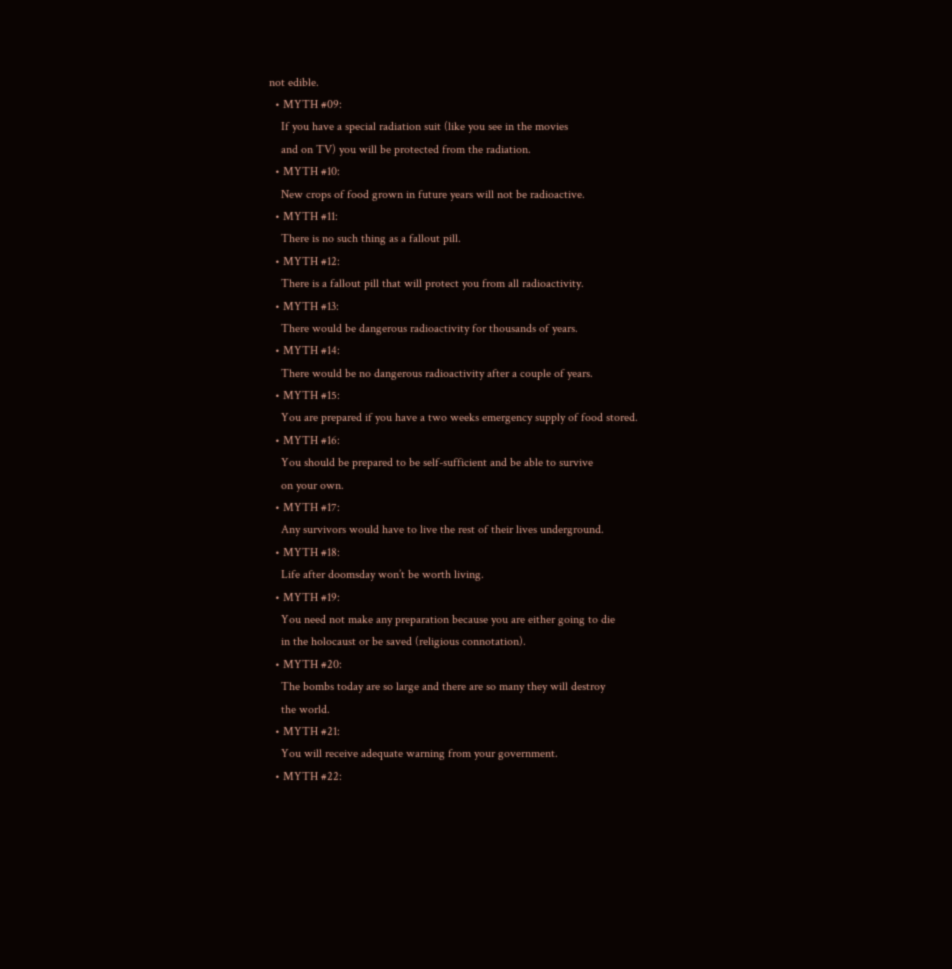not edible.
  • MYTH #09:
    If you have a special radiation suit (like you see in the movies
    and on TV) you will be protected from the radiation.
  • MYTH #10:
    New crops of food grown in future years will not be radioactive.
  • MYTH #11:
    There is no such thing as a fallout pill.
  • MYTH #12:
    There is a fallout pill that will protect you from all radioactivity.
  • MYTH #13:
    There would be dangerous radioactivity for thousands of years.
  • MYTH #14:
    There would be no dangerous radioactivity after a couple of years.
  • MYTH #15:
    You are prepared if you have a two weeks emergency supply of food stored.
  • MYTH #16:
    You should be prepared to be self-sufficient and be able to survive
    on your own.
  • MYTH #17:
    Any survivors would have to live the rest of their lives underground.
  • MYTH #18:
    Life after doomsday won’t be worth living.
  • MYTH #19:
    You need not make any preparation because you are either going to die
    in the holocaust or be saved (religious connotation).
  • MYTH #20:
    The bombs today are so large and there are so many they will destroy
    the world.
  • MYTH #21:
    You will receive adequate warning from your government.
  • MYTH #22: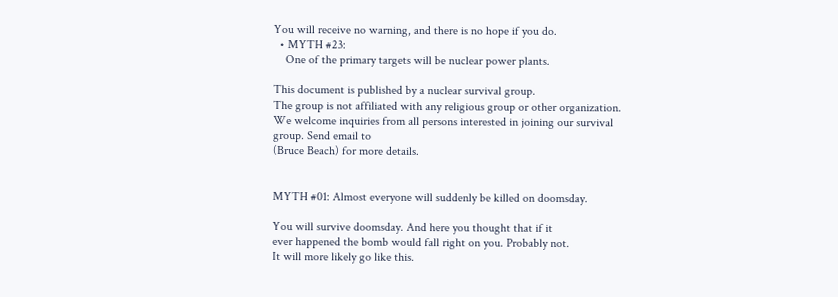You will receive no warning, and there is no hope if you do.
  • MYTH #23:
    One of the primary targets will be nuclear power plants.

This document is published by a nuclear survival group.
The group is not affiliated with any religious group or other organization.
We welcome inquiries from all persons interested in joining our survival
group. Send email to
(Bruce Beach) for more details.


MYTH #01: Almost everyone will suddenly be killed on doomsday.

You will survive doomsday. And here you thought that if it
ever happened the bomb would fall right on you. Probably not.
It will more likely go like this.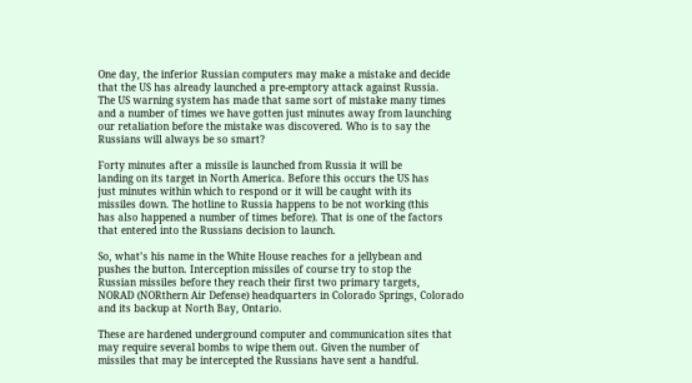One day, the inferior Russian computers may make a mistake and decide
that the US has already launched a pre-emptory attack against Russia.
The US warning system has made that same sort of mistake many times
and a number of times we have gotten just minutes away from launching
our retaliation before the mistake was discovered. Who is to say the
Russians will always be so smart?

Forty minutes after a missile is launched from Russia it will be
landing on its target in North America. Before this occurs the US has
just minutes within which to respond or it will be caught with its
missiles down. The hotline to Russia happens to be not working (this
has also happened a number of times before). That is one of the factors
that entered into the Russians decision to launch.

So, what’s his name in the White House reaches for a jellybean and
pushes the button. Interception missiles of course try to stop the
Russian missiles before they reach their first two primary targets,
NORAD (NORthern Air Defense) headquarters in Colorado Springs, Colorado
and its backup at North Bay, Ontario.

These are hardened underground computer and communication sites that
may require several bombs to wipe them out. Given the number of
missiles that may be intercepted the Russians have sent a handful.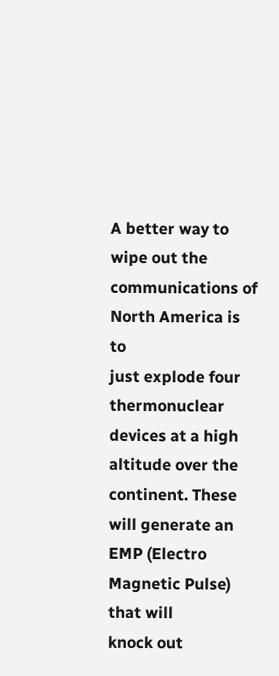A better way to wipe out the communications of North America is to
just explode four thermonuclear devices at a high altitude over the
continent. These will generate an EMP (Electro Magnetic Pulse) that will
knock out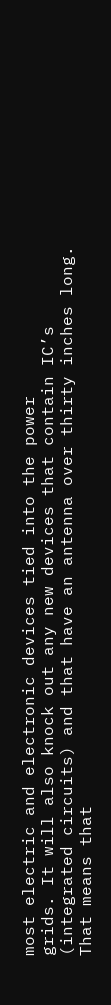most electric and electronic devices tied into the power
grids. It will also knock out any new devices that contain IC’s
(integrated circuits) and that have an antenna over thirty inches long.
That means that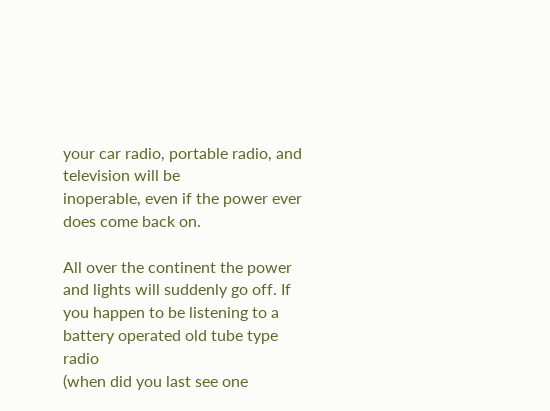your car radio, portable radio, and television will be
inoperable, even if the power ever does come back on.

All over the continent the power and lights will suddenly go off. If
you happen to be listening to a battery operated old tube type radio
(when did you last see one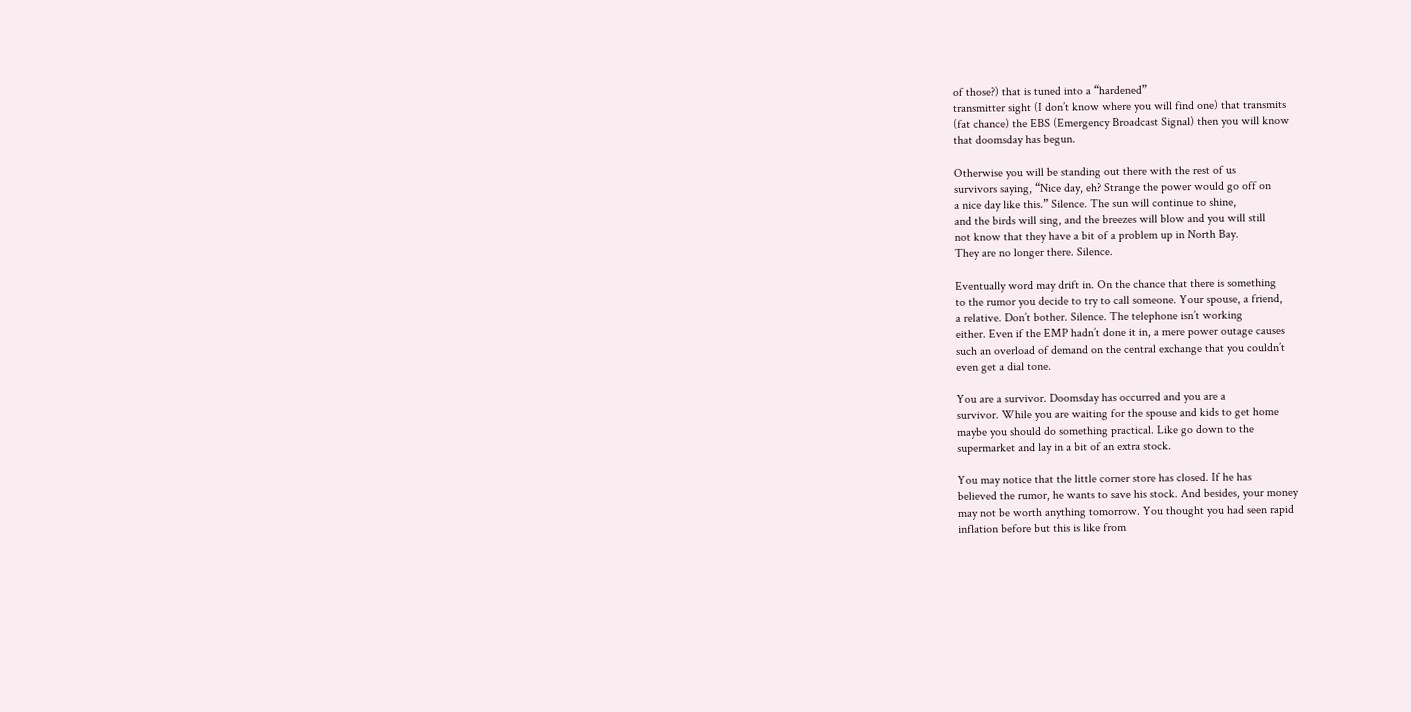of those?) that is tuned into a “hardened”
transmitter sight (I don’t know where you will find one) that transmits
(fat chance) the EBS (Emergency Broadcast Signal) then you will know
that doomsday has begun.

Otherwise you will be standing out there with the rest of us
survivors saying, “Nice day, eh? Strange the power would go off on
a nice day like this.” Silence. The sun will continue to shine,
and the birds will sing, and the breezes will blow and you will still
not know that they have a bit of a problem up in North Bay.
They are no longer there. Silence.

Eventually word may drift in. On the chance that there is something
to the rumor you decide to try to call someone. Your spouse, a friend,
a relative. Don’t bother. Silence. The telephone isn’t working
either. Even if the EMP hadn’t done it in, a mere power outage causes
such an overload of demand on the central exchange that you couldn’t
even get a dial tone.

You are a survivor. Doomsday has occurred and you are a
survivor. While you are waiting for the spouse and kids to get home
maybe you should do something practical. Like go down to the
supermarket and lay in a bit of an extra stock.

You may notice that the little corner store has closed. If he has
believed the rumor, he wants to save his stock. And besides, your money
may not be worth anything tomorrow. You thought you had seen rapid
inflation before but this is like from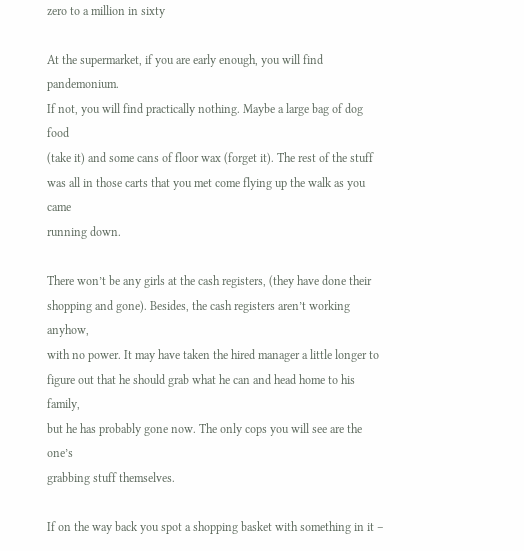zero to a million in sixty

At the supermarket, if you are early enough, you will find pandemonium.
If not, you will find practically nothing. Maybe a large bag of dog food
(take it) and some cans of floor wax (forget it). The rest of the stuff
was all in those carts that you met come flying up the walk as you came
running down.

There won’t be any girls at the cash registers, (they have done their
shopping and gone). Besides, the cash registers aren’t working anyhow,
with no power. It may have taken the hired manager a little longer to
figure out that he should grab what he can and head home to his family,
but he has probably gone now. The only cops you will see are the one’s
grabbing stuff themselves.

If on the way back you spot a shopping basket with something in it –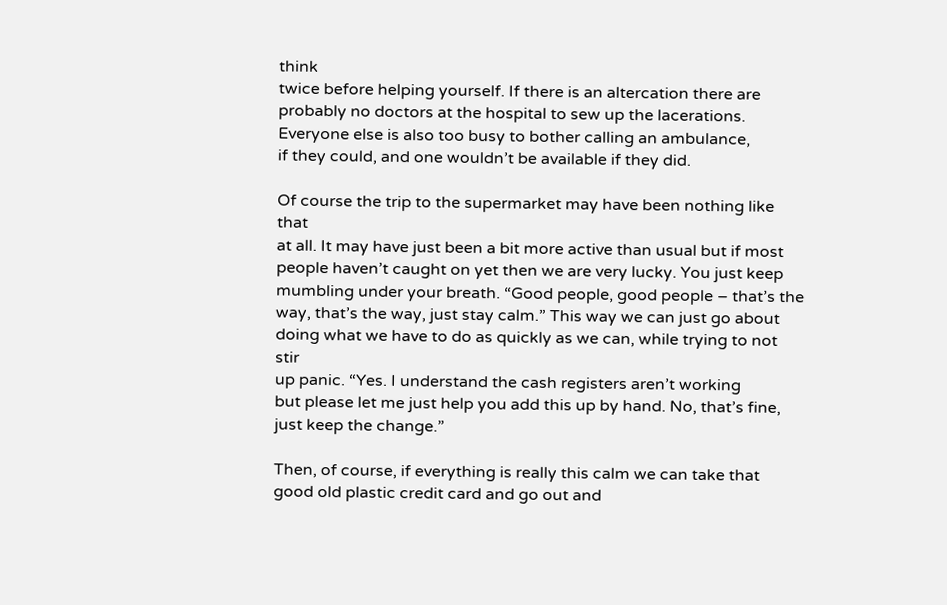think
twice before helping yourself. If there is an altercation there are
probably no doctors at the hospital to sew up the lacerations.
Everyone else is also too busy to bother calling an ambulance,
if they could, and one wouldn’t be available if they did.

Of course the trip to the supermarket may have been nothing like that
at all. It may have just been a bit more active than usual but if most
people haven’t caught on yet then we are very lucky. You just keep
mumbling under your breath. “Good people, good people – that’s the
way, that’s the way, just stay calm.” This way we can just go about
doing what we have to do as quickly as we can, while trying to not stir
up panic. “Yes. I understand the cash registers aren’t working
but please let me just help you add this up by hand. No, that’s fine,
just keep the change.”

Then, of course, if everything is really this calm we can take that
good old plastic credit card and go out and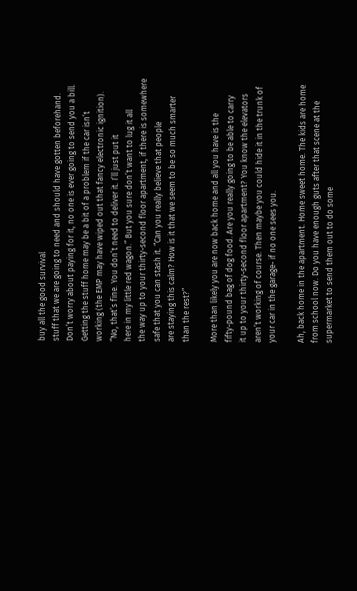buy all the good survival
stuff that we are going to need and should have gotten beforehand.
Don’t worry about paying for it, no one is ever going to send you a bill.
Getting the stuff home may be a bit of a problem if the car isn’t
working (the EMP may have wiped out that fancy electronic ignition).
“No, that’s fine. You don’t need to deliver it. I’ll just put it
here in my little red wagon.” But you sure don’t want to lug it all
the way up to your thirty-second floor apartment, if there is somewhere
safe that you can stash it. “Can you really believe that people
are staying this calm? How is it that we seem to be so much smarter
than the rest?”

More than likely you are now back home and all you have is the
fifty-pound bag of dog food. Are you really going to be able to carry
it up to your thirty-second floor apartment? You know the elevators
aren’t working of course. Then maybe you could hide it in the trunk of
your car in the garage- if no one sees you.

Ah, back home in the apartment. Home sweet home. The kids are home
from school now. Do you have enough guts after that scene at the
supermarket to send them out to do some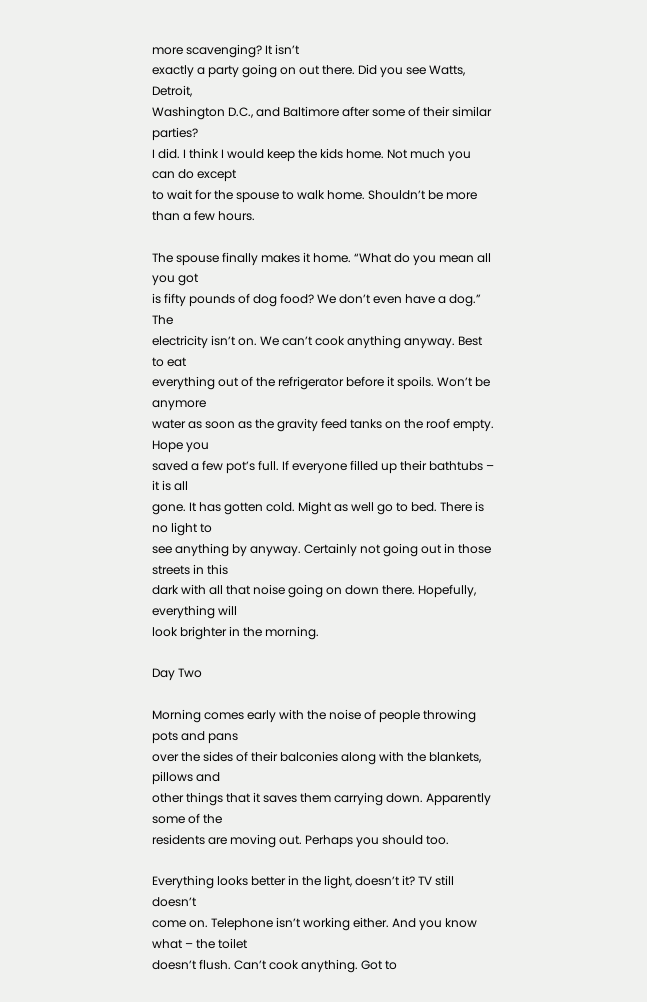more scavenging? It isn’t
exactly a party going on out there. Did you see Watts, Detroit,
Washington D.C., and Baltimore after some of their similar parties?
I did. I think I would keep the kids home. Not much you can do except
to wait for the spouse to walk home. Shouldn’t be more than a few hours.

The spouse finally makes it home. “What do you mean all you got
is fifty pounds of dog food? We don’t even have a dog.” The
electricity isn’t on. We can’t cook anything anyway. Best to eat
everything out of the refrigerator before it spoils. Won’t be anymore
water as soon as the gravity feed tanks on the roof empty. Hope you
saved a few pot’s full. If everyone filled up their bathtubs – it is all
gone. It has gotten cold. Might as well go to bed. There is no light to
see anything by anyway. Certainly not going out in those streets in this
dark with all that noise going on down there. Hopefully, everything will
look brighter in the morning.

Day Two

Morning comes early with the noise of people throwing pots and pans
over the sides of their balconies along with the blankets, pillows and
other things that it saves them carrying down. Apparently some of the
residents are moving out. Perhaps you should too.

Everything looks better in the light, doesn’t it? TV still doesn’t
come on. Telephone isn’t working either. And you know what – the toilet
doesn’t flush. Can’t cook anything. Got to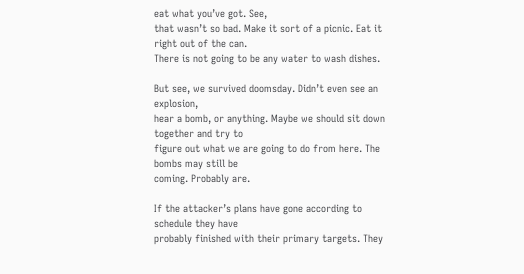eat what you’ve got. See,
that wasn’t so bad. Make it sort of a picnic. Eat it right out of the can.
There is not going to be any water to wash dishes.

But see, we survived doomsday. Didn’t even see an explosion,
hear a bomb, or anything. Maybe we should sit down together and try to
figure out what we are going to do from here. The bombs may still be
coming. Probably are.

If the attacker’s plans have gone according to schedule they have
probably finished with their primary targets. They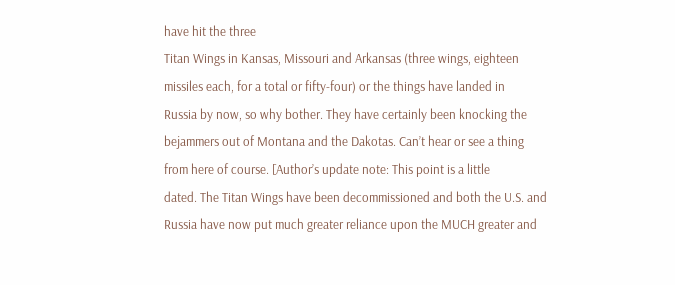have hit the three
Titan Wings in Kansas, Missouri and Arkansas (three wings, eighteen
missiles each, for a total or fifty-four) or the things have landed in
Russia by now, so why bother. They have certainly been knocking the
bejammers out of Montana and the Dakotas. Can’t hear or see a thing
from here of course. [Author’s update note: This point is a little
dated. The Titan Wings have been decommissioned and both the U.S. and
Russia have now put much greater reliance upon the MUCH greater and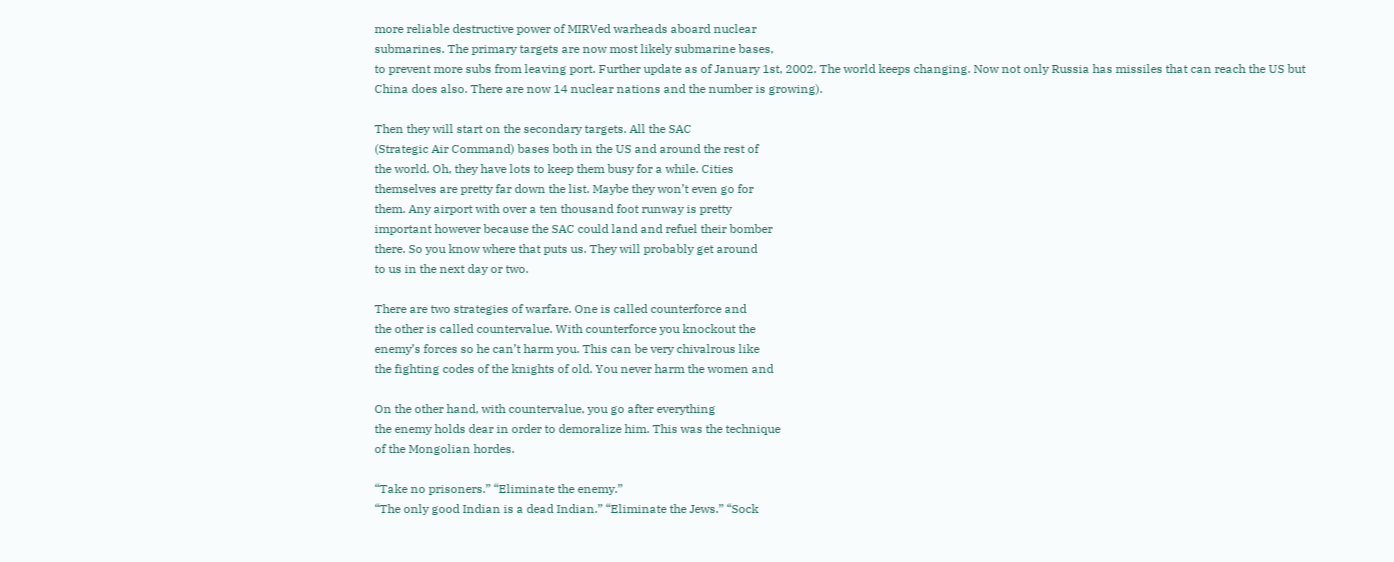more reliable destructive power of MIRVed warheads aboard nuclear
submarines. The primary targets are now most likely submarine bases,
to prevent more subs from leaving port. Further update as of January 1st, 2002. The world keeps changing. Now not only Russia has missiles that can reach the US but China does also. There are now 14 nuclear nations and the number is growing).

Then they will start on the secondary targets. All the SAC
(Strategic Air Command) bases both in the US and around the rest of
the world. Oh, they have lots to keep them busy for a while. Cities
themselves are pretty far down the list. Maybe they won’t even go for
them. Any airport with over a ten thousand foot runway is pretty
important however because the SAC could land and refuel their bomber
there. So you know where that puts us. They will probably get around
to us in the next day or two.

There are two strategies of warfare. One is called counterforce and
the other is called countervalue. With counterforce you knockout the
enemy’s forces so he can’t harm you. This can be very chivalrous like
the fighting codes of the knights of old. You never harm the women and

On the other hand, with countervalue, you go after everything
the enemy holds dear in order to demoralize him. This was the technique
of the Mongolian hordes.

“Take no prisoners.” “Eliminate the enemy.”
“The only good Indian is a dead Indian.” “Eliminate the Jews.” “Sock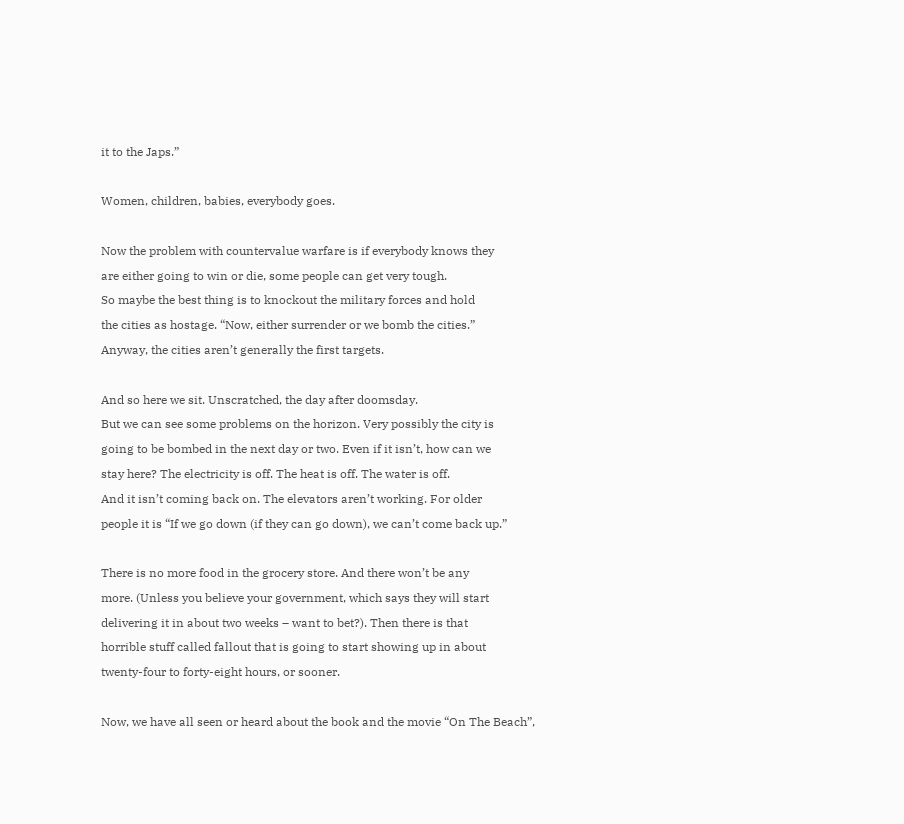it to the Japs.”

Women, children, babies, everybody goes.

Now the problem with countervalue warfare is if everybody knows they
are either going to win or die, some people can get very tough.
So maybe the best thing is to knockout the military forces and hold
the cities as hostage. “Now, either surrender or we bomb the cities.”
Anyway, the cities aren’t generally the first targets.

And so here we sit. Unscratched, the day after doomsday.
But we can see some problems on the horizon. Very possibly the city is
going to be bombed in the next day or two. Even if it isn’t, how can we
stay here? The electricity is off. The heat is off. The water is off.
And it isn’t coming back on. The elevators aren’t working. For older
people it is “If we go down (if they can go down), we can’t come back up.”

There is no more food in the grocery store. And there won’t be any
more. (Unless you believe your government, which says they will start
delivering it in about two weeks – want to bet?). Then there is that
horrible stuff called fallout that is going to start showing up in about
twenty-four to forty-eight hours, or sooner.

Now, we have all seen or heard about the book and the movie “On The Beach”,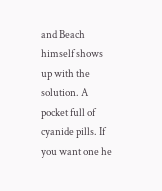and Beach himself shows up with the solution. A pocket full of
cyanide pills. If you want one he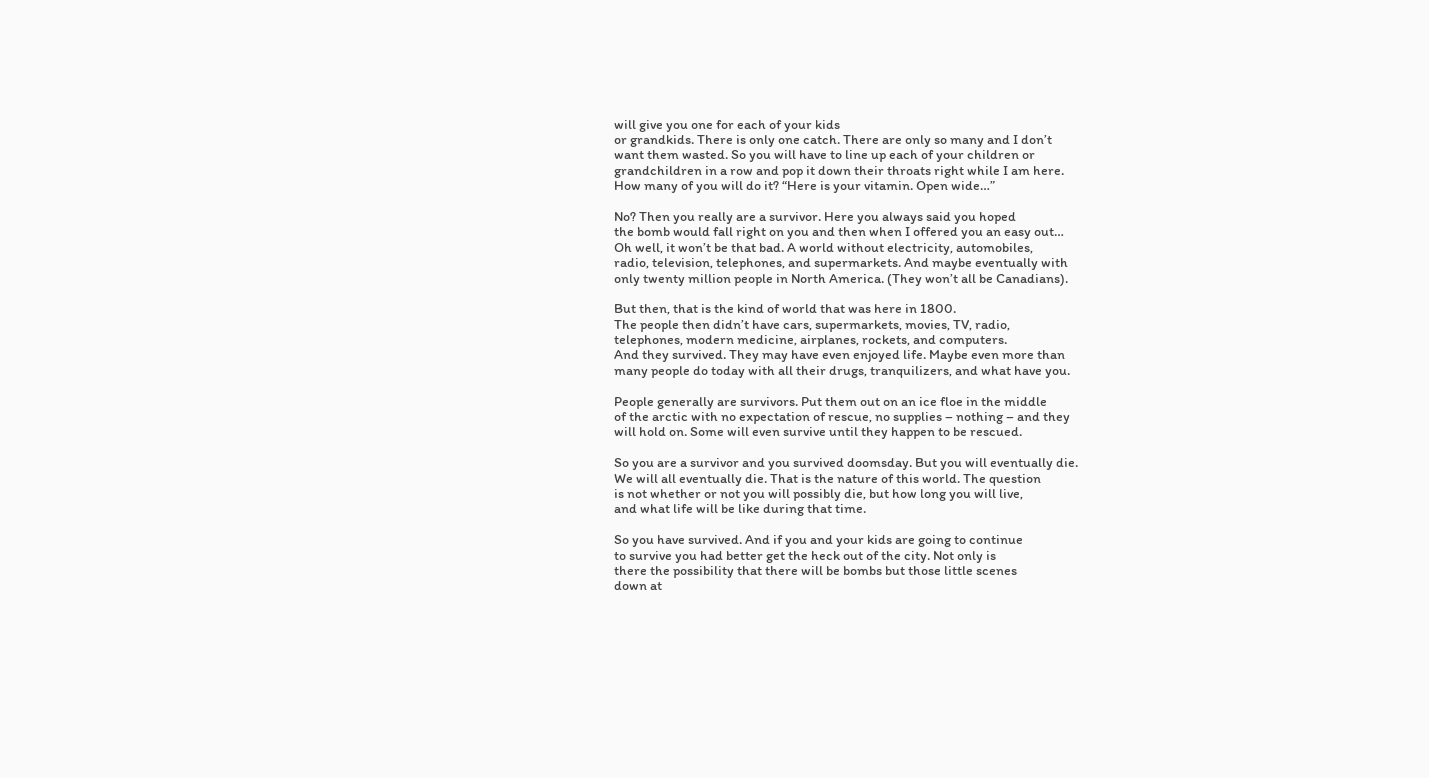will give you one for each of your kids
or grandkids. There is only one catch. There are only so many and I don’t
want them wasted. So you will have to line up each of your children or
grandchildren in a row and pop it down their throats right while I am here.
How many of you will do it? “Here is your vitamin. Open wide…”

No? Then you really are a survivor. Here you always said you hoped
the bomb would fall right on you and then when I offered you an easy out…
Oh well, it won’t be that bad. A world without electricity, automobiles,
radio, television, telephones, and supermarkets. And maybe eventually with
only twenty million people in North America. (They won’t all be Canadians).

But then, that is the kind of world that was here in 1800.
The people then didn’t have cars, supermarkets, movies, TV, radio,
telephones, modern medicine, airplanes, rockets, and computers.
And they survived. They may have even enjoyed life. Maybe even more than
many people do today with all their drugs, tranquilizers, and what have you.

People generally are survivors. Put them out on an ice floe in the middle
of the arctic with no expectation of rescue, no supplies – nothing – and they
will hold on. Some will even survive until they happen to be rescued.

So you are a survivor and you survived doomsday. But you will eventually die.
We will all eventually die. That is the nature of this world. The question
is not whether or not you will possibly die, but how long you will live,
and what life will be like during that time.

So you have survived. And if you and your kids are going to continue
to survive you had better get the heck out of the city. Not only is
there the possibility that there will be bombs but those little scenes
down at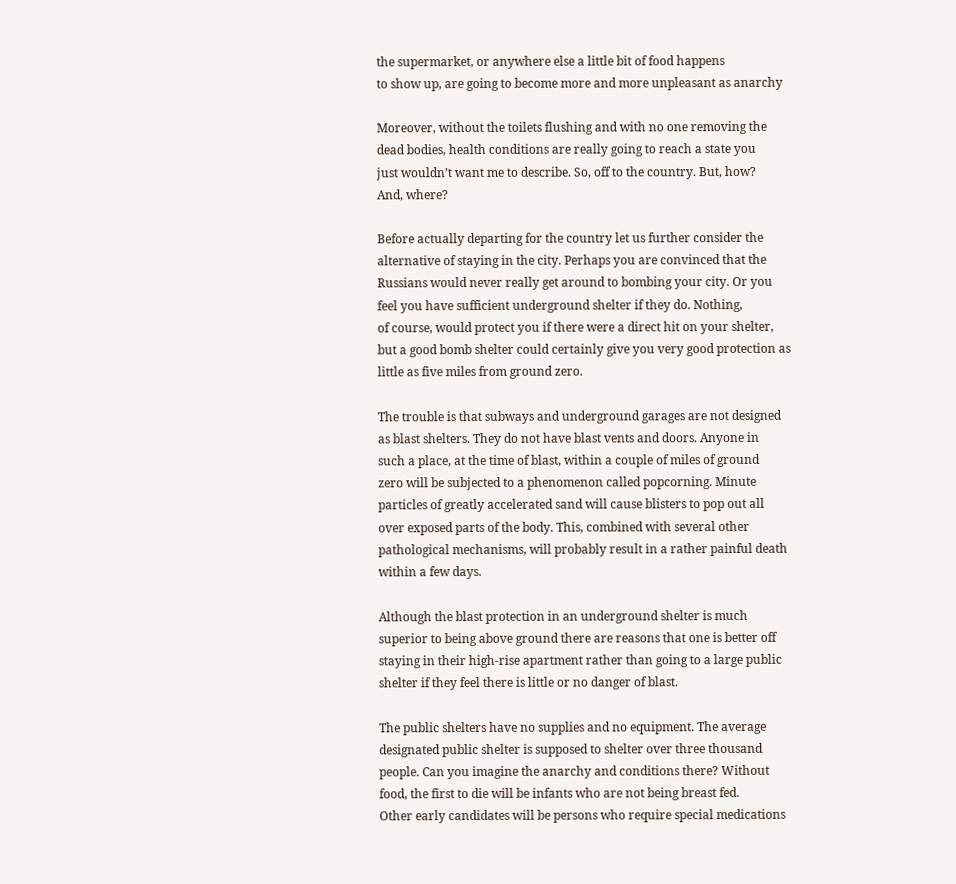the supermarket, or anywhere else a little bit of food happens
to show up, are going to become more and more unpleasant as anarchy

Moreover, without the toilets flushing and with no one removing the
dead bodies, health conditions are really going to reach a state you
just wouldn’t want me to describe. So, off to the country. But, how?
And, where?

Before actually departing for the country let us further consider the
alternative of staying in the city. Perhaps you are convinced that the
Russians would never really get around to bombing your city. Or you
feel you have sufficient underground shelter if they do. Nothing,
of course, would protect you if there were a direct hit on your shelter,
but a good bomb shelter could certainly give you very good protection as
little as five miles from ground zero.

The trouble is that subways and underground garages are not designed
as blast shelters. They do not have blast vents and doors. Anyone in
such a place, at the time of blast, within a couple of miles of ground
zero will be subjected to a phenomenon called popcorning. Minute
particles of greatly accelerated sand will cause blisters to pop out all
over exposed parts of the body. This, combined with several other
pathological mechanisms, will probably result in a rather painful death
within a few days.

Although the blast protection in an underground shelter is much
superior to being above ground there are reasons that one is better off
staying in their high-rise apartment rather than going to a large public
shelter if they feel there is little or no danger of blast.

The public shelters have no supplies and no equipment. The average
designated public shelter is supposed to shelter over three thousand
people. Can you imagine the anarchy and conditions there? Without
food, the first to die will be infants who are not being breast fed.
Other early candidates will be persons who require special medications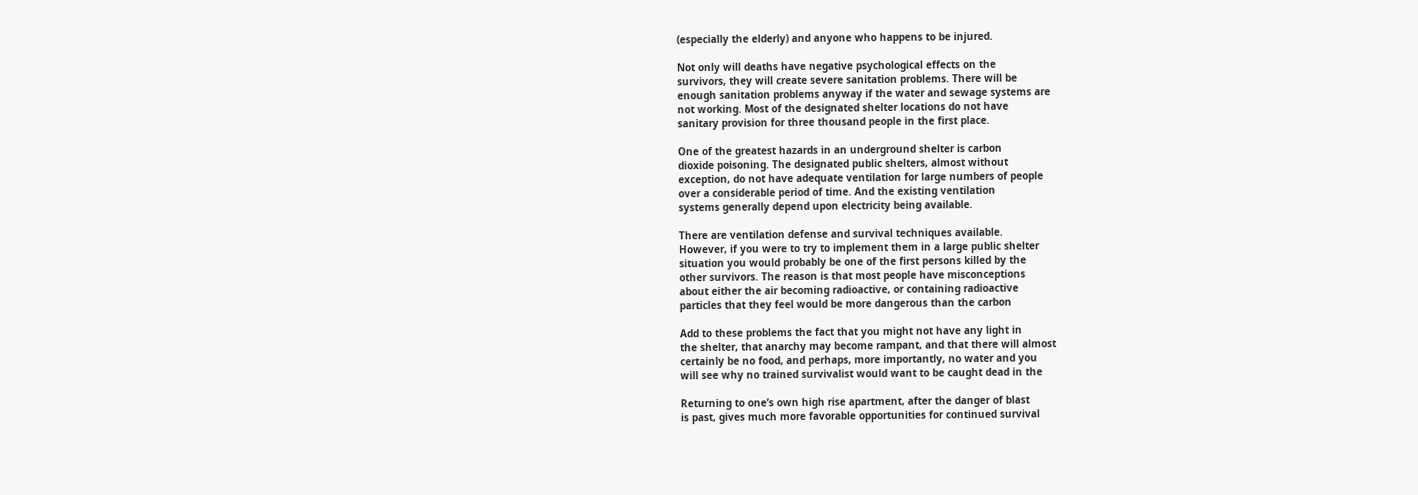(especially the elderly) and anyone who happens to be injured.

Not only will deaths have negative psychological effects on the
survivors, they will create severe sanitation problems. There will be
enough sanitation problems anyway if the water and sewage systems are
not working. Most of the designated shelter locations do not have
sanitary provision for three thousand people in the first place.

One of the greatest hazards in an underground shelter is carbon
dioxide poisoning. The designated public shelters, almost without
exception, do not have adequate ventilation for large numbers of people
over a considerable period of time. And the existing ventilation
systems generally depend upon electricity being available.

There are ventilation defense and survival techniques available.
However, if you were to try to implement them in a large public shelter
situation you would probably be one of the first persons killed by the
other survivors. The reason is that most people have misconceptions
about either the air becoming radioactive, or containing radioactive
particles that they feel would be more dangerous than the carbon

Add to these problems the fact that you might not have any light in
the shelter, that anarchy may become rampant, and that there will almost
certainly be no food, and perhaps, more importantly, no water and you
will see why no trained survivalist would want to be caught dead in the

Returning to one’s own high rise apartment, after the danger of blast
is past, gives much more favorable opportunities for continued survival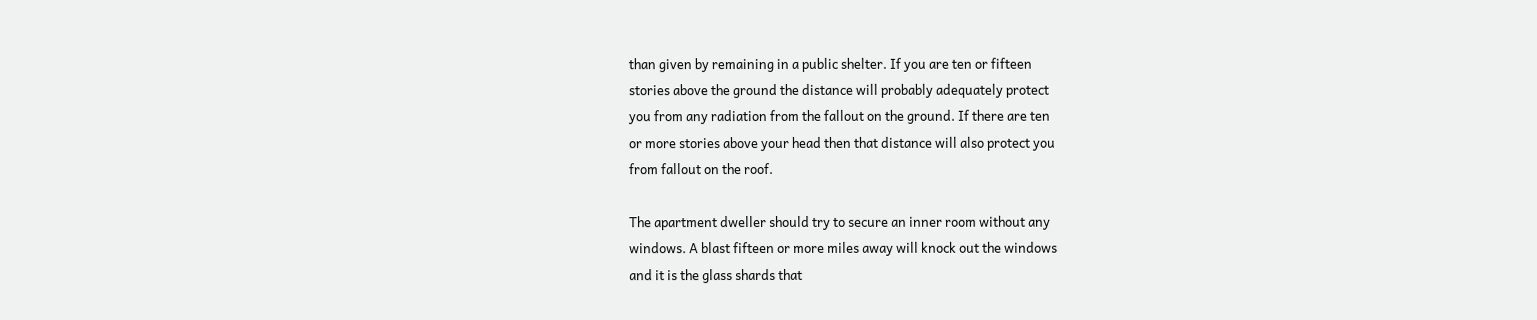than given by remaining in a public shelter. If you are ten or fifteen
stories above the ground the distance will probably adequately protect
you from any radiation from the fallout on the ground. If there are ten
or more stories above your head then that distance will also protect you
from fallout on the roof.

The apartment dweller should try to secure an inner room without any
windows. A blast fifteen or more miles away will knock out the windows
and it is the glass shards that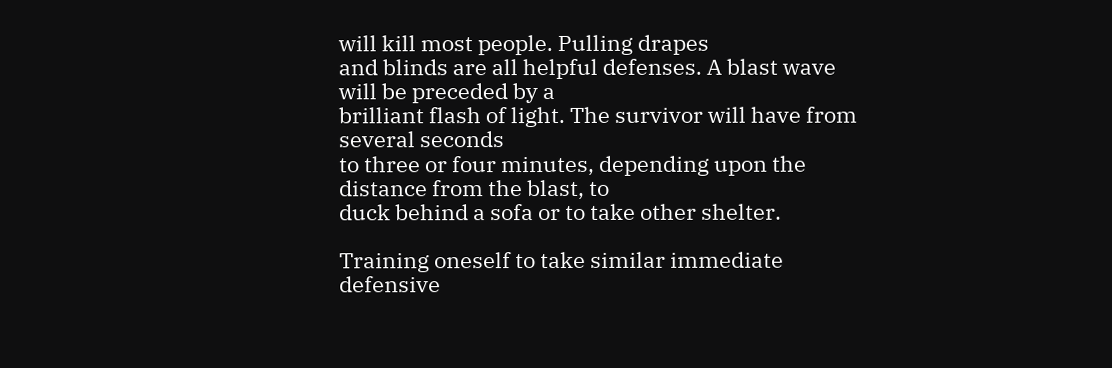will kill most people. Pulling drapes
and blinds are all helpful defenses. A blast wave will be preceded by a
brilliant flash of light. The survivor will have from several seconds
to three or four minutes, depending upon the distance from the blast, to
duck behind a sofa or to take other shelter.

Training oneself to take similar immediate defensive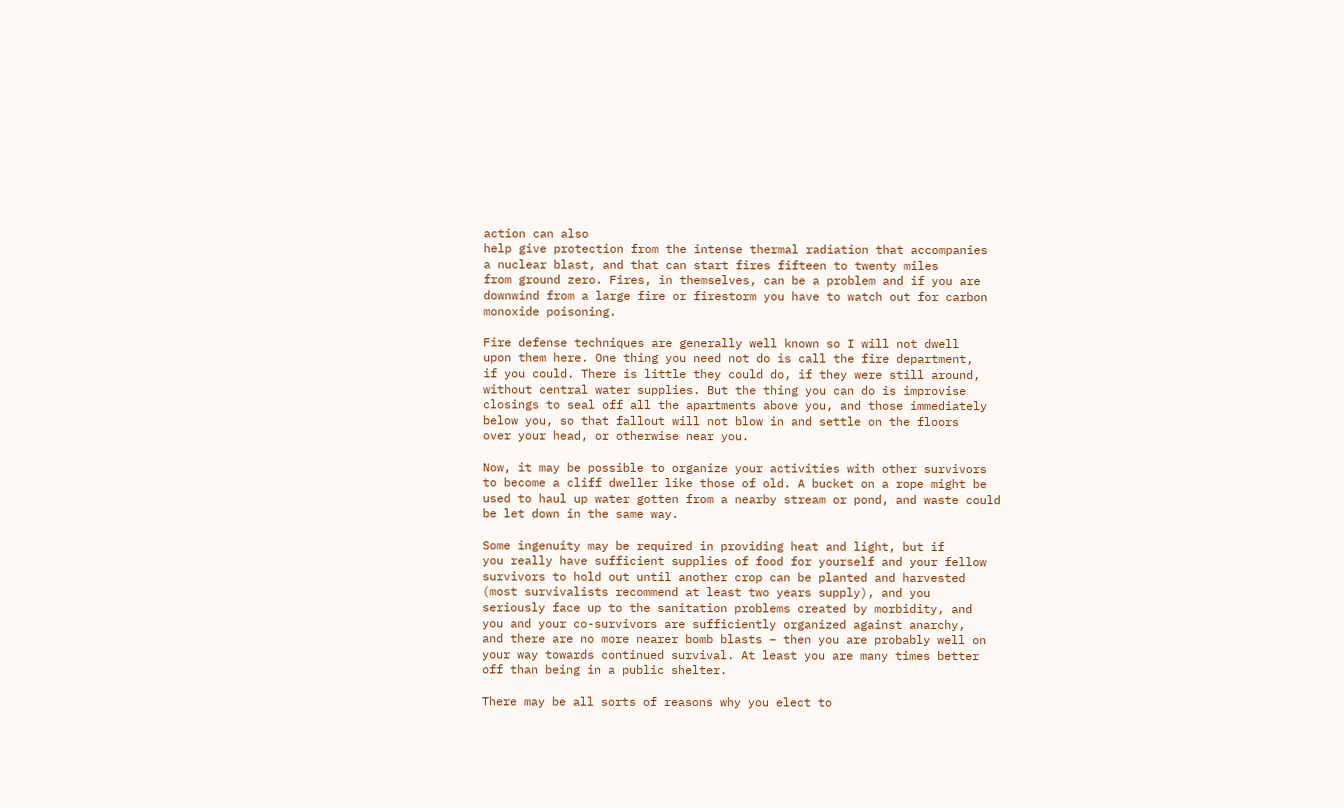action can also
help give protection from the intense thermal radiation that accompanies
a nuclear blast, and that can start fires fifteen to twenty miles
from ground zero. Fires, in themselves, can be a problem and if you are
downwind from a large fire or firestorm you have to watch out for carbon
monoxide poisoning.

Fire defense techniques are generally well known so I will not dwell
upon them here. One thing you need not do is call the fire department,
if you could. There is little they could do, if they were still around,
without central water supplies. But the thing you can do is improvise
closings to seal off all the apartments above you, and those immediately
below you, so that fallout will not blow in and settle on the floors
over your head, or otherwise near you.

Now, it may be possible to organize your activities with other survivors
to become a cliff dweller like those of old. A bucket on a rope might be
used to haul up water gotten from a nearby stream or pond, and waste could
be let down in the same way.

Some ingenuity may be required in providing heat and light, but if
you really have sufficient supplies of food for yourself and your fellow
survivors to hold out until another crop can be planted and harvested
(most survivalists recommend at least two years supply), and you
seriously face up to the sanitation problems created by morbidity, and
you and your co-survivors are sufficiently organized against anarchy,
and there are no more nearer bomb blasts – then you are probably well on
your way towards continued survival. At least you are many times better
off than being in a public shelter.

There may be all sorts of reasons why you elect to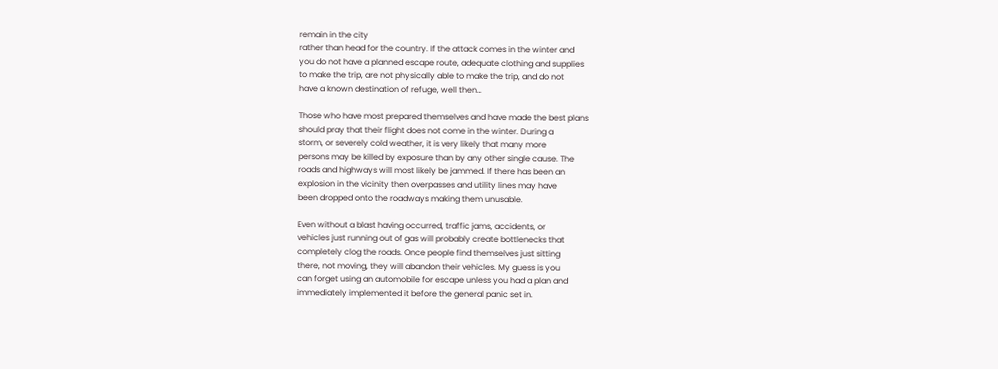remain in the city
rather than head for the country. If the attack comes in the winter and
you do not have a planned escape route, adequate clothing and supplies
to make the trip, are not physically able to make the trip, and do not
have a known destination of refuge, well then…

Those who have most prepared themselves and have made the best plans
should pray that their flight does not come in the winter. During a
storm, or severely cold weather, it is very likely that many more
persons may be killed by exposure than by any other single cause. The
roads and highways will most likely be jammed. If there has been an
explosion in the vicinity then overpasses and utility lines may have
been dropped onto the roadways making them unusable.

Even without a blast having occurred, traffic jams, accidents, or
vehicles just running out of gas will probably create bottlenecks that
completely clog the roads. Once people find themselves just sitting
there, not moving, they will abandon their vehicles. My guess is you
can forget using an automobile for escape unless you had a plan and
immediately implemented it before the general panic set in.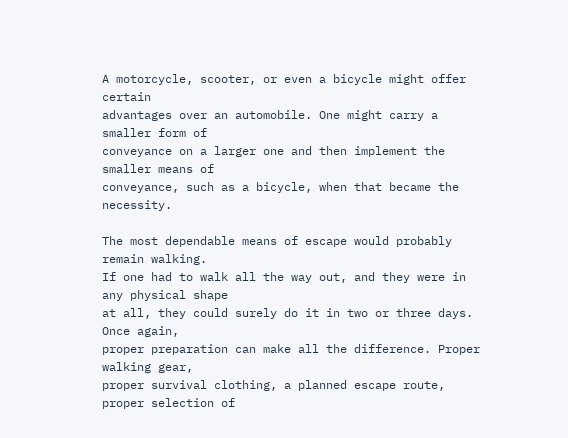A motorcycle, scooter, or even a bicycle might offer certain
advantages over an automobile. One might carry a smaller form of
conveyance on a larger one and then implement the smaller means of
conveyance, such as a bicycle, when that became the necessity.

The most dependable means of escape would probably remain walking.
If one had to walk all the way out, and they were in any physical shape
at all, they could surely do it in two or three days. Once again,
proper preparation can make all the difference. Proper walking gear,
proper survival clothing, a planned escape route, proper selection of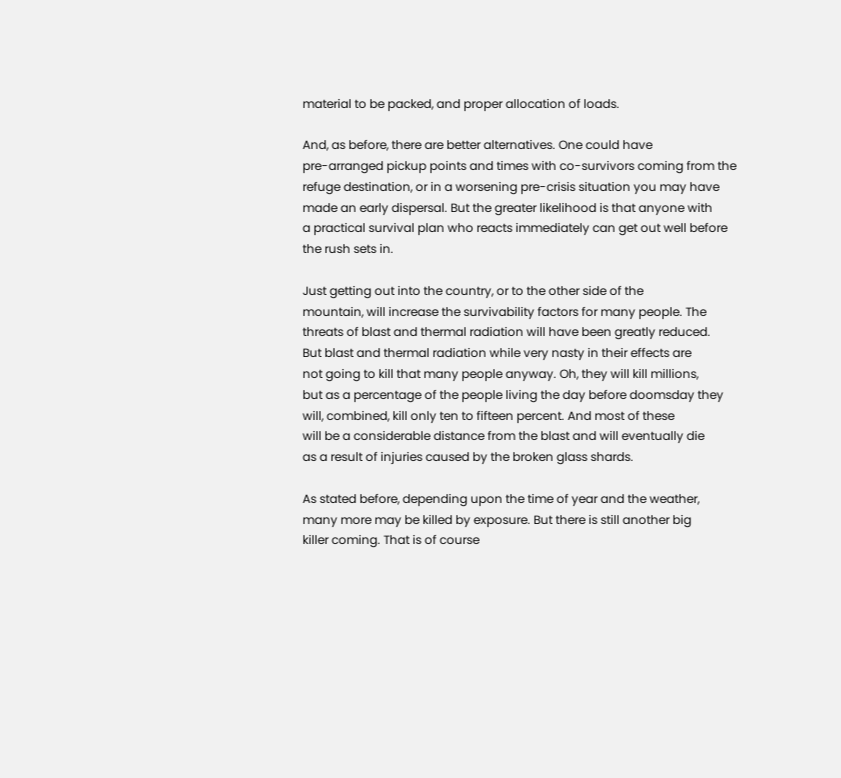material to be packed, and proper allocation of loads.

And, as before, there are better alternatives. One could have
pre-arranged pickup points and times with co-survivors coming from the
refuge destination, or in a worsening pre-crisis situation you may have
made an early dispersal. But the greater likelihood is that anyone with
a practical survival plan who reacts immediately can get out well before
the rush sets in.

Just getting out into the country, or to the other side of the
mountain, will increase the survivability factors for many people. The
threats of blast and thermal radiation will have been greatly reduced.
But blast and thermal radiation while very nasty in their effects are
not going to kill that many people anyway. Oh, they will kill millions,
but as a percentage of the people living the day before doomsday they
will, combined, kill only ten to fifteen percent. And most of these
will be a considerable distance from the blast and will eventually die
as a result of injuries caused by the broken glass shards.

As stated before, depending upon the time of year and the weather,
many more may be killed by exposure. But there is still another big
killer coming. That is of course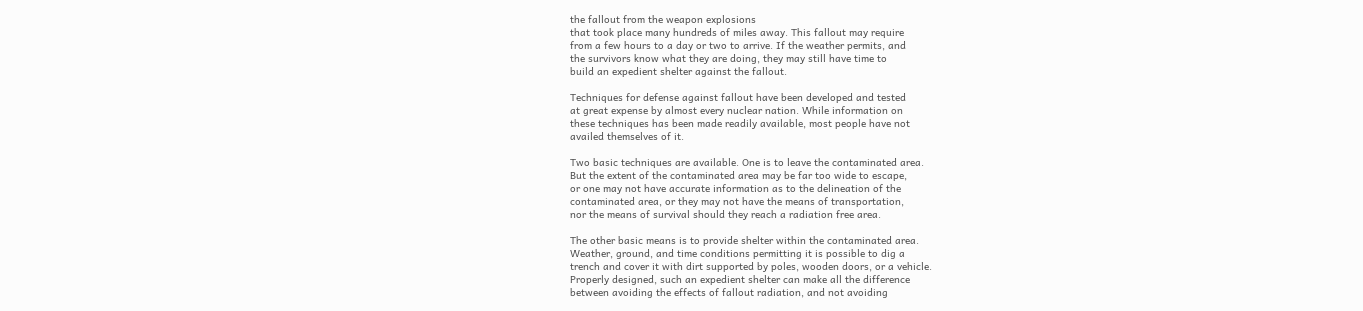the fallout from the weapon explosions
that took place many hundreds of miles away. This fallout may require
from a few hours to a day or two to arrive. If the weather permits, and
the survivors know what they are doing, they may still have time to
build an expedient shelter against the fallout.

Techniques for defense against fallout have been developed and tested
at great expense by almost every nuclear nation. While information on
these techniques has been made readily available, most people have not
availed themselves of it.

Two basic techniques are available. One is to leave the contaminated area.
But the extent of the contaminated area may be far too wide to escape,
or one may not have accurate information as to the delineation of the
contaminated area, or they may not have the means of transportation,
nor the means of survival should they reach a radiation free area.

The other basic means is to provide shelter within the contaminated area.
Weather, ground, and time conditions permitting it is possible to dig a
trench and cover it with dirt supported by poles, wooden doors, or a vehicle.
Properly designed, such an expedient shelter can make all the difference
between avoiding the effects of fallout radiation, and not avoiding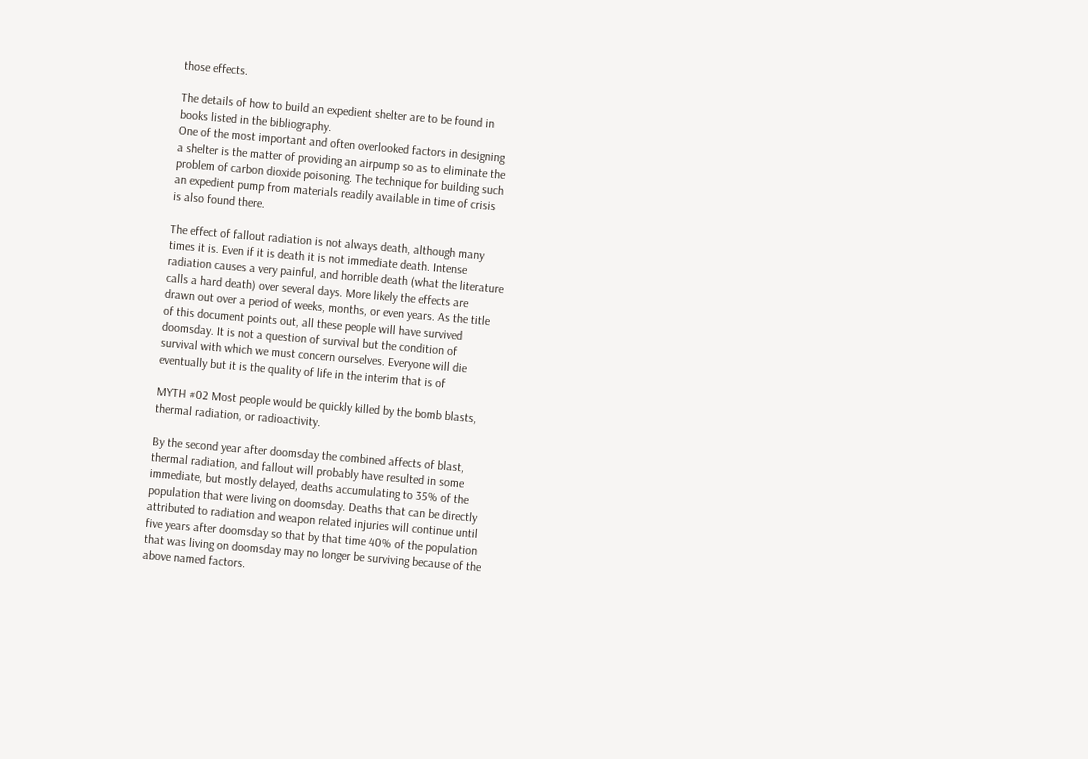those effects.

The details of how to build an expedient shelter are to be found in
books listed in the bibliography.
One of the most important and often overlooked factors in designing
a shelter is the matter of providing an airpump so as to eliminate the
problem of carbon dioxide poisoning. The technique for building such
an expedient pump from materials readily available in time of crisis
is also found there.

The effect of fallout radiation is not always death, although many
times it is. Even if it is death it is not immediate death. Intense
radiation causes a very painful, and horrible death (what the literature
calls a hard death) over several days. More likely the effects are
drawn out over a period of weeks, months, or even years. As the title
of this document points out, all these people will have survived
doomsday. It is not a question of survival but the condition of
survival with which we must concern ourselves. Everyone will die
eventually but it is the quality of life in the interim that is of

MYTH #02 Most people would be quickly killed by the bomb blasts,
thermal radiation, or radioactivity.

By the second year after doomsday the combined affects of blast,
thermal radiation, and fallout will probably have resulted in some
immediate, but mostly delayed, deaths accumulating to 35% of the
population that were living on doomsday. Deaths that can be directly
attributed to radiation and weapon related injuries will continue until
five years after doomsday so that by that time 40% of the population
that was living on doomsday may no longer be surviving because of the
above named factors.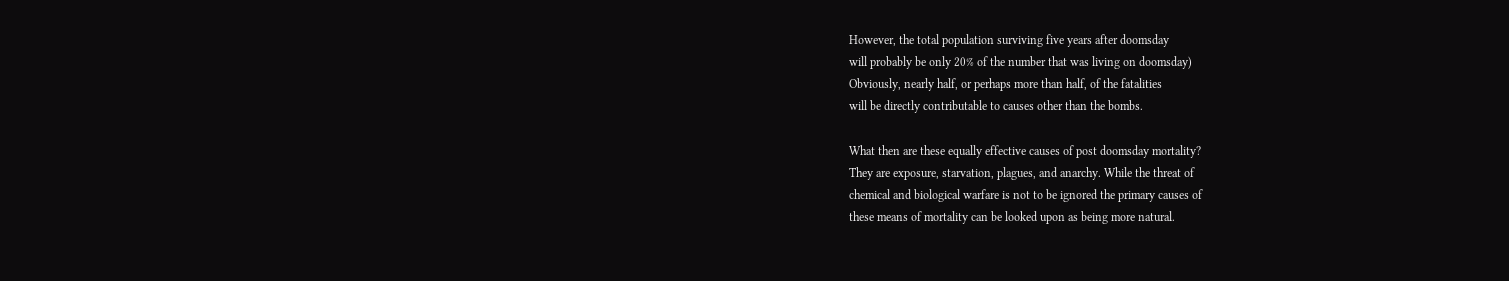However, the total population surviving five years after doomsday
will probably be only 20% of the number that was living on doomsday)
Obviously, nearly half, or perhaps more than half, of the fatalities
will be directly contributable to causes other than the bombs.

What then are these equally effective causes of post doomsday mortality?
They are exposure, starvation, plagues, and anarchy. While the threat of
chemical and biological warfare is not to be ignored the primary causes of
these means of mortality can be looked upon as being more natural.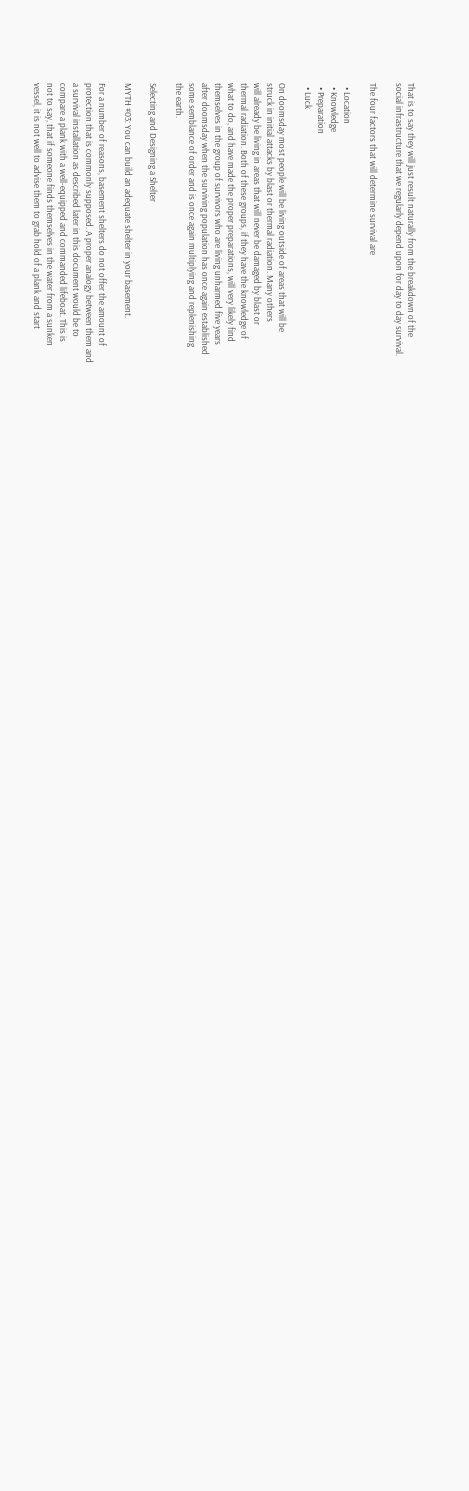That is to say they will just result naturally from the breakdown of the
social infrastructure that we regularly depend upon for day to day survival.

The four factors that will determine survival are

  • Location
  • Knowledge
  • Preparation
  • Luck

On doomsday most people will be living outside of areas that will be
struck in initial attacks by blast or thermal radiation. Many others
will already be living in areas that will never be damaged by blast or
thermal radiation. Both of these groups, if they have the knowledge of
what to do, and have made the proper preparations, will very likely find
themselves in the group of survivors who are living unharmed five years
after doomsday when the surviving population has once again established
some semblance of order and is once again multiplying and replenishing
the earth.

Selecting and Designing a Shelter

MYTH #03: You can build an adequate shelter in your basement.

For a number of reasons, basement shelters do not offer the amount of
protection that is commonly supposed. A proper analogy between them and
a survival installation as described later in this document would be to
compare a plank with a well-equipped and commanded lifeboat. This is
not to say, that if someone finds themselves in the water from a sunken
vessel, it is not well to advise them to grab hold of a plank and start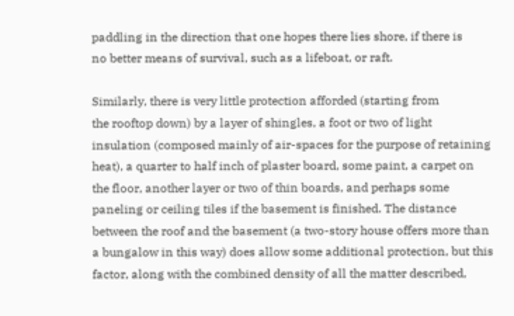paddling in the direction that one hopes there lies shore, if there is
no better means of survival, such as a lifeboat, or raft.

Similarly, there is very little protection afforded (starting from
the rooftop down) by a layer of shingles, a foot or two of light
insulation (composed mainly of air-spaces for the purpose of retaining
heat), a quarter to half inch of plaster board, some paint, a carpet on
the floor, another layer or two of thin boards, and perhaps some
paneling or ceiling tiles if the basement is finished. The distance
between the roof and the basement (a two-story house offers more than
a bungalow in this way) does allow some additional protection, but this
factor, along with the combined density of all the matter described,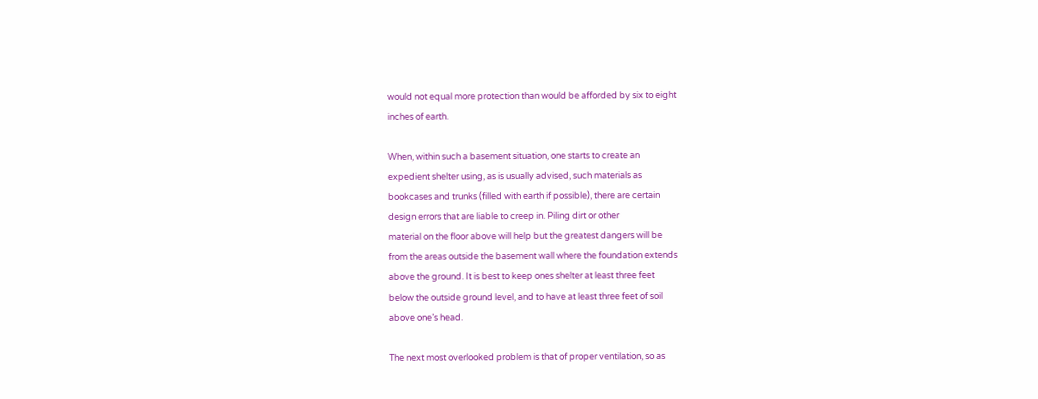would not equal more protection than would be afforded by six to eight
inches of earth.

When, within such a basement situation, one starts to create an
expedient shelter using, as is usually advised, such materials as
bookcases and trunks (filled with earth if possible), there are certain
design errors that are liable to creep in. Piling dirt or other
material on the floor above will help but the greatest dangers will be
from the areas outside the basement wall where the foundation extends
above the ground. It is best to keep ones shelter at least three feet
below the outside ground level, and to have at least three feet of soil
above one’s head.

The next most overlooked problem is that of proper ventilation, so as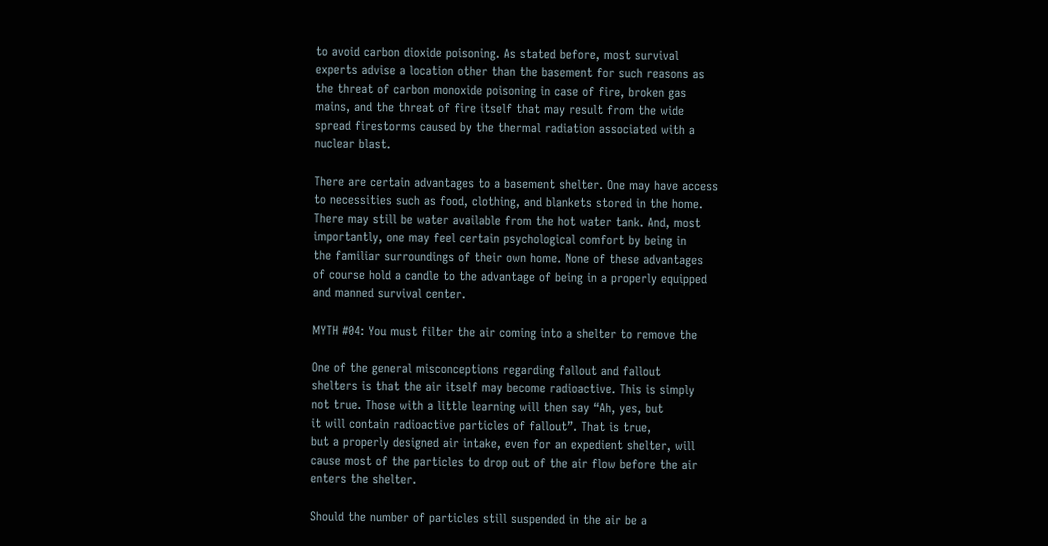to avoid carbon dioxide poisoning. As stated before, most survival
experts advise a location other than the basement for such reasons as
the threat of carbon monoxide poisoning in case of fire, broken gas
mains, and the threat of fire itself that may result from the wide
spread firestorms caused by the thermal radiation associated with a
nuclear blast.

There are certain advantages to a basement shelter. One may have access
to necessities such as food, clothing, and blankets stored in the home.
There may still be water available from the hot water tank. And, most
importantly, one may feel certain psychological comfort by being in
the familiar surroundings of their own home. None of these advantages
of course hold a candle to the advantage of being in a properly equipped
and manned survival center.

MYTH #04: You must filter the air coming into a shelter to remove the

One of the general misconceptions regarding fallout and fallout
shelters is that the air itself may become radioactive. This is simply
not true. Those with a little learning will then say “Ah, yes, but
it will contain radioactive particles of fallout”. That is true,
but a properly designed air intake, even for an expedient shelter, will
cause most of the particles to drop out of the air flow before the air
enters the shelter.

Should the number of particles still suspended in the air be a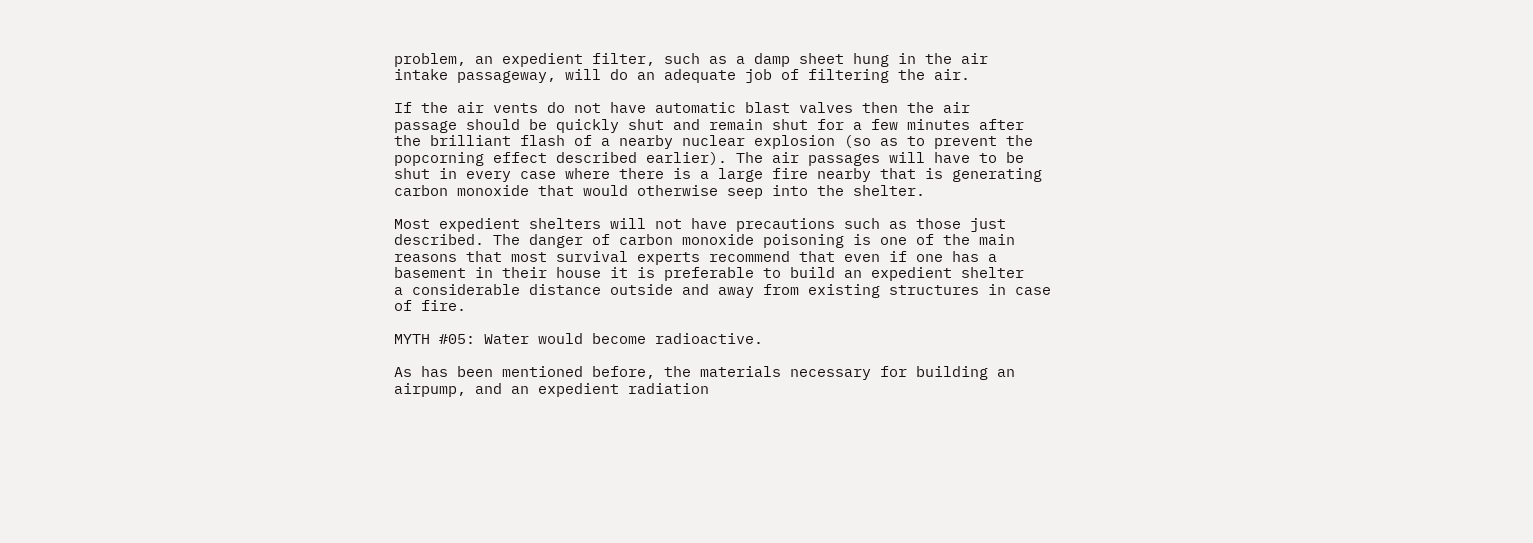problem, an expedient filter, such as a damp sheet hung in the air
intake passageway, will do an adequate job of filtering the air.

If the air vents do not have automatic blast valves then the air
passage should be quickly shut and remain shut for a few minutes after
the brilliant flash of a nearby nuclear explosion (so as to prevent the
popcorning effect described earlier). The air passages will have to be
shut in every case where there is a large fire nearby that is generating
carbon monoxide that would otherwise seep into the shelter.

Most expedient shelters will not have precautions such as those just
described. The danger of carbon monoxide poisoning is one of the main
reasons that most survival experts recommend that even if one has a
basement in their house it is preferable to build an expedient shelter
a considerable distance outside and away from existing structures in case
of fire.

MYTH #05: Water would become radioactive.

As has been mentioned before, the materials necessary for building an
airpump, and an expedient radiation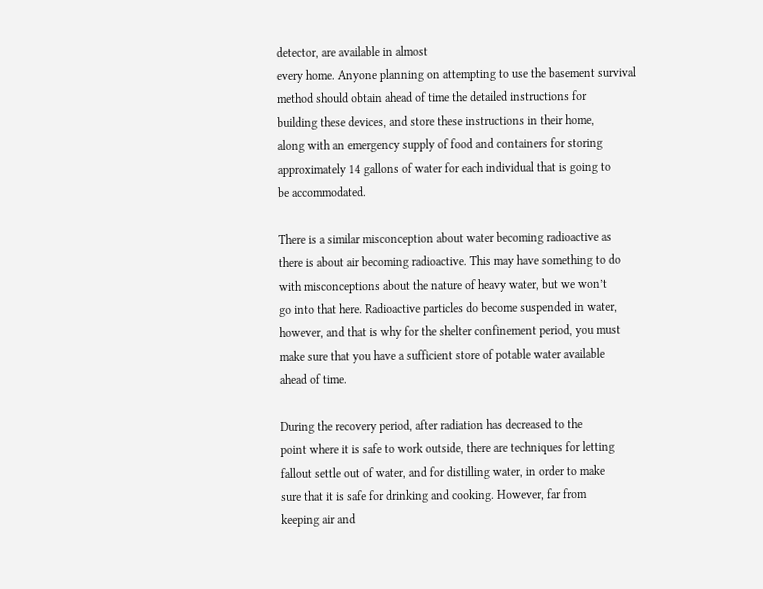detector, are available in almost
every home. Anyone planning on attempting to use the basement survival
method should obtain ahead of time the detailed instructions for
building these devices, and store these instructions in their home,
along with an emergency supply of food and containers for storing
approximately 14 gallons of water for each individual that is going to
be accommodated.

There is a similar misconception about water becoming radioactive as
there is about air becoming radioactive. This may have something to do
with misconceptions about the nature of heavy water, but we won’t
go into that here. Radioactive particles do become suspended in water,
however, and that is why for the shelter confinement period, you must
make sure that you have a sufficient store of potable water available
ahead of time.

During the recovery period, after radiation has decreased to the
point where it is safe to work outside, there are techniques for letting
fallout settle out of water, and for distilling water, in order to make
sure that it is safe for drinking and cooking. However, far from
keeping air and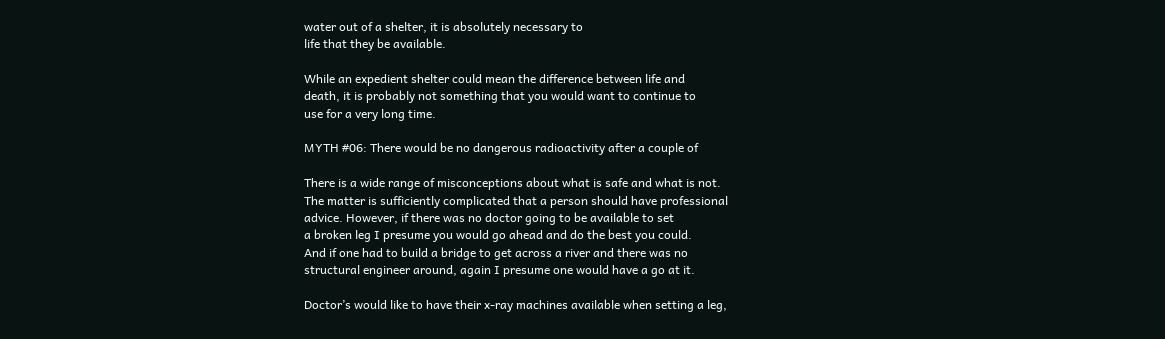water out of a shelter, it is absolutely necessary to
life that they be available.

While an expedient shelter could mean the difference between life and
death, it is probably not something that you would want to continue to
use for a very long time.

MYTH #06: There would be no dangerous radioactivity after a couple of

There is a wide range of misconceptions about what is safe and what is not.
The matter is sufficiently complicated that a person should have professional
advice. However, if there was no doctor going to be available to set
a broken leg I presume you would go ahead and do the best you could.
And if one had to build a bridge to get across a river and there was no
structural engineer around, again I presume one would have a go at it.

Doctor’s would like to have their x-ray machines available when setting a leg,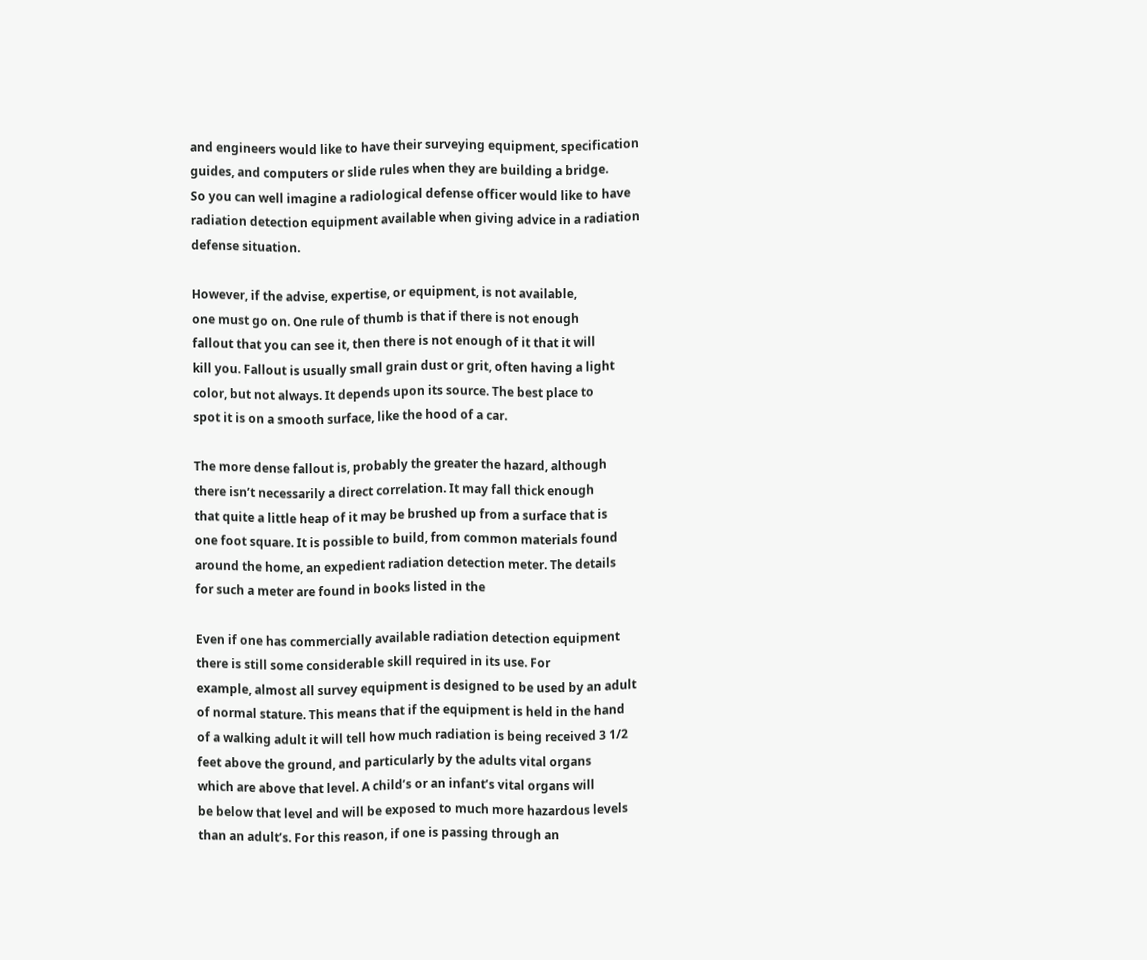and engineers would like to have their surveying equipment, specification
guides, and computers or slide rules when they are building a bridge.
So you can well imagine a radiological defense officer would like to have
radiation detection equipment available when giving advice in a radiation
defense situation.

However, if the advise, expertise, or equipment, is not available,
one must go on. One rule of thumb is that if there is not enough
fallout that you can see it, then there is not enough of it that it will
kill you. Fallout is usually small grain dust or grit, often having a light
color, but not always. It depends upon its source. The best place to
spot it is on a smooth surface, like the hood of a car.

The more dense fallout is, probably the greater the hazard, although
there isn’t necessarily a direct correlation. It may fall thick enough
that quite a little heap of it may be brushed up from a surface that is
one foot square. It is possible to build, from common materials found
around the home, an expedient radiation detection meter. The details
for such a meter are found in books listed in the

Even if one has commercially available radiation detection equipment
there is still some considerable skill required in its use. For
example, almost all survey equipment is designed to be used by an adult
of normal stature. This means that if the equipment is held in the hand
of a walking adult it will tell how much radiation is being received 3 1/2
feet above the ground, and particularly by the adults vital organs
which are above that level. A child’s or an infant’s vital organs will
be below that level and will be exposed to much more hazardous levels
than an adult’s. For this reason, if one is passing through an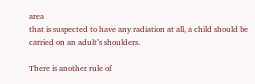area
that is suspected to have any radiation at all, a child should be
carried on an adult’s shoulders.

There is another rule of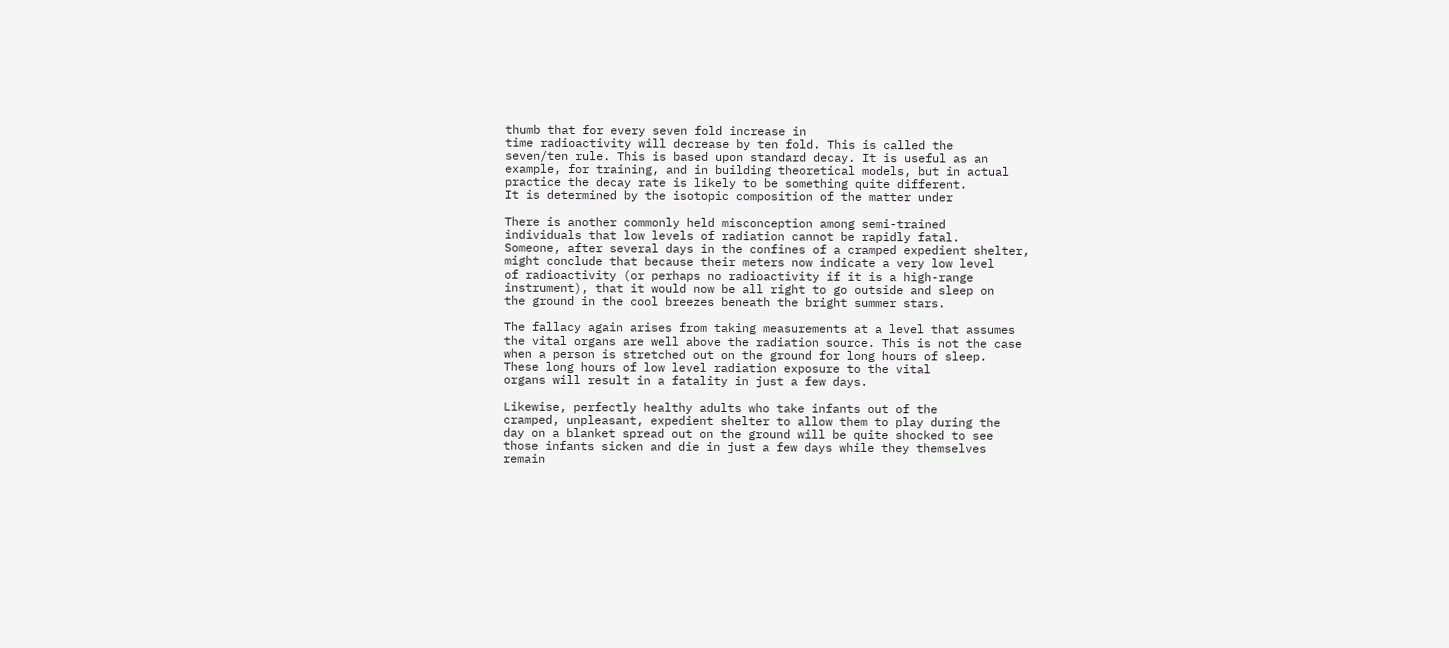thumb that for every seven fold increase in
time radioactivity will decrease by ten fold. This is called the
seven/ten rule. This is based upon standard decay. It is useful as an
example, for training, and in building theoretical models, but in actual
practice the decay rate is likely to be something quite different.
It is determined by the isotopic composition of the matter under

There is another commonly held misconception among semi-trained
individuals that low levels of radiation cannot be rapidly fatal.
Someone, after several days in the confines of a cramped expedient shelter,
might conclude that because their meters now indicate a very low level
of radioactivity (or perhaps no radioactivity if it is a high-range
instrument), that it would now be all right to go outside and sleep on
the ground in the cool breezes beneath the bright summer stars.

The fallacy again arises from taking measurements at a level that assumes
the vital organs are well above the radiation source. This is not the case
when a person is stretched out on the ground for long hours of sleep.
These long hours of low level radiation exposure to the vital
organs will result in a fatality in just a few days.

Likewise, perfectly healthy adults who take infants out of the
cramped, unpleasant, expedient shelter to allow them to play during the
day on a blanket spread out on the ground will be quite shocked to see
those infants sicken and die in just a few days while they themselves
remain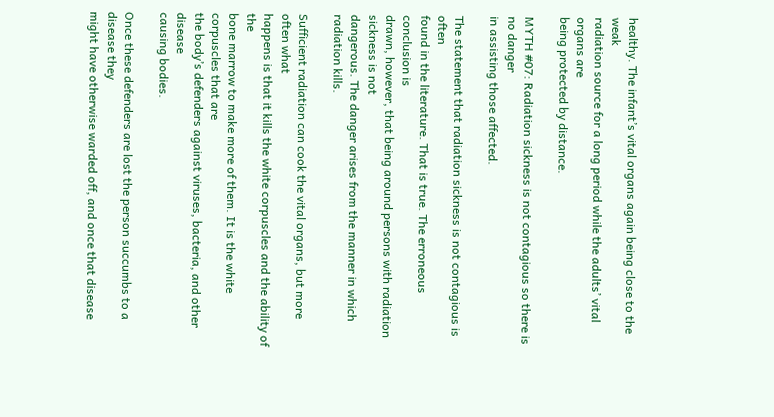healthy. The infant’s vital organs again being close to the weak
radiation source for a long period while the adults’ vital organs are
being protected by distance.

MYTH #07: Radiation sickness is not contagious so there is no danger
in assisting those affected.

The statement that radiation sickness is not contagious is often
found in the literature. That is true. The erroneous conclusion is
drawn, however, that being around persons with radiation sickness is not
dangerous. The danger arises from the manner in which radiation kills.

Sufficient radiation can cook the vital organs, but more often what
happens is that it kills the white corpuscles and the ability of the
bone marrow to make more of them. It is the white corpuscles that are
the body’s defenders against viruses, bacteria, and other disease
causing bodies.

Once these defenders are lost the person succumbs to a disease they
might have otherwise warded off, and once that disease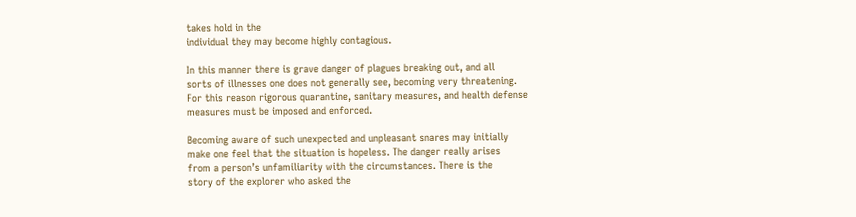takes hold in the
individual they may become highly contagious.

In this manner there is grave danger of plagues breaking out, and all
sorts of illnesses one does not generally see, becoming very threatening.
For this reason rigorous quarantine, sanitary measures, and health defense
measures must be imposed and enforced.

Becoming aware of such unexpected and unpleasant snares may initially
make one feel that the situation is hopeless. The danger really arises
from a person’s unfamiliarity with the circumstances. There is the
story of the explorer who asked the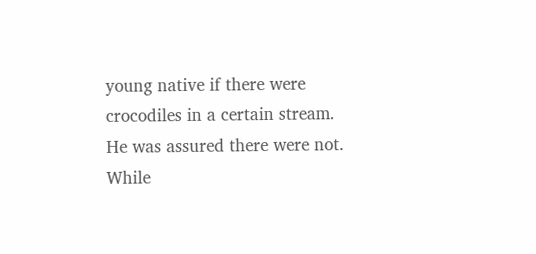young native if there were
crocodiles in a certain stream. He was assured there were not. While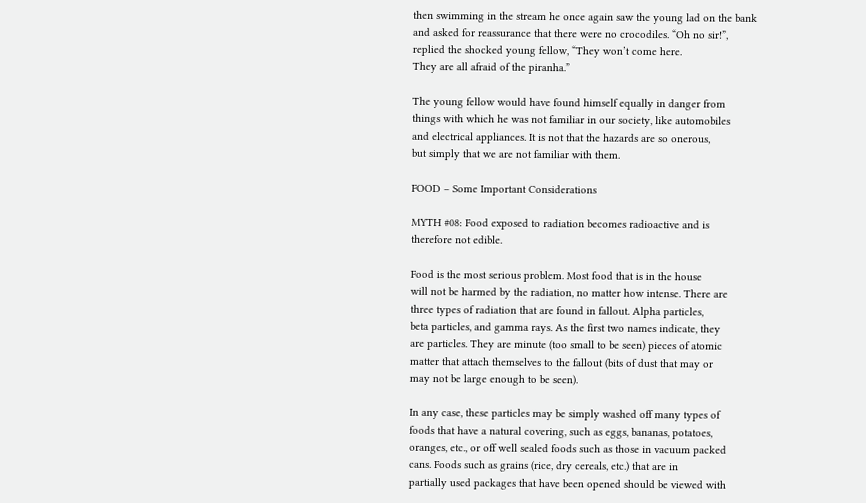then swimming in the stream he once again saw the young lad on the bank
and asked for reassurance that there were no crocodiles. “Oh no sir!”,
replied the shocked young fellow, “They won’t come here.
They are all afraid of the piranha.”

The young fellow would have found himself equally in danger from
things with which he was not familiar in our society, like automobiles
and electrical appliances. It is not that the hazards are so onerous,
but simply that we are not familiar with them.

FOOD – Some Important Considerations

MYTH #08: Food exposed to radiation becomes radioactive and is
therefore not edible.

Food is the most serious problem. Most food that is in the house
will not be harmed by the radiation, no matter how intense. There are
three types of radiation that are found in fallout. Alpha particles,
beta particles, and gamma rays. As the first two names indicate, they
are particles. They are minute (too small to be seen) pieces of atomic
matter that attach themselves to the fallout (bits of dust that may or
may not be large enough to be seen).

In any case, these particles may be simply washed off many types of
foods that have a natural covering, such as eggs, bananas, potatoes,
oranges, etc., or off well sealed foods such as those in vacuum packed
cans. Foods such as grains (rice, dry cereals, etc.) that are in
partially used packages that have been opened should be viewed with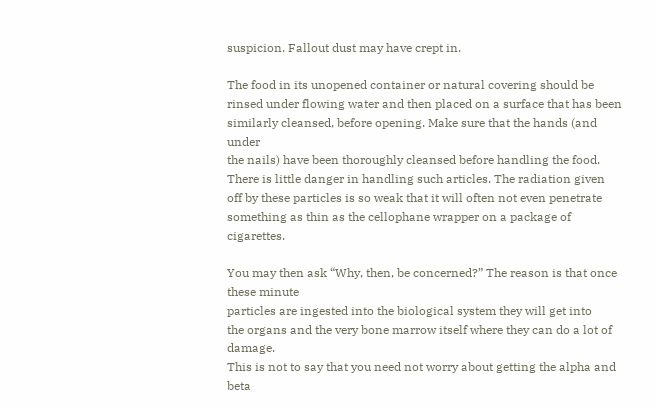suspicion. Fallout dust may have crept in.

The food in its unopened container or natural covering should be
rinsed under flowing water and then placed on a surface that has been
similarly cleansed, before opening. Make sure that the hands (and under
the nails) have been thoroughly cleansed before handling the food.
There is little danger in handling such articles. The radiation given
off by these particles is so weak that it will often not even penetrate
something as thin as the cellophane wrapper on a package of cigarettes.

You may then ask “Why, then, be concerned?” The reason is that once these minute
particles are ingested into the biological system they will get into
the organs and the very bone marrow itself where they can do a lot of damage.
This is not to say that you need not worry about getting the alpha and beta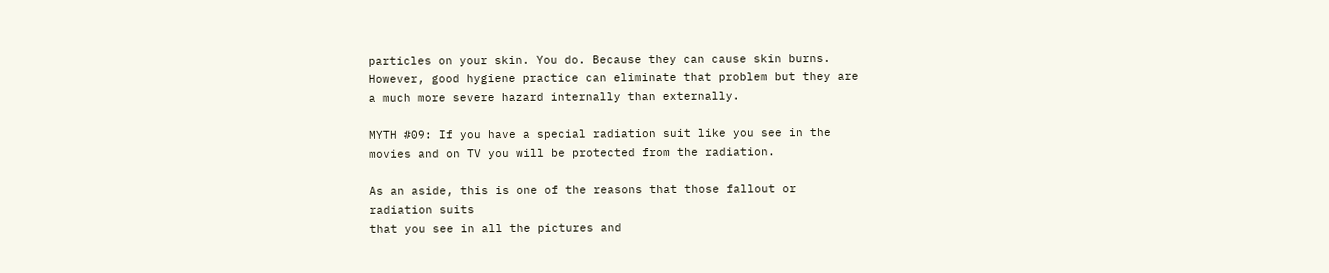particles on your skin. You do. Because they can cause skin burns.
However, good hygiene practice can eliminate that problem but they are
a much more severe hazard internally than externally.

MYTH #09: If you have a special radiation suit like you see in the
movies and on TV you will be protected from the radiation.

As an aside, this is one of the reasons that those fallout or
radiation suits
that you see in all the pictures and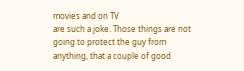movies and on TV
are such a joke. Those things are not going to protect the guy from
anything, that a couple of good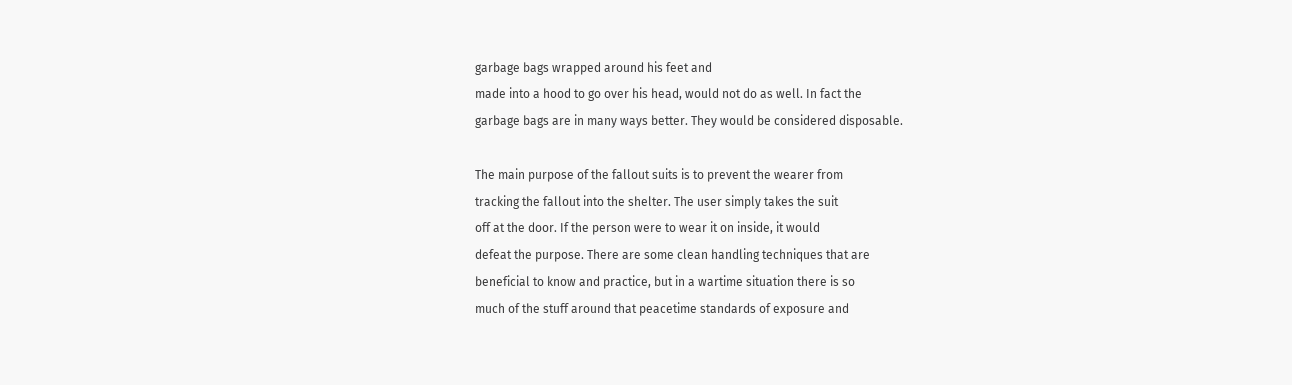garbage bags wrapped around his feet and
made into a hood to go over his head, would not do as well. In fact the
garbage bags are in many ways better. They would be considered disposable.

The main purpose of the fallout suits is to prevent the wearer from
tracking the fallout into the shelter. The user simply takes the suit
off at the door. If the person were to wear it on inside, it would
defeat the purpose. There are some clean handling techniques that are
beneficial to know and practice, but in a wartime situation there is so
much of the stuff around that peacetime standards of exposure and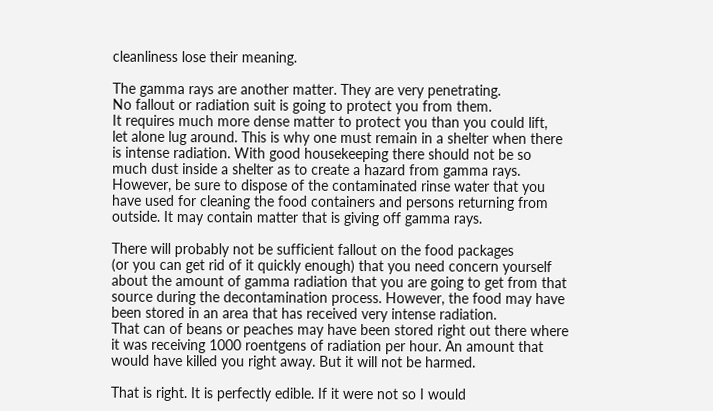cleanliness lose their meaning.

The gamma rays are another matter. They are very penetrating.
No fallout or radiation suit is going to protect you from them.
It requires much more dense matter to protect you than you could lift,
let alone lug around. This is why one must remain in a shelter when there
is intense radiation. With good housekeeping there should not be so
much dust inside a shelter as to create a hazard from gamma rays.
However, be sure to dispose of the contaminated rinse water that you
have used for cleaning the food containers and persons returning from
outside. It may contain matter that is giving off gamma rays.

There will probably not be sufficient fallout on the food packages
(or you can get rid of it quickly enough) that you need concern yourself
about the amount of gamma radiation that you are going to get from that
source during the decontamination process. However, the food may have
been stored in an area that has received very intense radiation.
That can of beans or peaches may have been stored right out there where
it was receiving 1000 roentgens of radiation per hour. An amount that
would have killed you right away. But it will not be harmed.

That is right. It is perfectly edible. If it were not so I would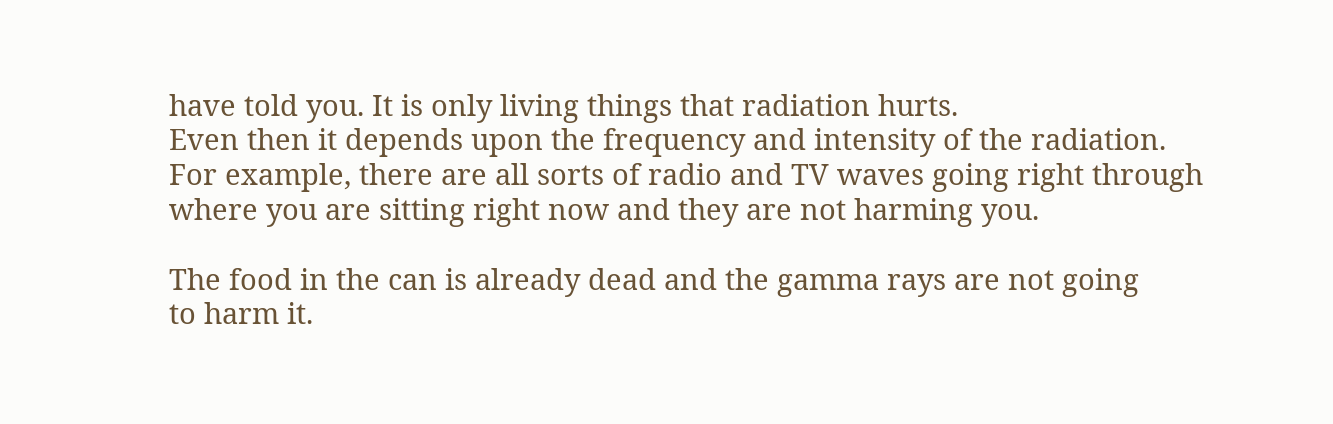have told you. It is only living things that radiation hurts.
Even then it depends upon the frequency and intensity of the radiation.
For example, there are all sorts of radio and TV waves going right through
where you are sitting right now and they are not harming you.

The food in the can is already dead and the gamma rays are not going
to harm it.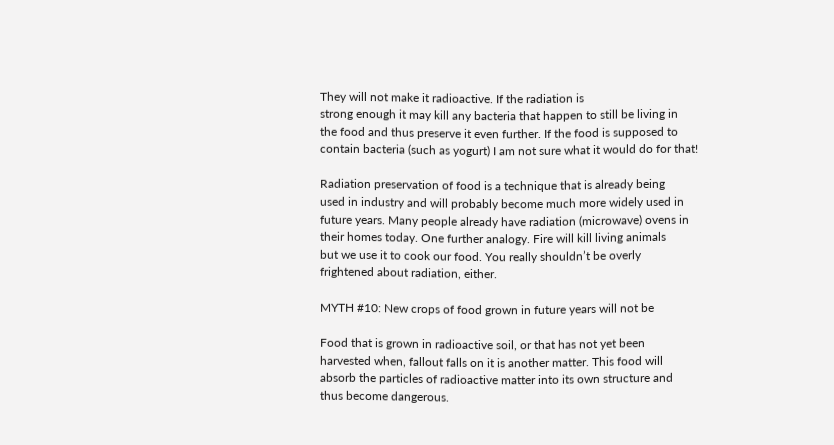They will not make it radioactive. If the radiation is
strong enough it may kill any bacteria that happen to still be living in
the food and thus preserve it even further. If the food is supposed to
contain bacteria (such as yogurt) I am not sure what it would do for that!

Radiation preservation of food is a technique that is already being
used in industry and will probably become much more widely used in
future years. Many people already have radiation (microwave) ovens in
their homes today. One further analogy. Fire will kill living animals
but we use it to cook our food. You really shouldn’t be overly
frightened about radiation, either.

MYTH #10: New crops of food grown in future years will not be

Food that is grown in radioactive soil, or that has not yet been
harvested when, fallout falls on it is another matter. This food will
absorb the particles of radioactive matter into its own structure and
thus become dangerous.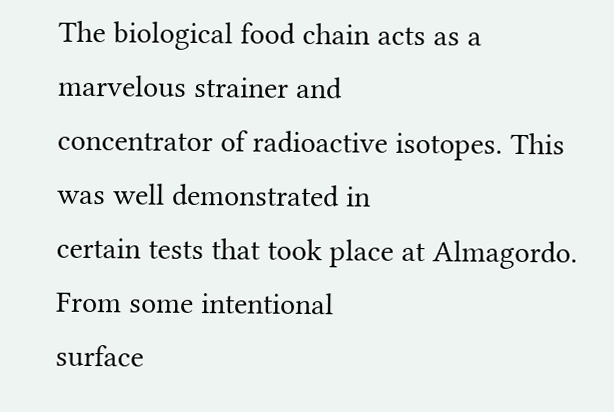The biological food chain acts as a marvelous strainer and
concentrator of radioactive isotopes. This was well demonstrated in
certain tests that took place at Almagordo. From some intentional
surface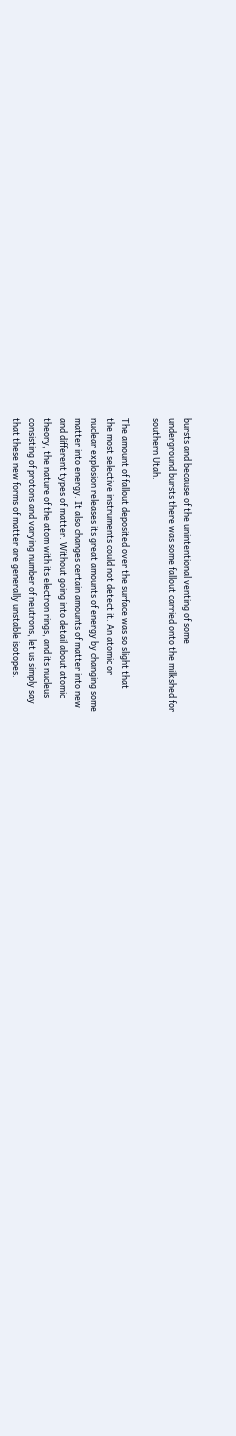bursts and because of the unintentional venting of some
underground bursts there was some fallout carried onto the milkshed for
southern Utah.

The amount of fallout deposited over the surface was so slight that
the most selective instruments could not detect it. An atomic or
nuclear explosion releases its great amounts of energy by changing some
matter into energy. It also changes certain amounts of matter into new
and different types of matter. Without going into detail about atomic
theory, the nature of the atom with its electron rings, and its nucleus
consisting of protons and varying number of neutrons, let us simply say
that these new forms of matter are generally unstable isotopes.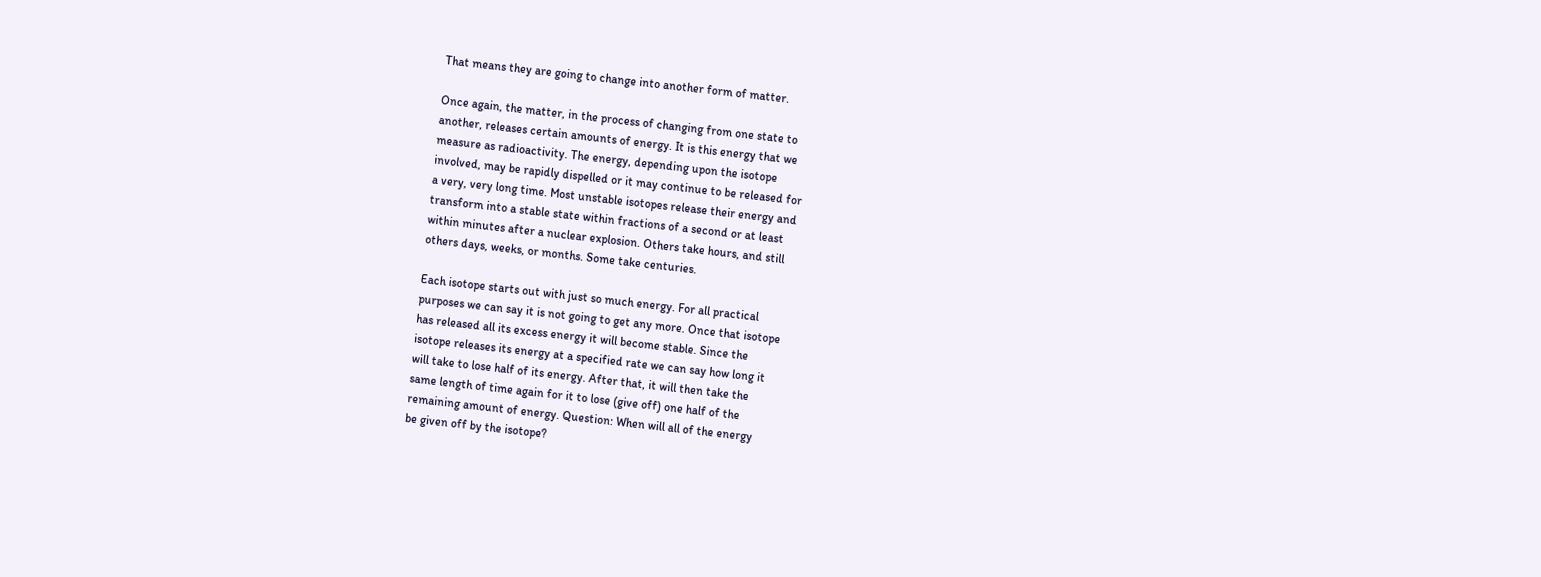That means they are going to change into another form of matter.

Once again, the matter, in the process of changing from one state to
another, releases certain amounts of energy. It is this energy that we
measure as radioactivity. The energy, depending upon the isotope
involved, may be rapidly dispelled or it may continue to be released for
a very, very long time. Most unstable isotopes release their energy and
transform into a stable state within fractions of a second or at least
within minutes after a nuclear explosion. Others take hours, and still
others days, weeks, or months. Some take centuries.

Each isotope starts out with just so much energy. For all practical
purposes we can say it is not going to get any more. Once that isotope
has released all its excess energy it will become stable. Since the
isotope releases its energy at a specified rate we can say how long it
will take to lose half of its energy. After that, it will then take the
same length of time again for it to lose (give off) one half of the
remaining amount of energy. Question: When will all of the energy
be given off by the isotope?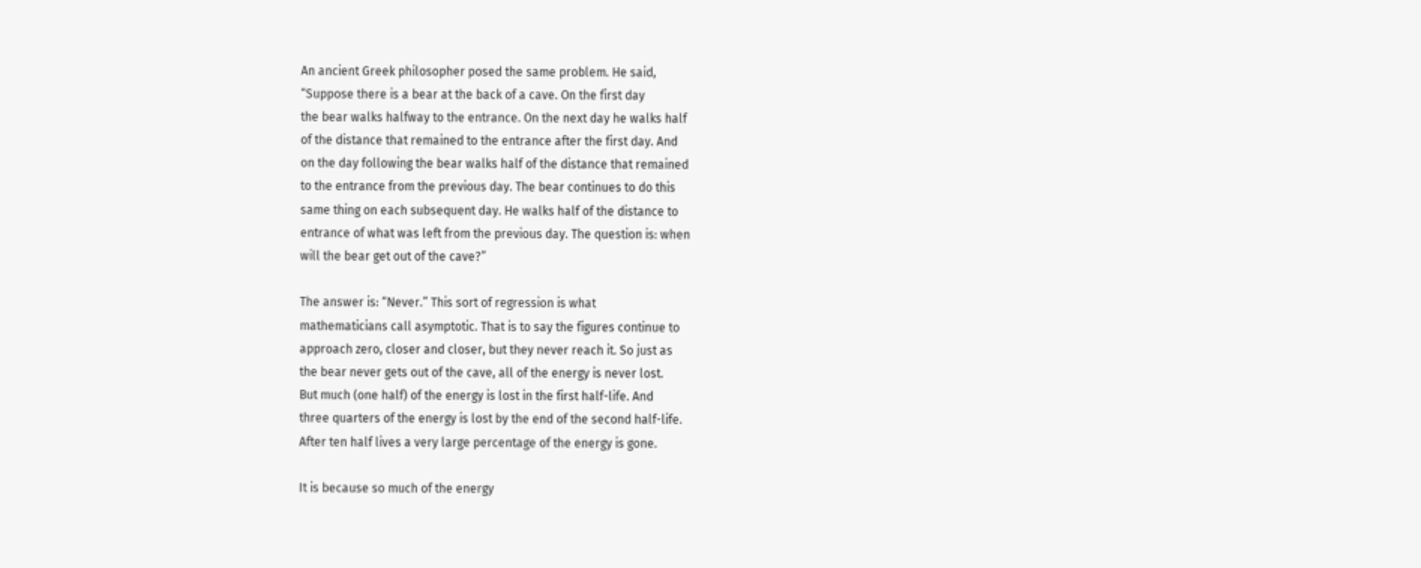An ancient Greek philosopher posed the same problem. He said,
“Suppose there is a bear at the back of a cave. On the first day
the bear walks halfway to the entrance. On the next day he walks half
of the distance that remained to the entrance after the first day. And
on the day following the bear walks half of the distance that remained
to the entrance from the previous day. The bear continues to do this
same thing on each subsequent day. He walks half of the distance to
entrance of what was left from the previous day. The question is: when
will the bear get out of the cave?”

The answer is: “Never.” This sort of regression is what
mathematicians call asymptotic. That is to say the figures continue to
approach zero, closer and closer, but they never reach it. So just as
the bear never gets out of the cave, all of the energy is never lost.
But much (one half) of the energy is lost in the first half-life. And
three quarters of the energy is lost by the end of the second half-life.
After ten half lives a very large percentage of the energy is gone.

It is because so much of the energy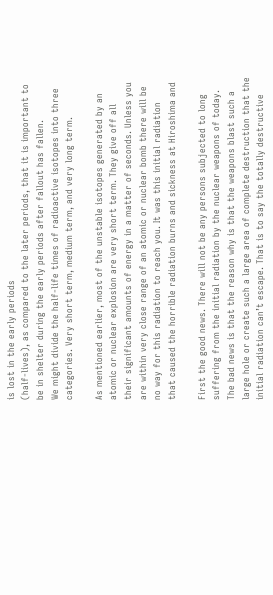is lost in the early periods
(half-lives), as compared to the later periods, that it is important to
be in shelter during the early periods after fallout has fallen.
We might divide the half-life times of radioactive isotopes into three
categories. Very short term, medium term, and very long term.

As mentioned earlier, most of the unstable isotopes generated by an
atomic or nuclear explosion are very short term. They give off all
their significant amounts of energy in a matter of seconds. Unless you
are within very close range of an atomic or nuclear bomb there will be
no way for this radiation to reach you. It was this initial radiation
that caused the horrible radiation burns and sickness at Hiroshima and

First the good news. There will not be any persons subjected to long
suffering from the initial radiation by the nuclear weapons of today.
The bad news is that the reason why is that the weapons blast such a
large hole or create such a large area of complete destruction that the
initial radiation can’t escape. That is to say the totally destructive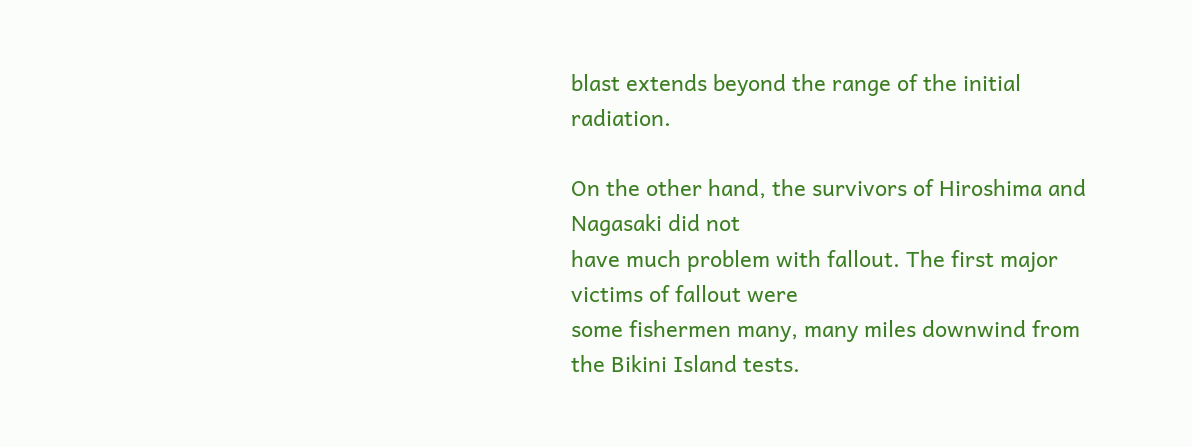blast extends beyond the range of the initial radiation.

On the other hand, the survivors of Hiroshima and Nagasaki did not
have much problem with fallout. The first major victims of fallout were
some fishermen many, many miles downwind from the Bikini Island tests.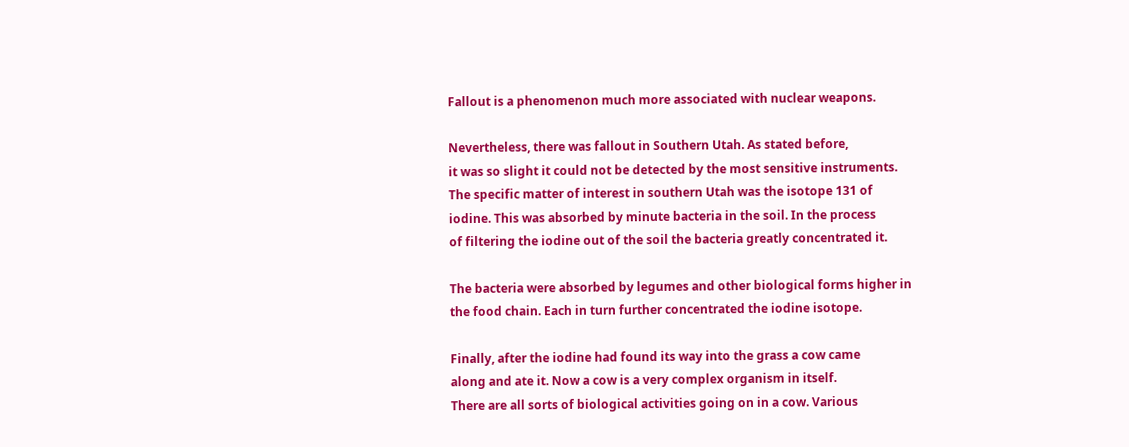Fallout is a phenomenon much more associated with nuclear weapons.

Nevertheless, there was fallout in Southern Utah. As stated before,
it was so slight it could not be detected by the most sensitive instruments.
The specific matter of interest in southern Utah was the isotope 131 of
iodine. This was absorbed by minute bacteria in the soil. In the process
of filtering the iodine out of the soil the bacteria greatly concentrated it.

The bacteria were absorbed by legumes and other biological forms higher in
the food chain. Each in turn further concentrated the iodine isotope.

Finally, after the iodine had found its way into the grass a cow came
along and ate it. Now a cow is a very complex organism in itself.
There are all sorts of biological activities going on in a cow. Various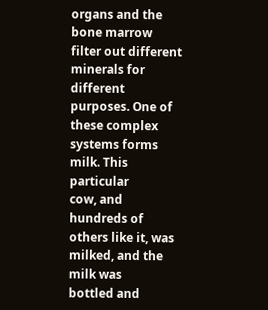organs and the bone marrow filter out different minerals for different
purposes. One of these complex systems forms milk. This particular
cow, and hundreds of others like it, was milked, and the milk was
bottled and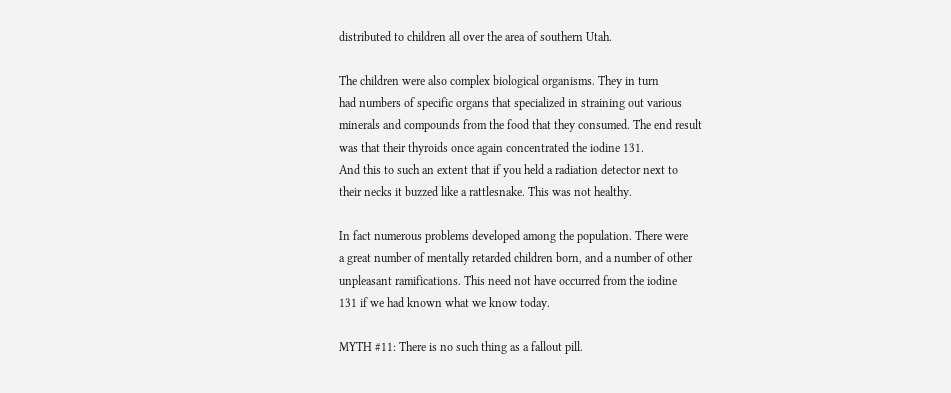distributed to children all over the area of southern Utah.

The children were also complex biological organisms. They in turn
had numbers of specific organs that specialized in straining out various
minerals and compounds from the food that they consumed. The end result
was that their thyroids once again concentrated the iodine 131.
And this to such an extent that if you held a radiation detector next to
their necks it buzzed like a rattlesnake. This was not healthy.

In fact numerous problems developed among the population. There were
a great number of mentally retarded children born, and a number of other
unpleasant ramifications. This need not have occurred from the iodine
131 if we had known what we know today.

MYTH #11: There is no such thing as a fallout pill.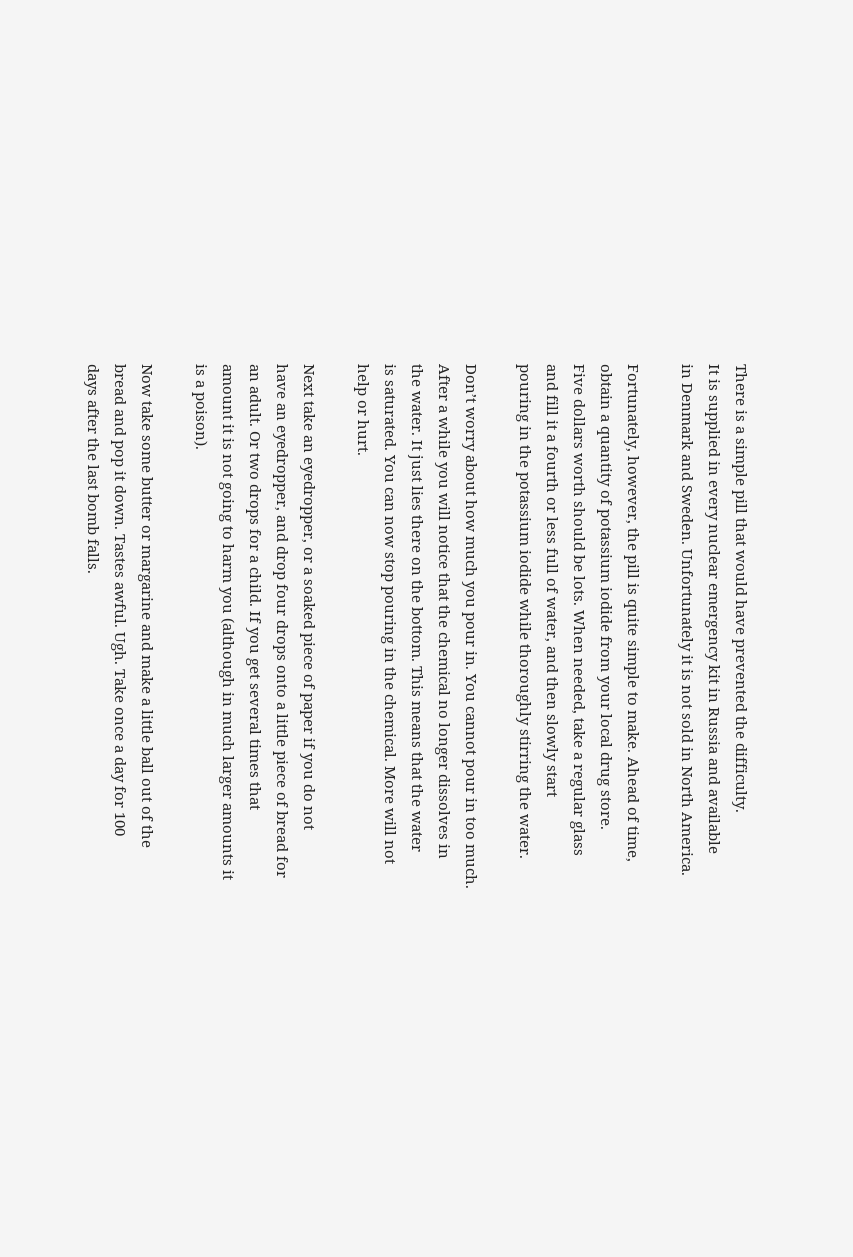There is a simple pill that would have prevented the difficulty.
It is supplied in every nuclear emergency kit in Russia and available
in Denmark and Sweden. Unfortunately it is not sold in North America.

Fortunately, however, the pill is quite simple to make. Ahead of time,
obtain a quantity of potassium iodide from your local drug store.
Five dollars worth should be lots. When needed, take a regular glass
and fill it a fourth or less full of water, and then slowly start
pouring in the potassium iodide while thoroughly stirring the water.

Don’t worry about how much you pour in. You cannot pour in too much.
After a while you will notice that the chemical no longer dissolves in
the water. It just lies there on the bottom. This means that the water
is saturated. You can now stop pouring in the chemical. More will not
help or hurt.

Next take an eyedropper, or a soaked piece of paper if you do not
have an eyedropper, and drop four drops onto a little piece of bread for
an adult. Or two drops for a child. If you get several times that
amount it is not going to harm you (although in much larger amounts it
is a poison).

Now take some butter or margarine and make a little ball out of the
bread and pop it down. Tastes awful. Ugh. Take once a day for 100
days after the last bomb falls.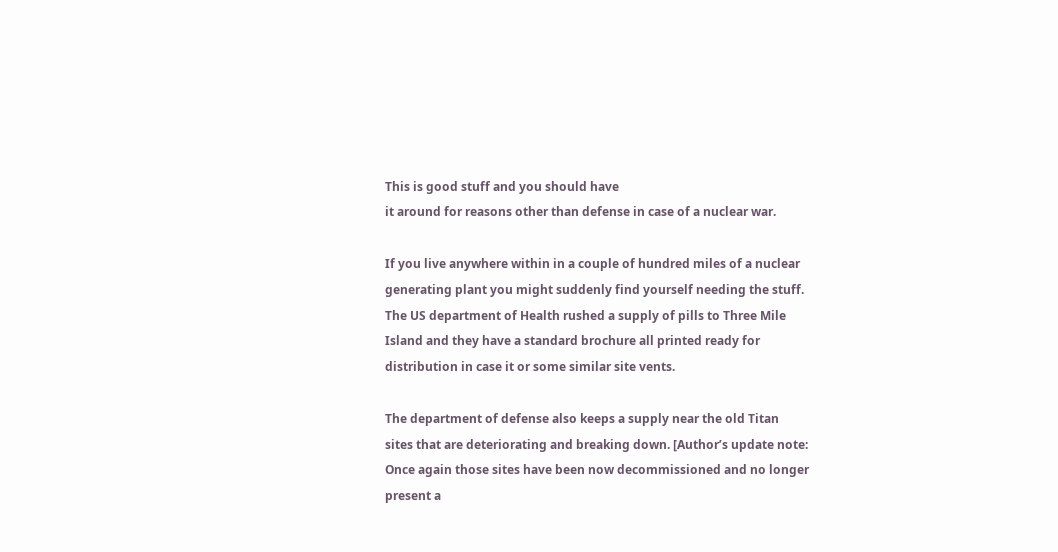This is good stuff and you should have
it around for reasons other than defense in case of a nuclear war.

If you live anywhere within in a couple of hundred miles of a nuclear
generating plant you might suddenly find yourself needing the stuff.
The US department of Health rushed a supply of pills to Three Mile
Island and they have a standard brochure all printed ready for
distribution in case it or some similar site vents.

The department of defense also keeps a supply near the old Titan
sites that are deteriorating and breaking down. [Author’s update note:
Once again those sites have been now decommissioned and no longer
present a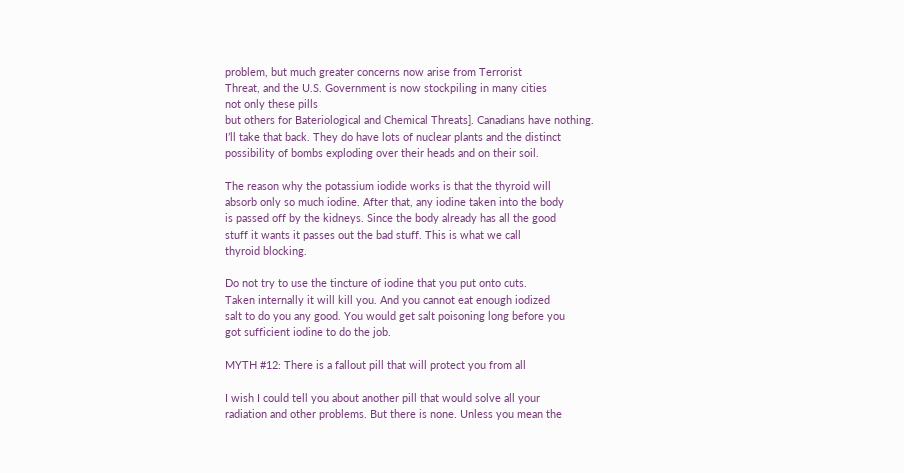problem, but much greater concerns now arise from Terrorist
Threat, and the U.S. Government is now stockpiling in many cities
not only these pills
but others for Bateriological and Chemical Threats]. Canadians have nothing.
I’ll take that back. They do have lots of nuclear plants and the distinct
possibility of bombs exploding over their heads and on their soil.

The reason why the potassium iodide works is that the thyroid will
absorb only so much iodine. After that, any iodine taken into the body
is passed off by the kidneys. Since the body already has all the good
stuff it wants it passes out the bad stuff. This is what we call
thyroid blocking.

Do not try to use the tincture of iodine that you put onto cuts.
Taken internally it will kill you. And you cannot eat enough iodized
salt to do you any good. You would get salt poisoning long before you
got sufficient iodine to do the job.

MYTH #12: There is a fallout pill that will protect you from all

I wish I could tell you about another pill that would solve all your
radiation and other problems. But there is none. Unless you mean the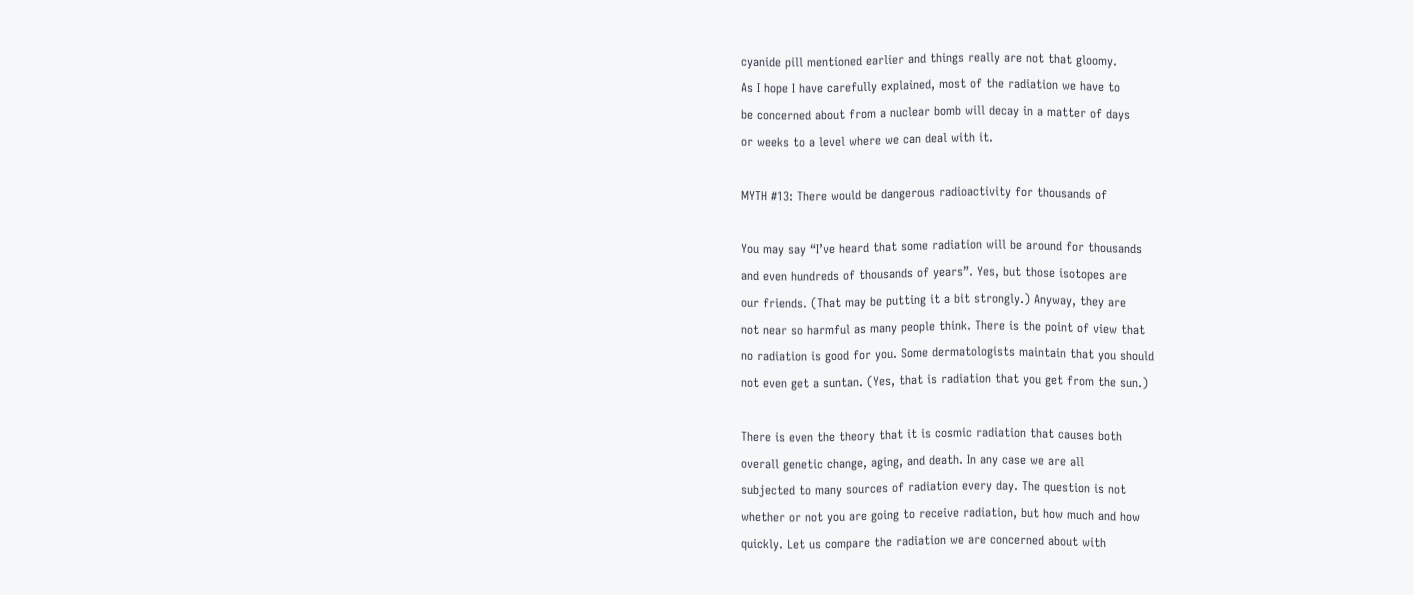cyanide pill mentioned earlier and things really are not that gloomy.
As I hope I have carefully explained, most of the radiation we have to
be concerned about from a nuclear bomb will decay in a matter of days
or weeks to a level where we can deal with it.

MYTH #13: There would be dangerous radioactivity for thousands of

You may say “I’ve heard that some radiation will be around for thousands
and even hundreds of thousands of years”. Yes, but those isotopes are
our friends. (That may be putting it a bit strongly.) Anyway, they are
not near so harmful as many people think. There is the point of view that
no radiation is good for you. Some dermatologists maintain that you should
not even get a suntan. (Yes, that is radiation that you get from the sun.)

There is even the theory that it is cosmic radiation that causes both
overall genetic change, aging, and death. In any case we are all
subjected to many sources of radiation every day. The question is not
whether or not you are going to receive radiation, but how much and how
quickly. Let us compare the radiation we are concerned about with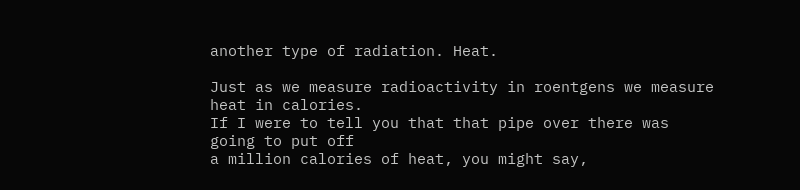another type of radiation. Heat.

Just as we measure radioactivity in roentgens we measure heat in calories.
If I were to tell you that that pipe over there was going to put off
a million calories of heat, you might say,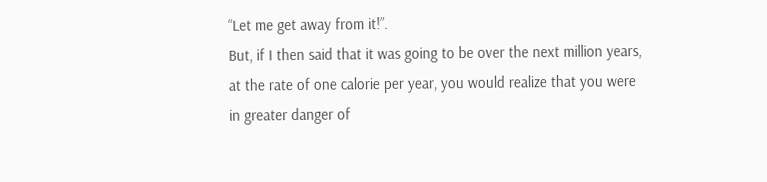“Let me get away from it!”.
But, if I then said that it was going to be over the next million years,
at the rate of one calorie per year, you would realize that you were
in greater danger of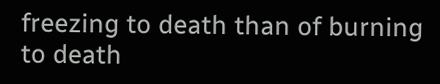freezing to death than of burning to death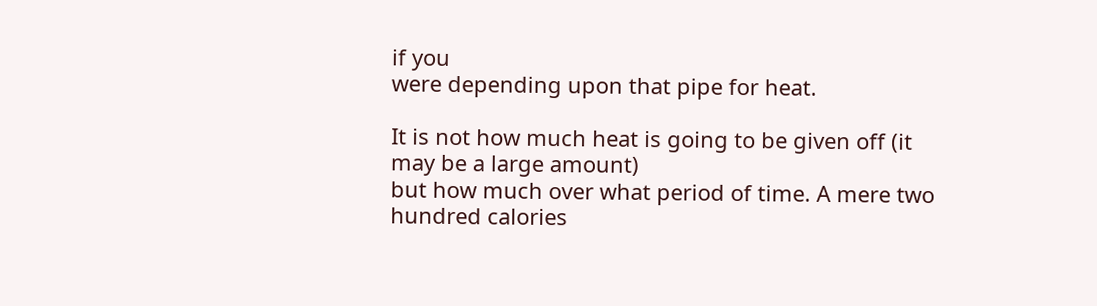if you
were depending upon that pipe for heat.

It is not how much heat is going to be given off (it may be a large amount)
but how much over what period of time. A mere two hundred calories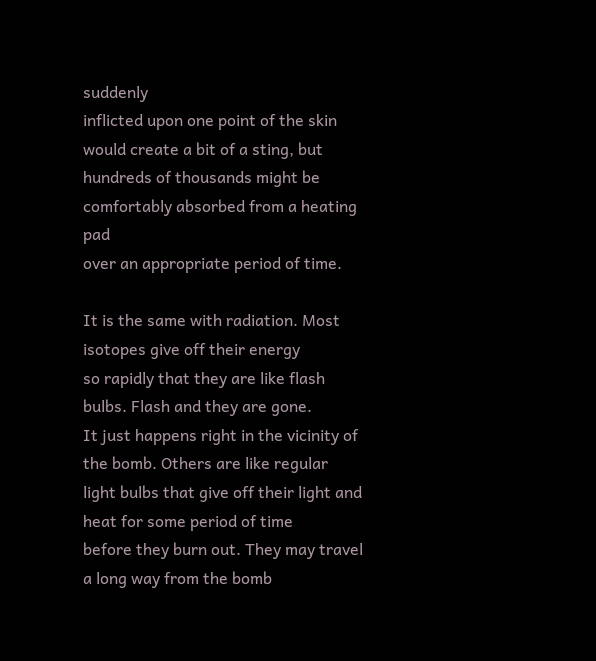suddenly
inflicted upon one point of the skin would create a bit of a sting, but
hundreds of thousands might be comfortably absorbed from a heating pad
over an appropriate period of time.

It is the same with radiation. Most isotopes give off their energy
so rapidly that they are like flash bulbs. Flash and they are gone.
It just happens right in the vicinity of the bomb. Others are like regular
light bulbs that give off their light and heat for some period of time
before they burn out. They may travel a long way from the bomb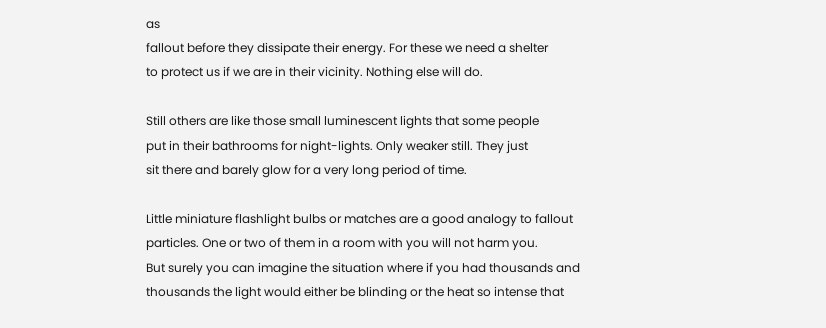as
fallout before they dissipate their energy. For these we need a shelter
to protect us if we are in their vicinity. Nothing else will do.

Still others are like those small luminescent lights that some people
put in their bathrooms for night-lights. Only weaker still. They just
sit there and barely glow for a very long period of time.

Little miniature flashlight bulbs or matches are a good analogy to fallout
particles. One or two of them in a room with you will not harm you.
But surely you can imagine the situation where if you had thousands and
thousands the light would either be blinding or the heat so intense that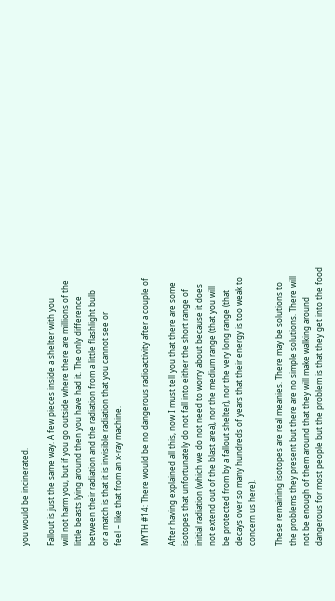you would be incinerated.

Fallout is just the same way. A few pieces inside a shelter with you
will not harm you, but if you go outside where there are millions of the
little beasts lying around then you have had it. The only difference
between their radiation and the radiation from a little flashlight bulb
or a match is that it is invisible radiation that you cannot see or
feel – like that from an x-ray machine.

MYTH #14: There would be no dangerous radioactivity after a couple of

After having explained all this, now I must tell you that there are some
isotopes that unfortunately do not fall into either the short range of
initial radiation (which we do not need to worry about because it does
not extend out of the blast area), nor the medium range (that you will
be protected from by a fallout shelter), nor the very long range (that
decays over so many hundreds of years that their energy is too weak to
concern us here).

These remaining isotopes are real meanies. There may be solutions to
the problems they present but there are no simple solutions. There will
not be enough of them around that they will make walking around
dangerous for most people but the problem is that they get into the food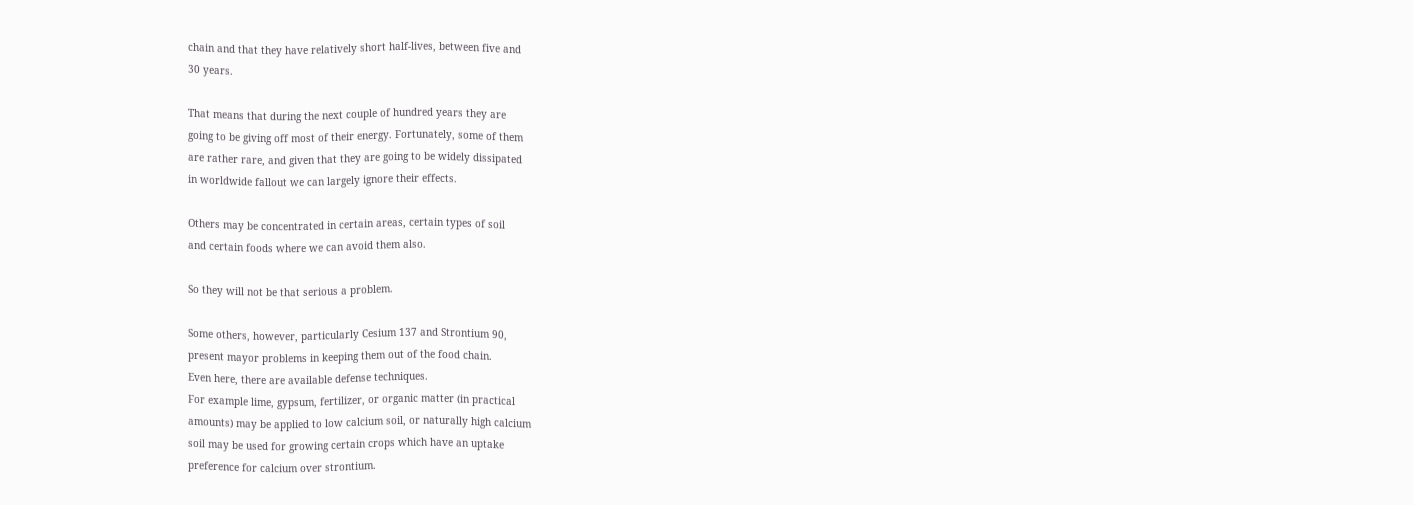chain and that they have relatively short half-lives, between five and
30 years.

That means that during the next couple of hundred years they are
going to be giving off most of their energy. Fortunately, some of them
are rather rare, and given that they are going to be widely dissipated
in worldwide fallout we can largely ignore their effects.

Others may be concentrated in certain areas, certain types of soil
and certain foods where we can avoid them also.

So they will not be that serious a problem.

Some others, however, particularly Cesium 137 and Strontium 90,
present mayor problems in keeping them out of the food chain.
Even here, there are available defense techniques.
For example lime, gypsum, fertilizer, or organic matter (in practical
amounts) may be applied to low calcium soil, or naturally high calcium
soil may be used for growing certain crops which have an uptake
preference for calcium over strontium.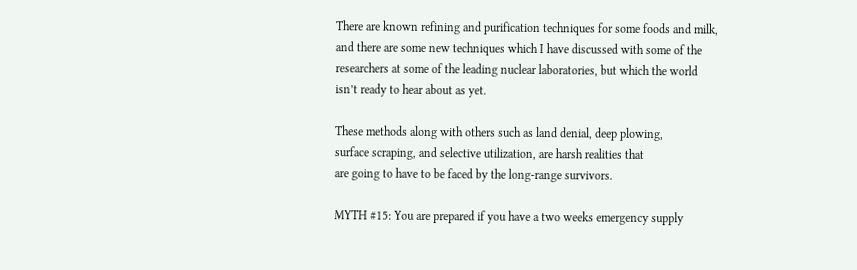There are known refining and purification techniques for some foods and milk,
and there are some new techniques which I have discussed with some of the
researchers at some of the leading nuclear laboratories, but which the world
isn’t ready to hear about as yet.

These methods along with others such as land denial, deep plowing,
surface scraping, and selective utilization, are harsh realities that
are going to have to be faced by the long-range survivors.

MYTH #15: You are prepared if you have a two weeks emergency supply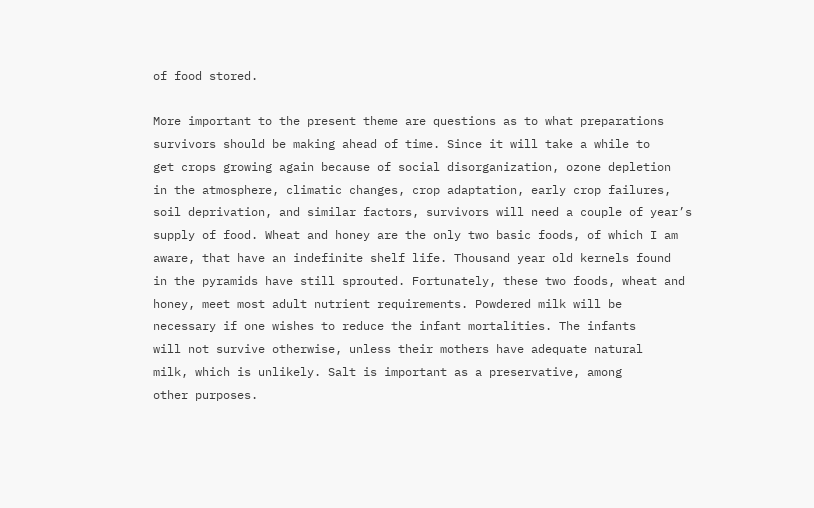of food stored.

More important to the present theme are questions as to what preparations
survivors should be making ahead of time. Since it will take a while to
get crops growing again because of social disorganization, ozone depletion
in the atmosphere, climatic changes, crop adaptation, early crop failures,
soil deprivation, and similar factors, survivors will need a couple of year’s
supply of food. Wheat and honey are the only two basic foods, of which I am
aware, that have an indefinite shelf life. Thousand year old kernels found
in the pyramids have still sprouted. Fortunately, these two foods, wheat and
honey, meet most adult nutrient requirements. Powdered milk will be
necessary if one wishes to reduce the infant mortalities. The infants
will not survive otherwise, unless their mothers have adequate natural
milk, which is unlikely. Salt is important as a preservative, among
other purposes.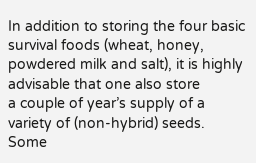In addition to storing the four basic survival foods (wheat, honey,
powdered milk and salt), it is highly advisable that one also store
a couple of year’s supply of a variety of (non-hybrid) seeds.
Some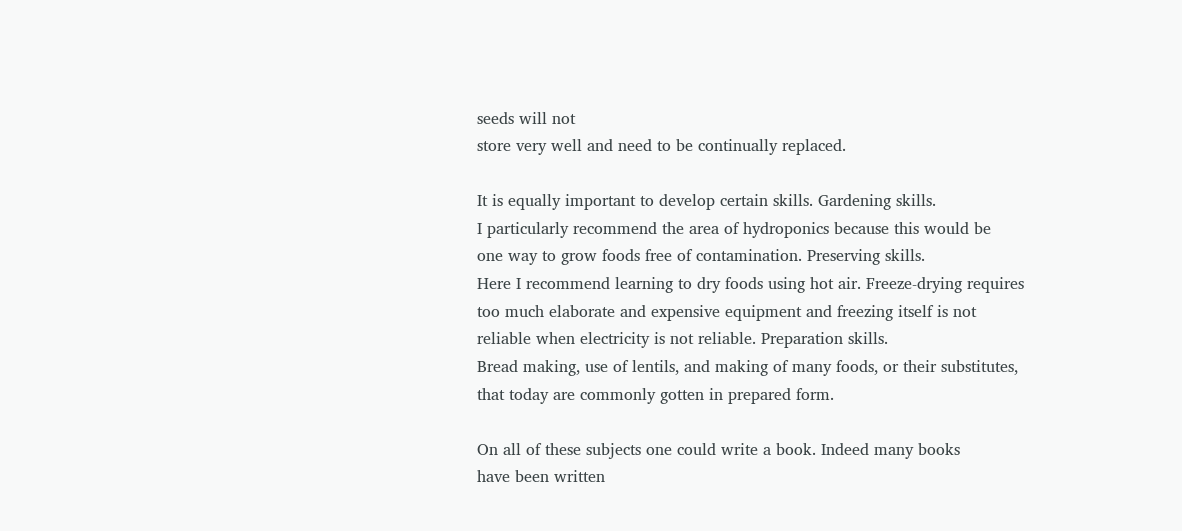seeds will not
store very well and need to be continually replaced.

It is equally important to develop certain skills. Gardening skills.
I particularly recommend the area of hydroponics because this would be
one way to grow foods free of contamination. Preserving skills.
Here I recommend learning to dry foods using hot air. Freeze-drying requires
too much elaborate and expensive equipment and freezing itself is not
reliable when electricity is not reliable. Preparation skills.
Bread making, use of lentils, and making of many foods, or their substitutes,
that today are commonly gotten in prepared form.

On all of these subjects one could write a book. Indeed many books
have been written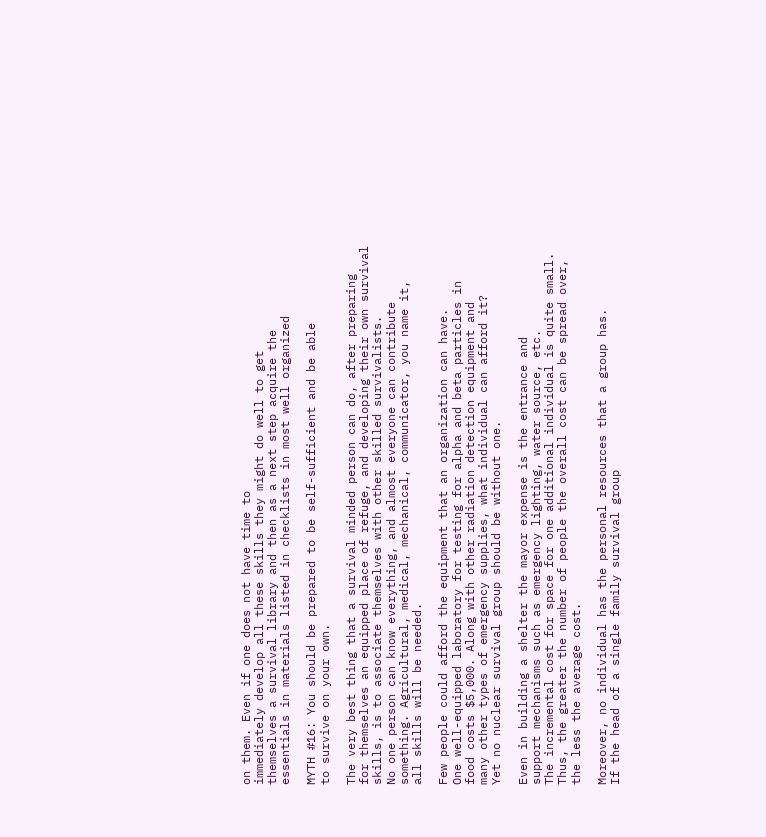on them. Even if one does not have time to
immediately develop all these skills they might do well to get
themselves a survival library and then as a next step acquire the
essentials in materials listed in checklists in most well organized

MYTH #16: You should be prepared to be self-sufficient and be able
to survive on your own.

The very best thing that a survival minded person can do, after preparing
for themselves an equipped place of refuge, and developing their own survival
skills, is to associate themselves with other skilled survivalists.
No one person can know everything, and almost everyone can contribute
something. Agricultural, medical, mechanical, communicator, you name it,
all skills will be needed.

Few people could afford the equipment that an organization can have.
One well-equipped laboratory for testing for alpha and beta particles in
food costs $5,000. Along with other radiation detection equipment and
many other types of emergency supplies, what individual can afford it?
Yet no nuclear survival group should be without one.

Even in building a shelter the mayor expense is the entrance and
support mechanisms such as emergency lighting, water source, etc.
The incremental cost for space for one additional individual is quite small.
Thus, the greater the number of people the overall cost can be spread over,
the less the average cost.

Moreover, no individual has the personal resources that a group has.
If the head of a single family survival group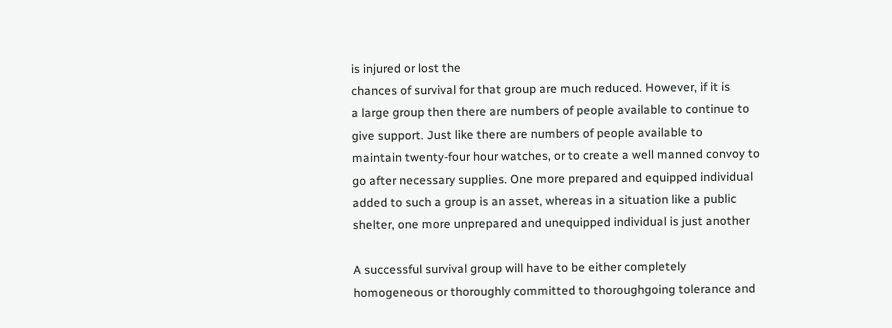is injured or lost the
chances of survival for that group are much reduced. However, if it is
a large group then there are numbers of people available to continue to
give support. Just like there are numbers of people available to
maintain twenty-four hour watches, or to create a well manned convoy to
go after necessary supplies. One more prepared and equipped individual
added to such a group is an asset, whereas in a situation like a public
shelter, one more unprepared and unequipped individual is just another

A successful survival group will have to be either completely
homogeneous or thoroughly committed to thoroughgoing tolerance and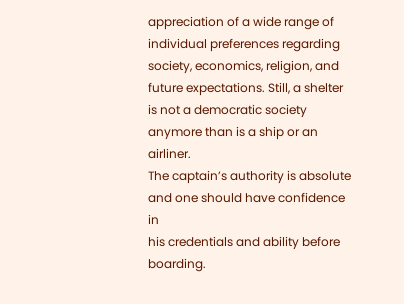appreciation of a wide range of individual preferences regarding
society, economics, religion, and future expectations. Still, a shelter
is not a democratic society anymore than is a ship or an airliner.
The captain’s authority is absolute and one should have confidence in
his credentials and ability before boarding.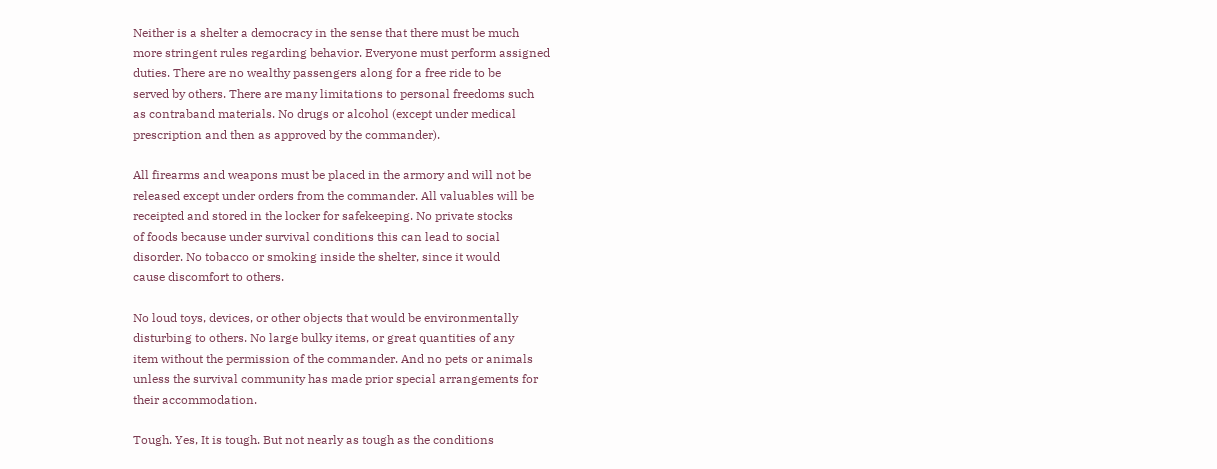Neither is a shelter a democracy in the sense that there must be much
more stringent rules regarding behavior. Everyone must perform assigned
duties. There are no wealthy passengers along for a free ride to be
served by others. There are many limitations to personal freedoms such
as contraband materials. No drugs or alcohol (except under medical
prescription and then as approved by the commander).

All firearms and weapons must be placed in the armory and will not be
released except under orders from the commander. All valuables will be
receipted and stored in the locker for safekeeping. No private stocks
of foods because under survival conditions this can lead to social
disorder. No tobacco or smoking inside the shelter, since it would
cause discomfort to others.

No loud toys, devices, or other objects that would be environmentally
disturbing to others. No large bulky items, or great quantities of any
item without the permission of the commander. And no pets or animals
unless the survival community has made prior special arrangements for
their accommodation.

Tough. Yes, It is tough. But not nearly as tough as the conditions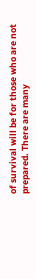of survival will be for those who are not prepared. There are many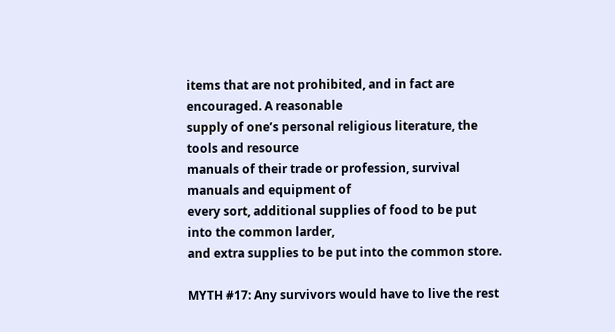items that are not prohibited, and in fact are encouraged. A reasonable
supply of one’s personal religious literature, the tools and resource
manuals of their trade or profession, survival manuals and equipment of
every sort, additional supplies of food to be put into the common larder,
and extra supplies to be put into the common store.

MYTH #17: Any survivors would have to live the rest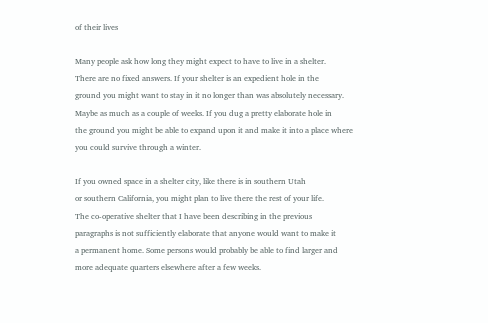of their lives

Many people ask how long they might expect to have to live in a shelter.
There are no fixed answers. If your shelter is an expedient hole in the
ground you might want to stay in it no longer than was absolutely necessary.
Maybe as much as a couple of weeks. If you dug a pretty elaborate hole in
the ground you might be able to expand upon it and make it into a place where
you could survive through a winter.

If you owned space in a shelter city, like there is in southern Utah
or southern California, you might plan to live there the rest of your life.
The co-operative shelter that I have been describing in the previous
paragraphs is not sufficiently elaborate that anyone would want to make it
a permanent home. Some persons would probably be able to find larger and
more adequate quarters elsewhere after a few weeks.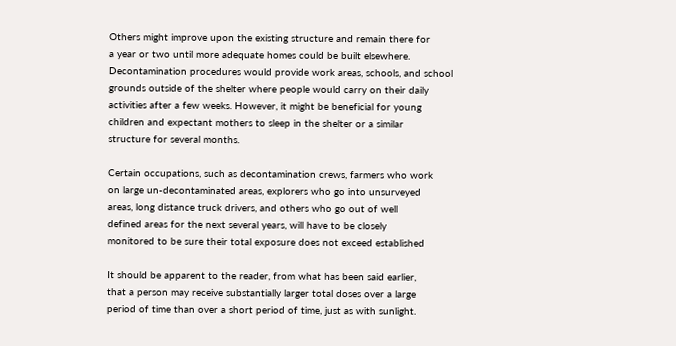Others might improve upon the existing structure and remain there for
a year or two until more adequate homes could be built elsewhere.
Decontamination procedures would provide work areas, schools, and school
grounds outside of the shelter where people would carry on their daily
activities after a few weeks. However, it might be beneficial for young
children and expectant mothers to sleep in the shelter or a similar
structure for several months.

Certain occupations, such as decontamination crews, farmers who work
on large un-decontaminated areas, explorers who go into unsurveyed
areas, long distance truck drivers, and others who go out of well
defined areas for the next several years, will have to be closely
monitored to be sure their total exposure does not exceed established

It should be apparent to the reader, from what has been said earlier,
that a person may receive substantially larger total doses over a large
period of time than over a short period of time, just as with sunlight.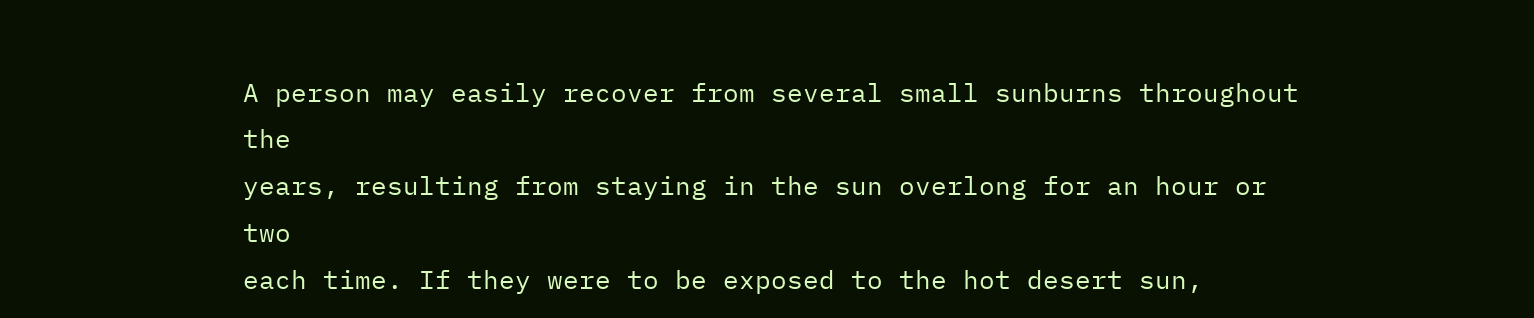A person may easily recover from several small sunburns throughout the
years, resulting from staying in the sun overlong for an hour or two
each time. If they were to be exposed to the hot desert sun,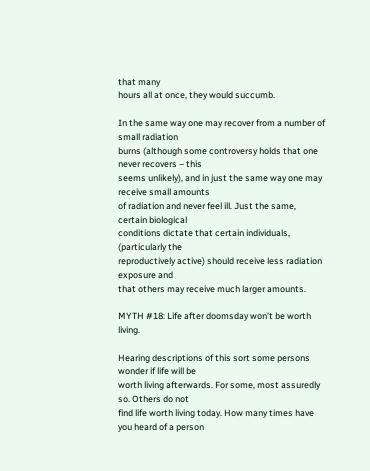that many
hours all at once, they would succumb.

In the same way one may recover from a number of small radiation
burns (although some controversy holds that one never recovers – this
seems unlikely), and in just the same way one may receive small amounts
of radiation and never feel ill. Just the same, certain biological
conditions dictate that certain individuals, (particularly the
reproductively active) should receive less radiation exposure and
that others may receive much larger amounts.

MYTH #18: Life after doomsday won’t be worth living.

Hearing descriptions of this sort some persons wonder if life will be
worth living afterwards. For some, most assuredly so. Others do not
find life worth living today. How many times have you heard of a person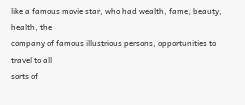like a famous movie star, who had wealth, fame, beauty, health, the
company of famous illustrious persons, opportunities to travel to all
sorts of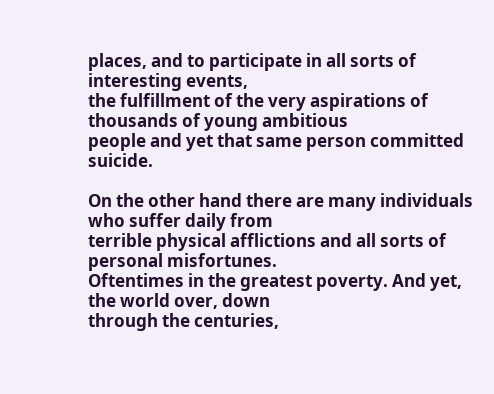places, and to participate in all sorts of interesting events,
the fulfillment of the very aspirations of thousands of young ambitious
people and yet that same person committed suicide.

On the other hand there are many individuals who suffer daily from
terrible physical afflictions and all sorts of personal misfortunes.
Oftentimes in the greatest poverty. And yet, the world over, down
through the centuries,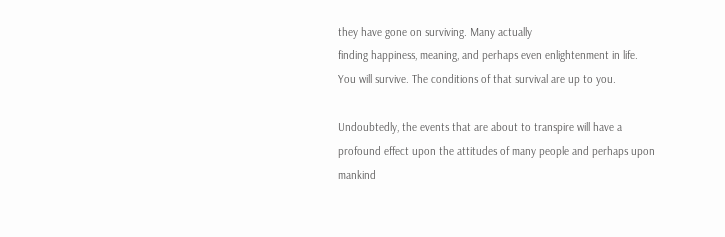they have gone on surviving. Many actually
finding happiness, meaning, and perhaps even enlightenment in life.
You will survive. The conditions of that survival are up to you.

Undoubtedly, the events that are about to transpire will have a
profound effect upon the attitudes of many people and perhaps upon
mankind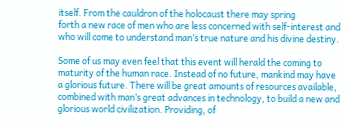itself. From the cauldron of the holocaust there may spring
forth a new race of men who are less concerned with self-interest and
who will come to understand man’s true nature and his divine destiny.

Some of us may even feel that this event will herald the coming to
maturity of the human race. Instead of no future, mankind may have
a glorious future. There will be great amounts of resources available,
combined with man’s great advances in technology, to build a new and
glorious world civilization. Providing, of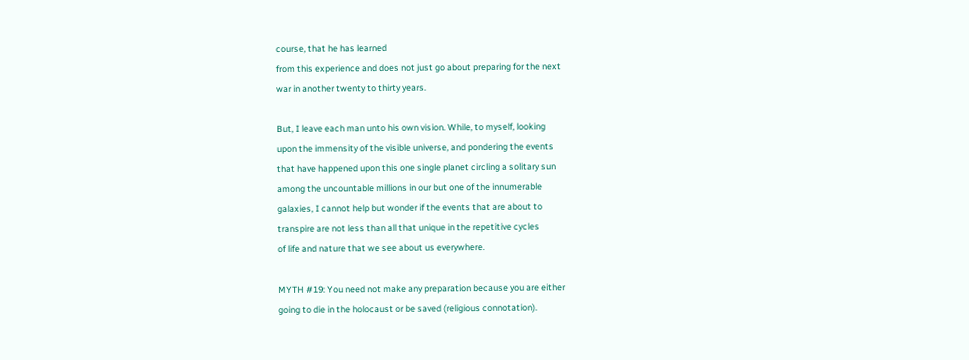course, that he has learned
from this experience and does not just go about preparing for the next
war in another twenty to thirty years.

But, I leave each man unto his own vision. While, to myself, looking
upon the immensity of the visible universe, and pondering the events
that have happened upon this one single planet circling a solitary sun
among the uncountable millions in our but one of the innumerable
galaxies, I cannot help but wonder if the events that are about to
transpire are not less than all that unique in the repetitive cycles
of life and nature that we see about us everywhere.

MYTH #19: You need not make any preparation because you are either
going to die in the holocaust or be saved (religious connotation).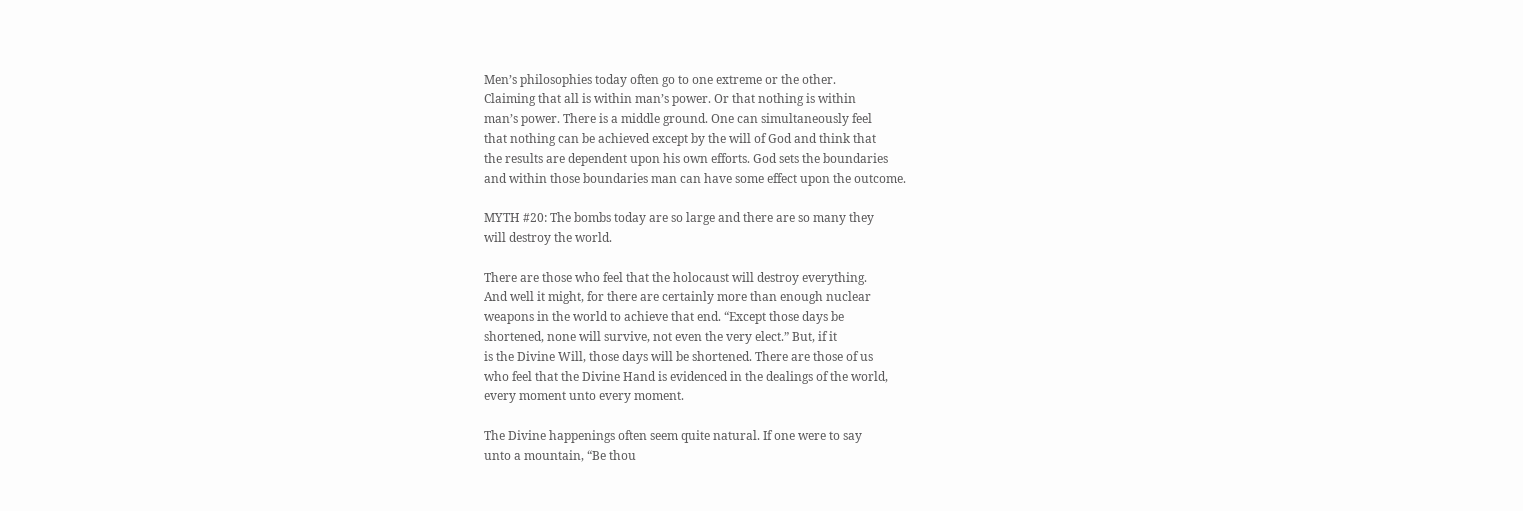Men’s philosophies today often go to one extreme or the other.
Claiming that all is within man’s power. Or that nothing is within
man’s power. There is a middle ground. One can simultaneously feel
that nothing can be achieved except by the will of God and think that
the results are dependent upon his own efforts. God sets the boundaries
and within those boundaries man can have some effect upon the outcome.

MYTH #20: The bombs today are so large and there are so many they
will destroy the world.

There are those who feel that the holocaust will destroy everything.
And well it might, for there are certainly more than enough nuclear
weapons in the world to achieve that end. “Except those days be
shortened, none will survive, not even the very elect.” But, if it
is the Divine Will, those days will be shortened. There are those of us
who feel that the Divine Hand is evidenced in the dealings of the world,
every moment unto every moment.

The Divine happenings often seem quite natural. If one were to say
unto a mountain, “Be thou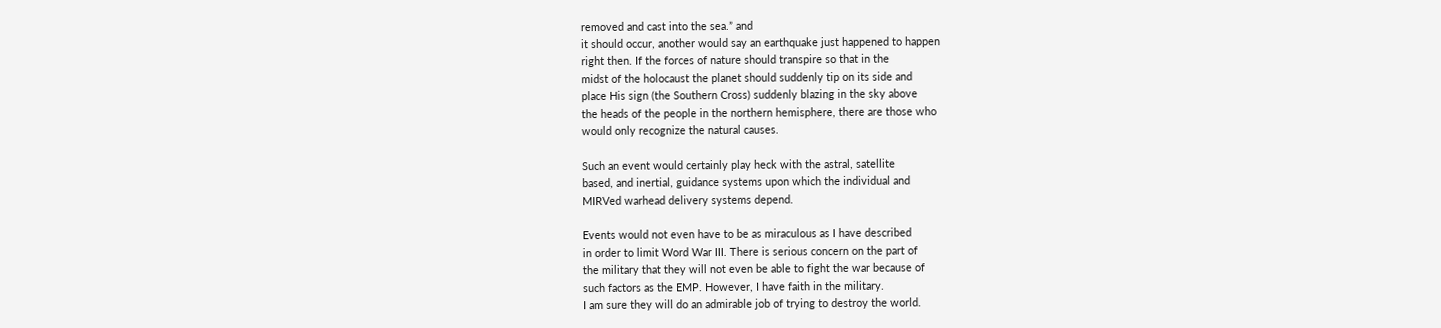removed and cast into the sea.” and
it should occur, another would say an earthquake just happened to happen
right then. If the forces of nature should transpire so that in the
midst of the holocaust the planet should suddenly tip on its side and
place His sign (the Southern Cross) suddenly blazing in the sky above
the heads of the people in the northern hemisphere, there are those who
would only recognize the natural causes.

Such an event would certainly play heck with the astral, satellite
based, and inertial, guidance systems upon which the individual and
MIRVed warhead delivery systems depend.

Events would not even have to be as miraculous as I have described
in order to limit Word War III. There is serious concern on the part of
the military that they will not even be able to fight the war because of
such factors as the EMP. However, I have faith in the military.
I am sure they will do an admirable job of trying to destroy the world.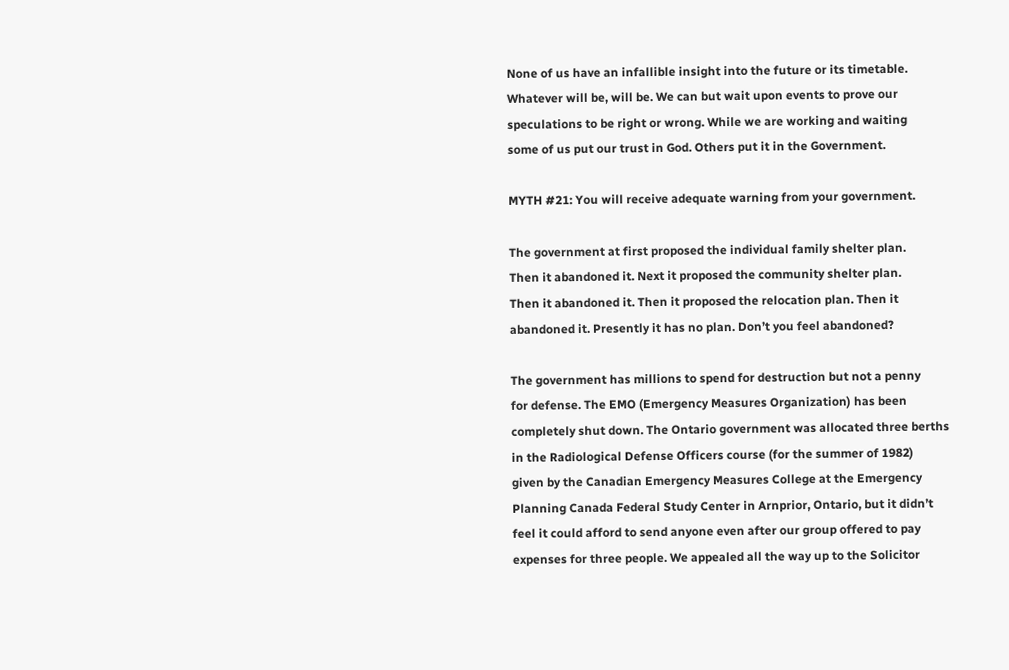None of us have an infallible insight into the future or its timetable.
Whatever will be, will be. We can but wait upon events to prove our
speculations to be right or wrong. While we are working and waiting
some of us put our trust in God. Others put it in the Government.

MYTH #21: You will receive adequate warning from your government.

The government at first proposed the individual family shelter plan.
Then it abandoned it. Next it proposed the community shelter plan.
Then it abandoned it. Then it proposed the relocation plan. Then it
abandoned it. Presently it has no plan. Don’t you feel abandoned?

The government has millions to spend for destruction but not a penny
for defense. The EMO (Emergency Measures Organization) has been
completely shut down. The Ontario government was allocated three berths
in the Radiological Defense Officers course (for the summer of 1982)
given by the Canadian Emergency Measures College at the Emergency
Planning Canada Federal Study Center in Arnprior, Ontario, but it didn’t
feel it could afford to send anyone even after our group offered to pay
expenses for three people. We appealed all the way up to the Solicitor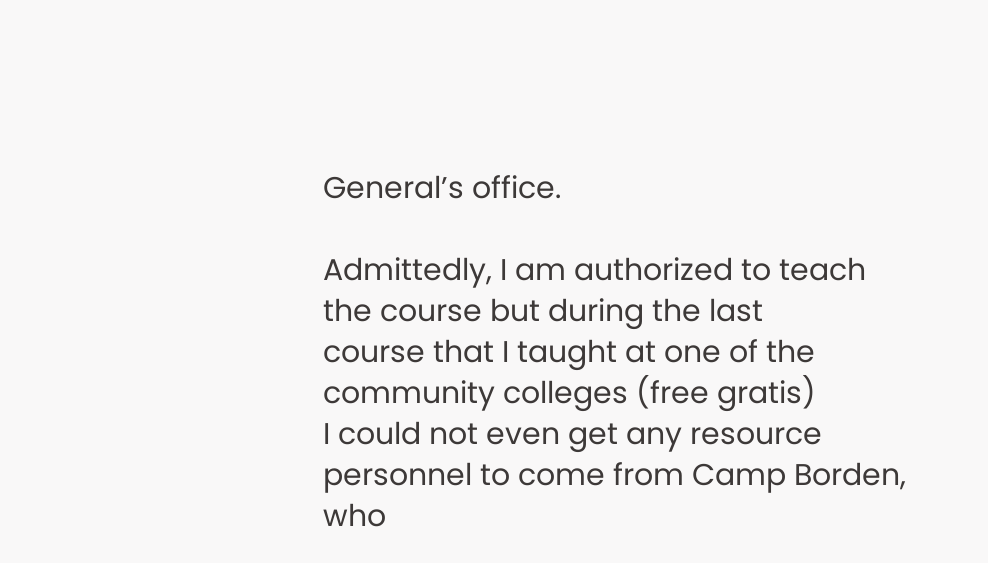General’s office.

Admittedly, I am authorized to teach the course but during the last
course that I taught at one of the community colleges (free gratis)
I could not even get any resource personnel to come from Camp Borden,
who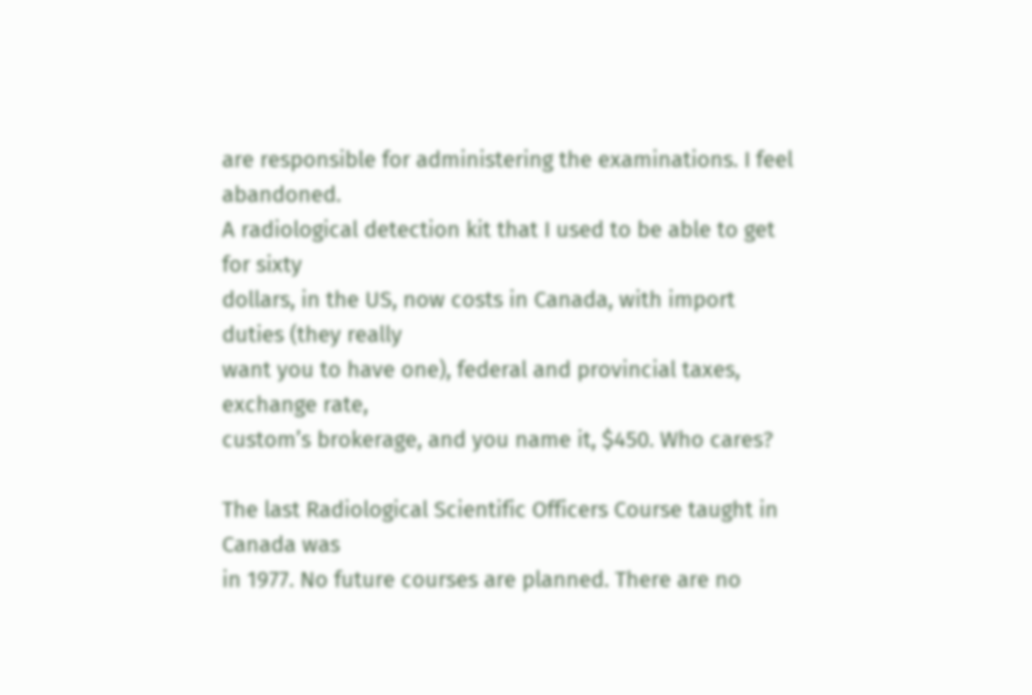are responsible for administering the examinations. I feel abandoned.
A radiological detection kit that I used to be able to get for sixty
dollars, in the US, now costs in Canada, with import duties (they really
want you to have one), federal and provincial taxes, exchange rate,
custom’s brokerage, and you name it, $450. Who cares?

The last Radiological Scientific Officers Course taught in Canada was
in 1977. No future courses are planned. There are no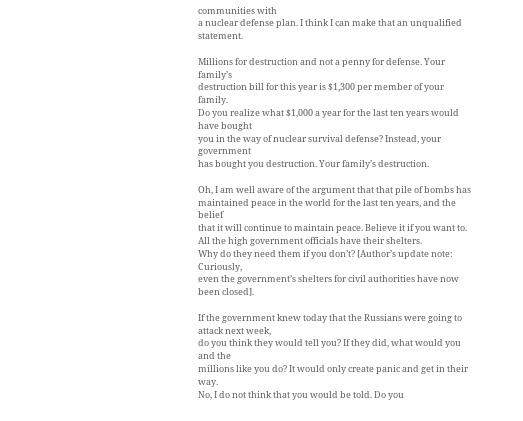communities with
a nuclear defense plan. I think I can make that an unqualified statement.

Millions for destruction and not a penny for defense. Your family’s
destruction bill for this year is $1,300 per member of your family.
Do you realize what $1,000 a year for the last ten years would have bought
you in the way of nuclear survival defense? Instead, your government
has bought you destruction. Your family’s destruction.

Oh, I am well aware of the argument that that pile of bombs has
maintained peace in the world for the last ten years, and the belief
that it will continue to maintain peace. Believe it if you want to.
All the high government officials have their shelters.
Why do they need them if you don’t? [Author’s update note: Curiously,
even the government’s shelters for civil authorities have now been closed].

If the government knew today that the Russians were going to attack next week,
do you think they would tell you? If they did, what would you and the
millions like you do? It would only create panic and get in their way.
No, I do not think that you would be told. Do you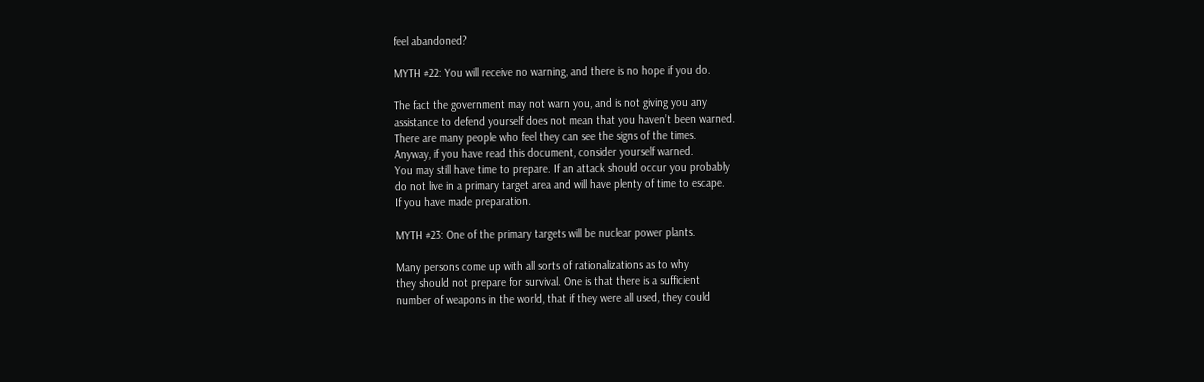feel abandoned?

MYTH #22: You will receive no warning, and there is no hope if you do.

The fact the government may not warn you, and is not giving you any
assistance to defend yourself does not mean that you haven’t been warned.
There are many people who feel they can see the signs of the times.
Anyway, if you have read this document, consider yourself warned.
You may still have time to prepare. If an attack should occur you probably
do not live in a primary target area and will have plenty of time to escape.
If you have made preparation.

MYTH #23: One of the primary targets will be nuclear power plants.

Many persons come up with all sorts of rationalizations as to why
they should not prepare for survival. One is that there is a sufficient
number of weapons in the world, that if they were all used, they could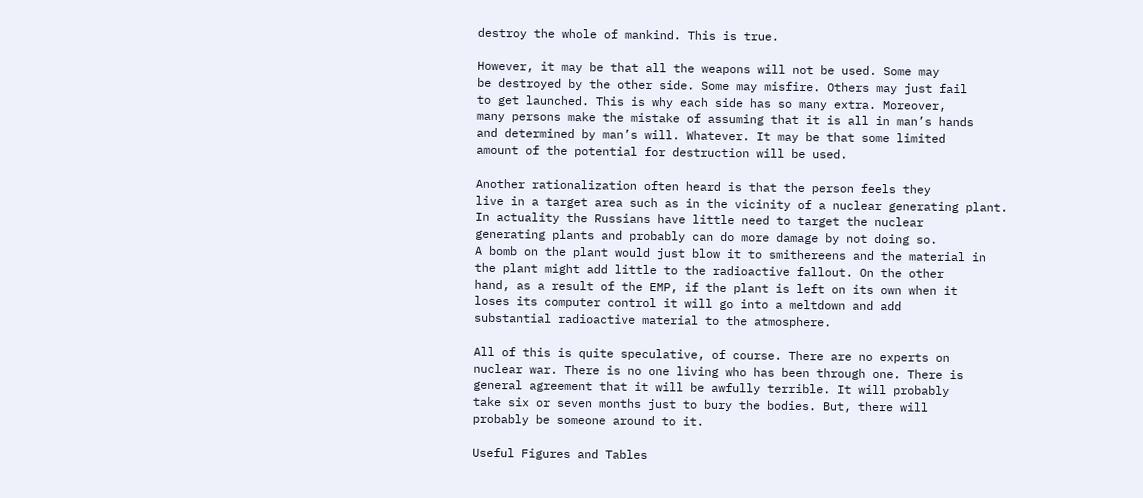destroy the whole of mankind. This is true.

However, it may be that all the weapons will not be used. Some may
be destroyed by the other side. Some may misfire. Others may just fail
to get launched. This is why each side has so many extra. Moreover,
many persons make the mistake of assuming that it is all in man’s hands
and determined by man’s will. Whatever. It may be that some limited
amount of the potential for destruction will be used.

Another rationalization often heard is that the person feels they
live in a target area such as in the vicinity of a nuclear generating plant.
In actuality the Russians have little need to target the nuclear
generating plants and probably can do more damage by not doing so.
A bomb on the plant would just blow it to smithereens and the material in
the plant might add little to the radioactive fallout. On the other
hand, as a result of the EMP, if the plant is left on its own when it
loses its computer control it will go into a meltdown and add
substantial radioactive material to the atmosphere.

All of this is quite speculative, of course. There are no experts on
nuclear war. There is no one living who has been through one. There is
general agreement that it will be awfully terrible. It will probably
take six or seven months just to bury the bodies. But, there will
probably be someone around to it.

Useful Figures and Tables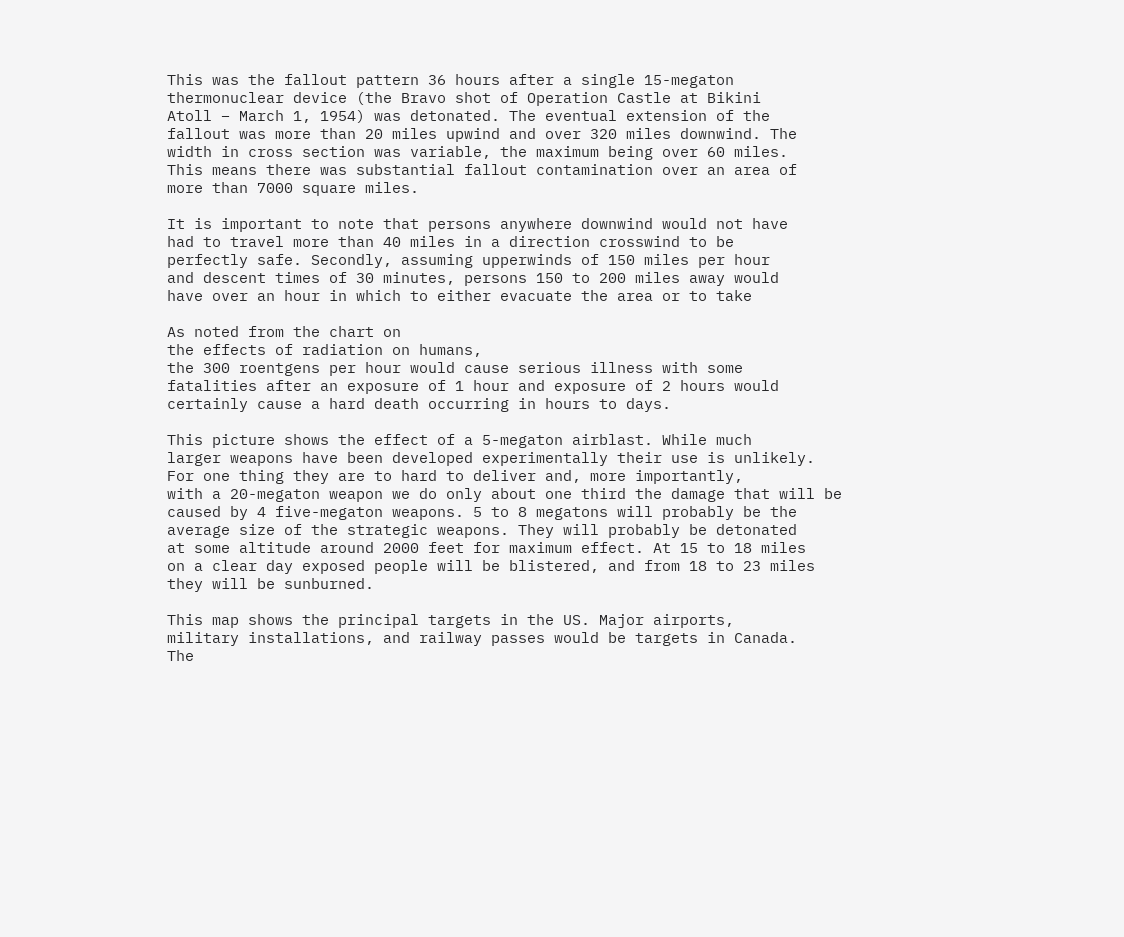This was the fallout pattern 36 hours after a single 15-megaton
thermonuclear device (the Bravo shot of Operation Castle at Bikini
Atoll – March 1, 1954) was detonated. The eventual extension of the
fallout was more than 20 miles upwind and over 320 miles downwind. The
width in cross section was variable, the maximum being over 60 miles.
This means there was substantial fallout contamination over an area of
more than 7000 square miles.

It is important to note that persons anywhere downwind would not have
had to travel more than 40 miles in a direction crosswind to be
perfectly safe. Secondly, assuming upperwinds of 150 miles per hour
and descent times of 30 minutes, persons 150 to 200 miles away would
have over an hour in which to either evacuate the area or to take

As noted from the chart on
the effects of radiation on humans,
the 300 roentgens per hour would cause serious illness with some
fatalities after an exposure of 1 hour and exposure of 2 hours would
certainly cause a hard death occurring in hours to days.

This picture shows the effect of a 5-megaton airblast. While much
larger weapons have been developed experimentally their use is unlikely.
For one thing they are to hard to deliver and, more importantly,
with a 20-megaton weapon we do only about one third the damage that will be
caused by 4 five-megaton weapons. 5 to 8 megatons will probably be the
average size of the strategic weapons. They will probably be detonated
at some altitude around 2000 feet for maximum effect. At 15 to 18 miles
on a clear day exposed people will be blistered, and from 18 to 23 miles
they will be sunburned.

This map shows the principal targets in the US. Major airports,
military installations, and railway passes would be targets in Canada.
The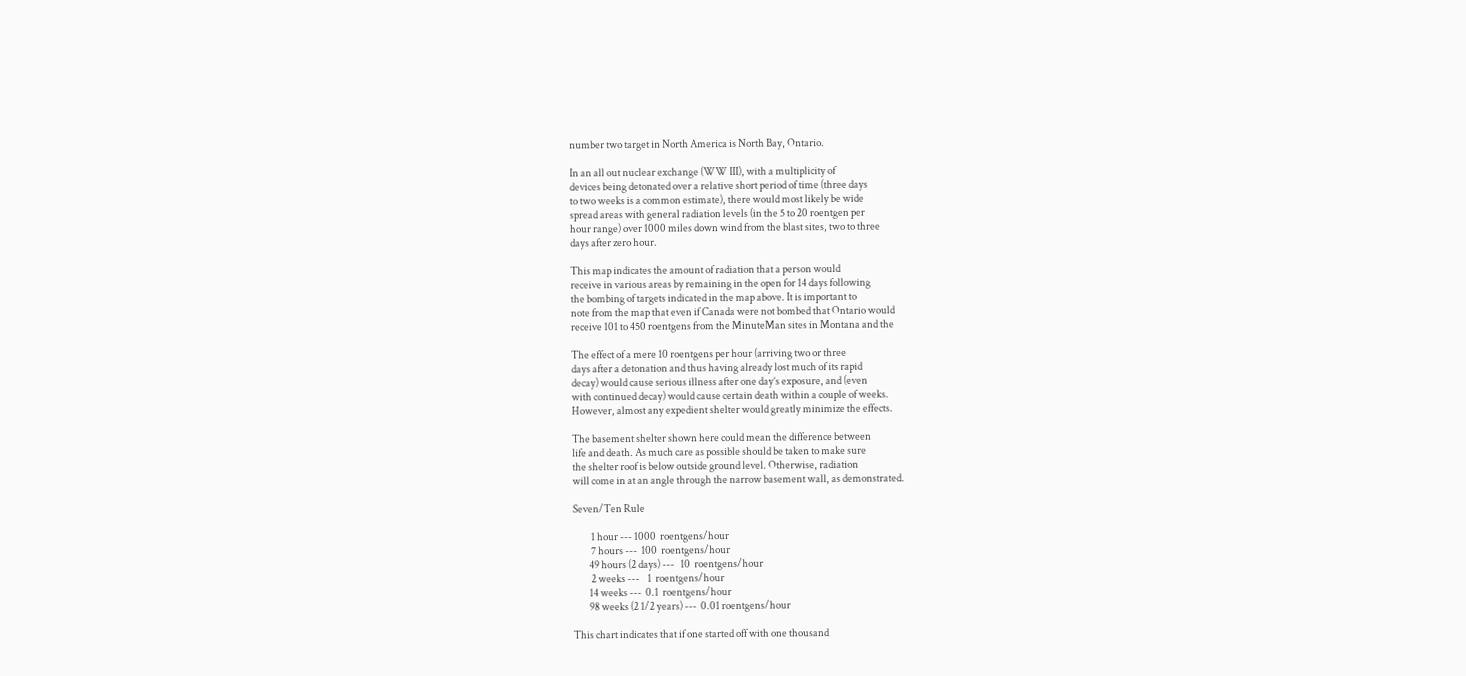number two target in North America is North Bay, Ontario.

In an all out nuclear exchange (WW III), with a multiplicity of
devices being detonated over a relative short period of time (three days
to two weeks is a common estimate), there would most likely be wide
spread areas with general radiation levels (in the 5 to 20 roentgen per
hour range) over 1000 miles down wind from the blast sites, two to three
days after zero hour.

This map indicates the amount of radiation that a person would
receive in various areas by remaining in the open for 14 days following
the bombing of targets indicated in the map above. It is important to
note from the map that even if Canada were not bombed that Ontario would
receive 101 to 450 roentgens from the MinuteMan sites in Montana and the

The effect of a mere 10 roentgens per hour (arriving two or three
days after a detonation and thus having already lost much of its rapid
decay) would cause serious illness after one day’s exposure, and (even
with continued decay) would cause certain death within a couple of weeks.
However, almost any expedient shelter would greatly minimize the effects.

The basement shelter shown here could mean the difference between
life and death. As much care as possible should be taken to make sure
the shelter roof is below outside ground level. Otherwise, radiation
will come in at an angle through the narrow basement wall, as demonstrated.

Seven/Ten Rule

         1 hour --- 1000  roentgens/hour
         7 hours ---  100  roentgens/hour
        49 hours (2 days) ---   10  roentgens/hour
         2 weeks ---    1  roentgens/hour
        14 weeks ---  0.1  roentgens/hour
        98 weeks (2 1/2 years) ---  0.01 roentgens/hour

This chart indicates that if one started off with one thousand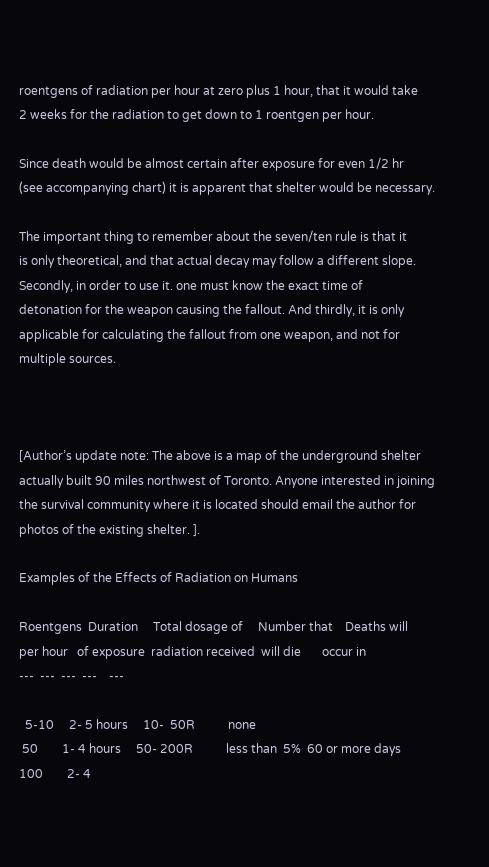roentgens of radiation per hour at zero plus 1 hour, that it would take
2 weeks for the radiation to get down to 1 roentgen per hour.

Since death would be almost certain after exposure for even 1/2 hr
(see accompanying chart) it is apparent that shelter would be necessary.

The important thing to remember about the seven/ten rule is that it
is only theoretical, and that actual decay may follow a different slope.
Secondly, in order to use it. one must know the exact time of
detonation for the weapon causing the fallout. And thirdly, it is only
applicable for calculating the fallout from one weapon, and not for
multiple sources.



[Author’s update note: The above is a map of the underground shelter
actually built 90 miles northwest of Toronto. Anyone interested in joining
the survival community where it is located should email the author for
photos of the existing shelter. ].

Examples of the Effects of Radiation on Humans

Roentgens  Duration     Total dosage of     Number that    Deaths will
per hour   of exposure  radiation received  will die       occur in
---  ---  ---  ---    ---

  5-10     2- 5 hours     10-  50R           none
 50        1- 4 hours     50- 200R           less than  5%  60 or more days
100        2- 4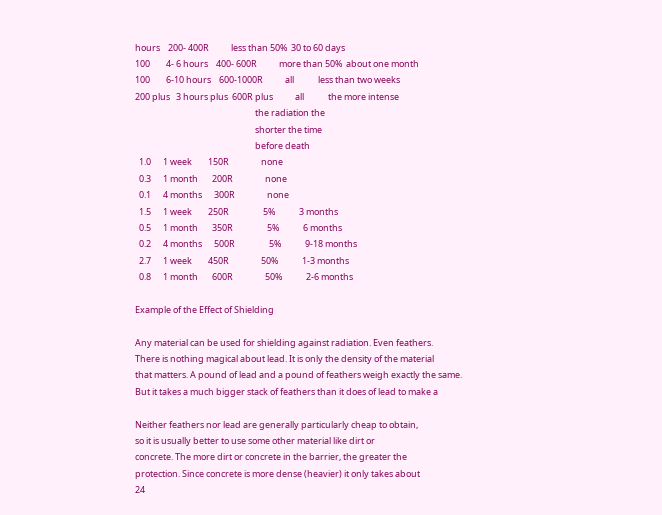hours    200- 400R           less than 50%  30 to 60 days
100        4- 6 hours    400- 600R           more than 50%  about one month
100        6-10 hours    600-1000R           all            less than two weeks
200 plus   3 hours plus  600R plus           all            the more intense
                                                            the radiation the
                                                            shorter the time
                                                            before death
  1.0      1 week        150R                none
  0.3      1 month       200R                none
  0.1      4 months      300R                none
  1.5      1 week        250R                 5%            3 months
  0.5      1 month       350R                 5%            6 months
  0.2      4 months      500R                 5%            9-18 months
  2.7      1 week        450R                50%            1-3 months
  0.8      1 month       600R                50%            2-6 months

Example of the Effect of Shielding

Any material can be used for shielding against radiation. Even feathers.
There is nothing magical about lead. It is only the density of the material
that matters. A pound of lead and a pound of feathers weigh exactly the same.
But it takes a much bigger stack of feathers than it does of lead to make a

Neither feathers nor lead are generally particularly cheap to obtain,
so it is usually better to use some other material like dirt or
concrete. The more dirt or concrete in the barrier, the greater the
protection. Since concrete is more dense (heavier) it only takes about
24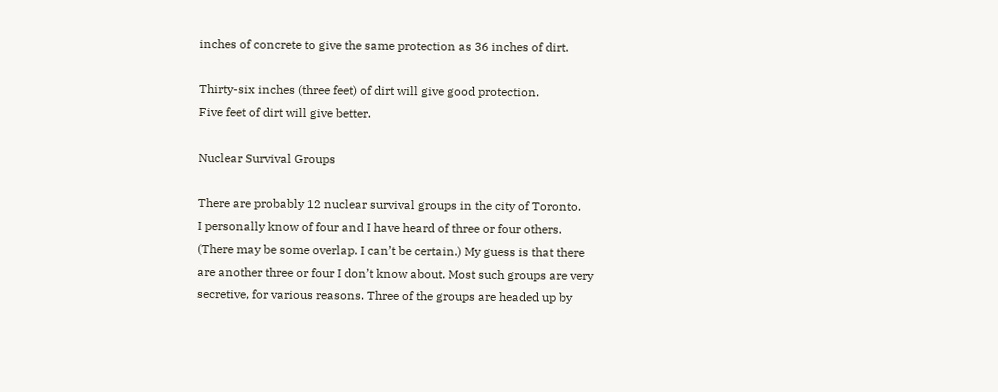inches of concrete to give the same protection as 36 inches of dirt.

Thirty-six inches (three feet) of dirt will give good protection.
Five feet of dirt will give better.

Nuclear Survival Groups

There are probably 12 nuclear survival groups in the city of Toronto.
I personally know of four and I have heard of three or four others.
(There may be some overlap. I can’t be certain.) My guess is that there
are another three or four I don’t know about. Most such groups are very
secretive, for various reasons. Three of the groups are headed up by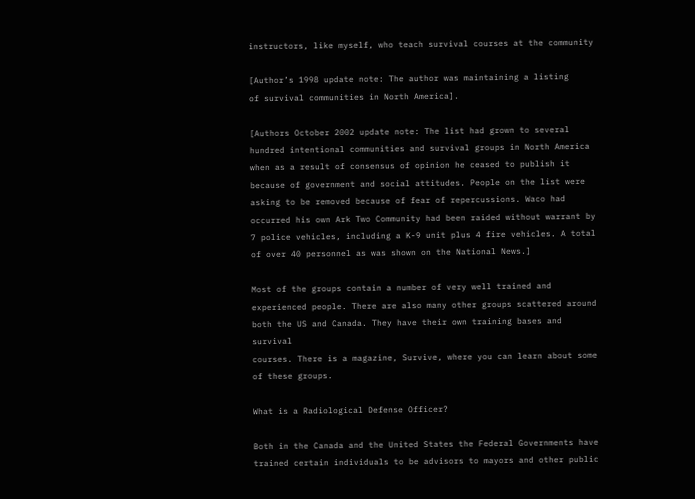instructors, like myself, who teach survival courses at the community

[Author’s 1998 update note: The author was maintaining a listing
of survival communities in North America].

[Authors October 2002 update note: The list had grown to several hundred intentional communities and survival groups in North America when as a result of consensus of opinion he ceased to publish it because of government and social attitudes. People on the list were asking to be removed because of fear of repercussions. Waco had occurred his own Ark Two Community had been raided without warrant by 7 police vehicles, including a K-9 unit plus 4 fire vehicles. A total of over 40 personnel as was shown on the National News.]

Most of the groups contain a number of very well trained and
experienced people. There are also many other groups scattered around
both the US and Canada. They have their own training bases and survival
courses. There is a magazine, Survive, where you can learn about some
of these groups.

What is a Radiological Defense Officer?

Both in the Canada and the United States the Federal Governments have
trained certain individuals to be advisors to mayors and other public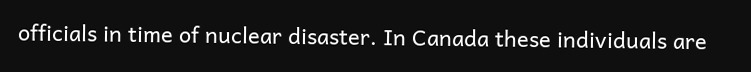officials in time of nuclear disaster. In Canada these individuals are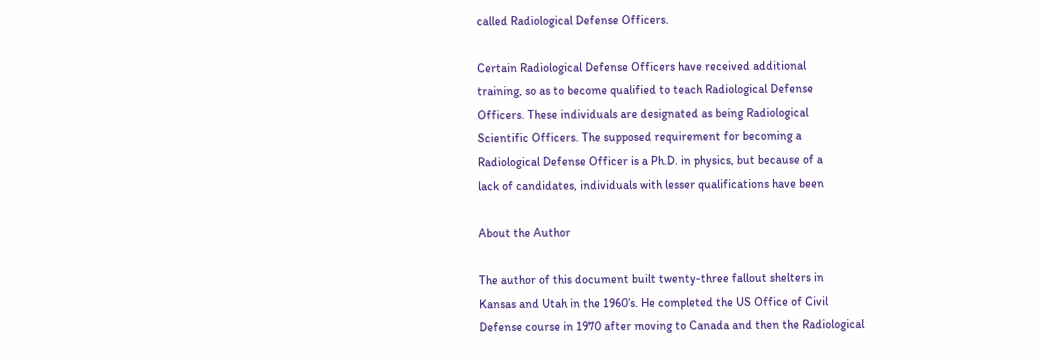called Radiological Defense Officers.

Certain Radiological Defense Officers have received additional
training, so as to become qualified to teach Radiological Defense
Officers. These individuals are designated as being Radiological
Scientific Officers. The supposed requirement for becoming a
Radiological Defense Officer is a Ph.D. in physics, but because of a
lack of candidates, individuals with lesser qualifications have been

About the Author

The author of this document built twenty-three fallout shelters in
Kansas and Utah in the 1960’s. He completed the US Office of Civil
Defense course in 1970 after moving to Canada and then the Radiological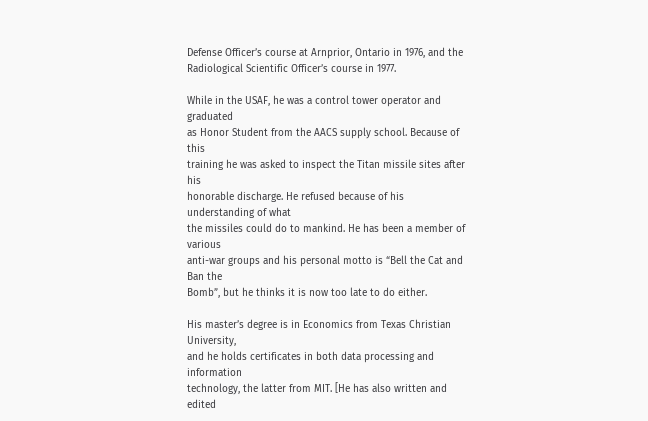Defense Officer’s course at Arnprior, Ontario in 1976, and the
Radiological Scientific Officer’s course in 1977.

While in the USAF, he was a control tower operator and graduated
as Honor Student from the AACS supply school. Because of this
training he was asked to inspect the Titan missile sites after his
honorable discharge. He refused because of his understanding of what
the missiles could do to mankind. He has been a member of various
anti-war groups and his personal motto is “Bell the Cat and Ban the
Bomb”, but he thinks it is now too late to do either.

His master’s degree is in Economics from Texas Christian University,
and he holds certificates in both data processing and information
technology, the latter from MIT. [He has also written and edited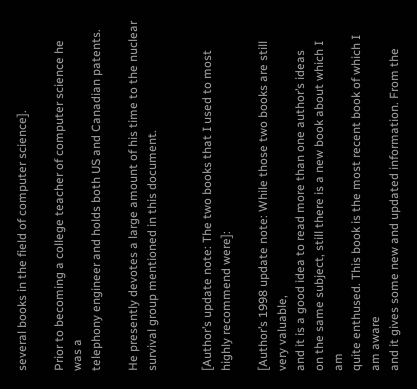several books in the field of computer science].

Prior to becoming a college teacher of computer science he was a
telephony engineer and holds both US and Canadian patents.

He presently devotes a large amount of his time to the nuclear
survival group mentioned in this document.


[Author’s update note: The two books that I used to most highly recommend were]:

[Author’s 1998 update note: While those two books are still very valuable,
and it is a good idea to read more than one author’s ideas
on the same subject, still there is a new book about which I am
quite enthused. This book is the most recent book of which I am aware
and it gives some new and updated information. From the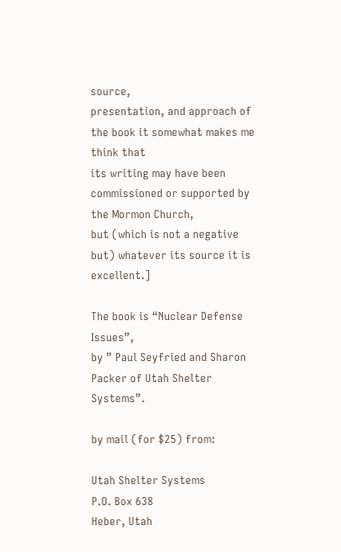source,
presentation, and approach of the book it somewhat makes me think that
its writing may have been commissioned or supported by the Mormon Church,
but (which is not a negative but) whatever its source it is excellent.]

The book is “Nuclear Defense Issues”,
by ” Paul Seyfried and Sharon Packer of Utah Shelter Systems”.

by mail (for $25) from:

Utah Shelter Systems
P.O. Box 638
Heber, Utah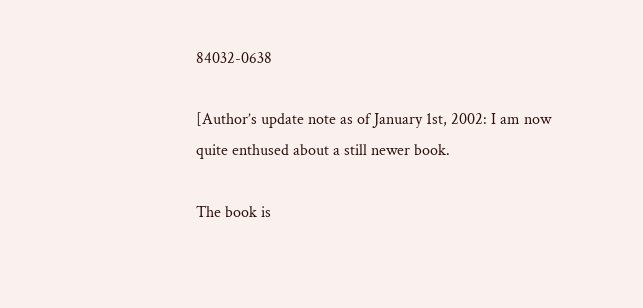84032-0638

[Author’s update note as of January 1st, 2002: I am now
quite enthused about a still newer book.

The book is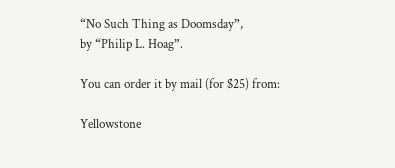“No Such Thing as Doomsday”,
by “Philip L. Hoag”.

You can order it by mail (for $25) from:

Yellowstone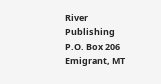River Publishing
P.O. Box 206
Emigrant, MT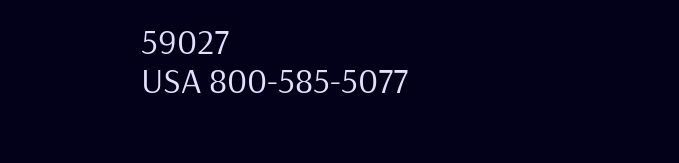59027
USA 800-585-5077